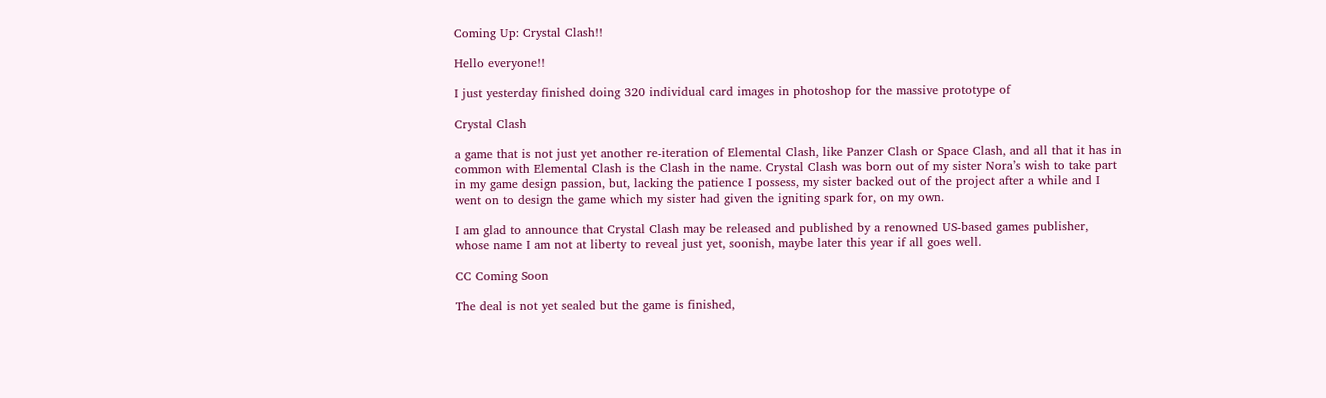Coming Up: Crystal Clash!!

Hello everyone!!

I just yesterday finished doing 320 individual card images in photoshop for the massive prototype of

Crystal Clash

a game that is not just yet another re-iteration of Elemental Clash, like Panzer Clash or Space Clash, and all that it has in common with Elemental Clash is the Clash in the name. Crystal Clash was born out of my sister Nora’s wish to take part in my game design passion, but, lacking the patience I possess, my sister backed out of the project after a while and I went on to design the game which my sister had given the igniting spark for, on my own.

I am glad to announce that Crystal Clash may be released and published by a renowned US-based games publisher, whose name I am not at liberty to reveal just yet, soonish, maybe later this year if all goes well.

CC Coming Soon

The deal is not yet sealed but the game is finished,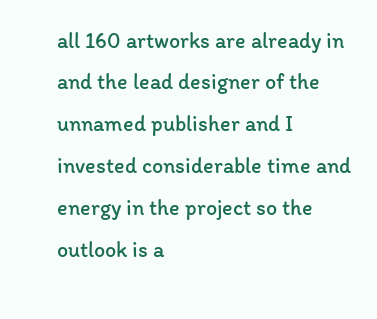all 160 artworks are already in and the lead designer of the unnamed publisher and I invested considerable time and energy in the project so the outlook is a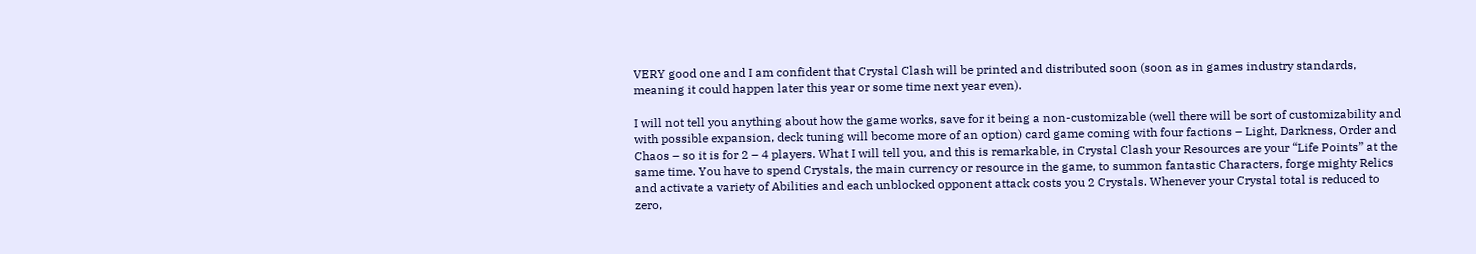VERY good one and I am confident that Crystal Clash will be printed and distributed soon (soon as in games industry standards, meaning it could happen later this year or some time next year even).

I will not tell you anything about how the game works, save for it being a non-customizable (well there will be sort of customizability and with possible expansion, deck tuning will become more of an option) card game coming with four factions – Light, Darkness, Order and Chaos – so it is for 2 – 4 players. What I will tell you, and this is remarkable, in Crystal Clash your Resources are your “Life Points” at the same time. You have to spend Crystals, the main currency or resource in the game, to summon fantastic Characters, forge mighty Relics and activate a variety of Abilities and each unblocked opponent attack costs you 2 Crystals. Whenever your Crystal total is reduced to zero,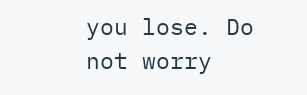you lose. Do not worry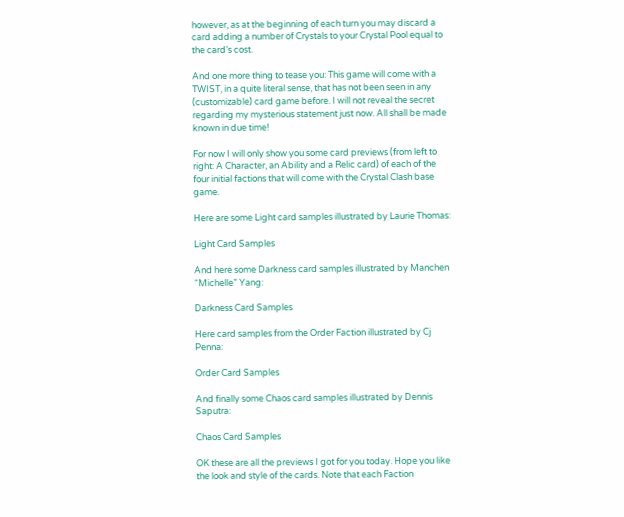however, as at the beginning of each turn you may discard a card adding a number of Crystals to your Crystal Pool equal to the card’s cost.

And one more thing to tease you: This game will come with a TWIST, in a quite literal sense, that has not been seen in any (customizable) card game before. I will not reveal the secret regarding my mysterious statement just now. All shall be made known in due time!

For now I will only show you some card previews (from left to right: A Character, an Ability and a Relic card) of each of the four initial factions that will come with the Crystal Clash base game.

Here are some Light card samples illustrated by Laurie Thomas:

Light Card Samples

And here some Darkness card samples illustrated by Manchen “Michelle” Yang:

Darkness Card Samples

Here card samples from the Order Faction illustrated by Cj Penna:

Order Card Samples

And finally some Chaos card samples illustrated by Dennis Saputra:

Chaos Card Samples

OK these are all the previews I got for you today. Hope you like the look and style of the cards. Note that each Faction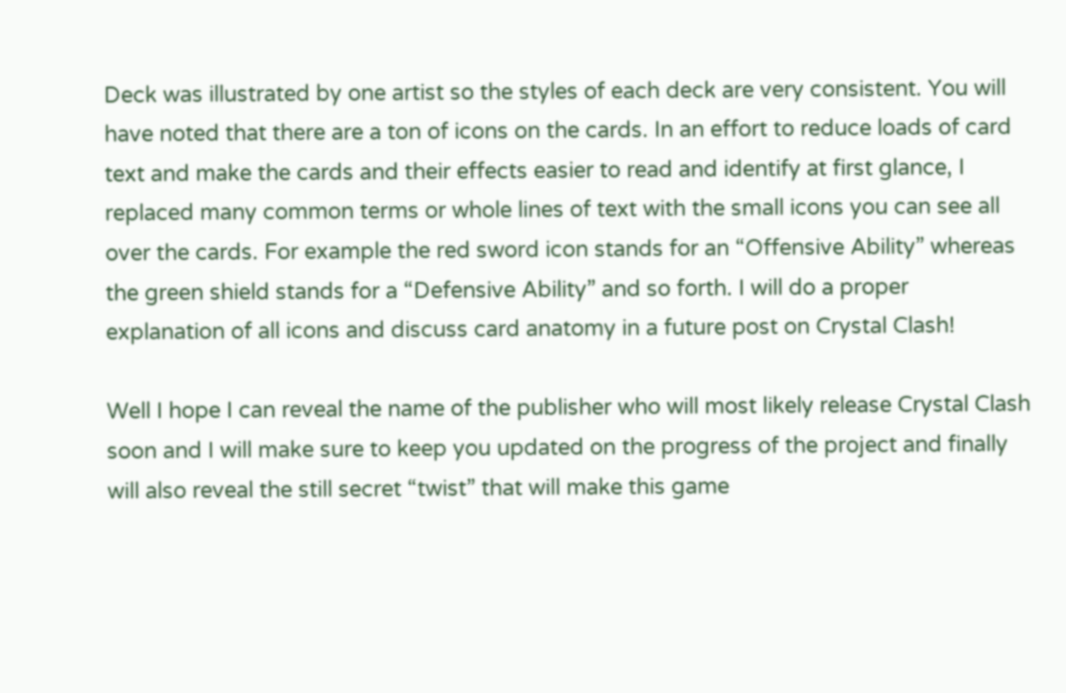Deck was illustrated by one artist so the styles of each deck are very consistent. You will have noted that there are a ton of icons on the cards. In an effort to reduce loads of card text and make the cards and their effects easier to read and identify at first glance, I replaced many common terms or whole lines of text with the small icons you can see all over the cards. For example the red sword icon stands for an “Offensive Ability” whereas the green shield stands for a “Defensive Ability” and so forth. I will do a proper explanation of all icons and discuss card anatomy in a future post on Crystal Clash!

Well I hope I can reveal the name of the publisher who will most likely release Crystal Clash soon and I will make sure to keep you updated on the progress of the project and finally will also reveal the still secret “twist” that will make this game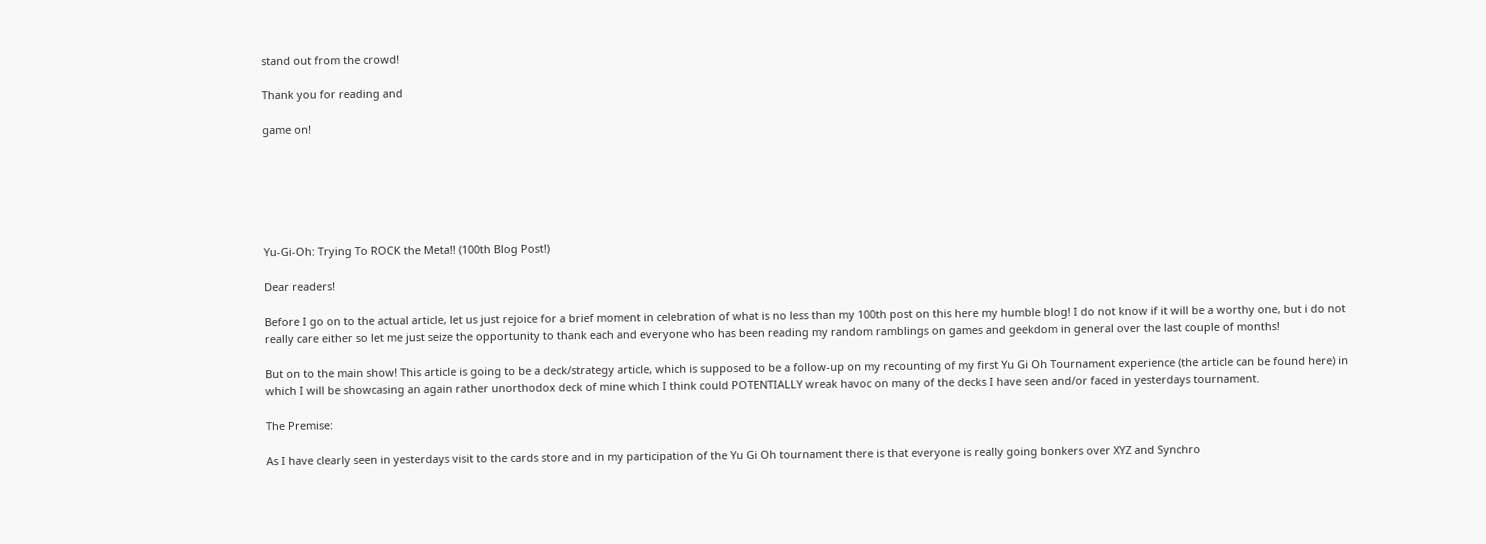stand out from the crowd!

Thank you for reading and

game on!






Yu-Gi-Oh: Trying To ROCK the Meta!! (100th Blog Post!)

Dear readers!

Before I go on to the actual article, let us just rejoice for a brief moment in celebration of what is no less than my 100th post on this here my humble blog! I do not know if it will be a worthy one, but i do not really care either so let me just seize the opportunity to thank each and everyone who has been reading my random ramblings on games and geekdom in general over the last couple of months!

But on to the main show! This article is going to be a deck/strategy article, which is supposed to be a follow-up on my recounting of my first Yu Gi Oh Tournament experience (the article can be found here) in which I will be showcasing an again rather unorthodox deck of mine which I think could POTENTIALLY wreak havoc on many of the decks I have seen and/or faced in yesterdays tournament.

The Premise:

As I have clearly seen in yesterdays visit to the cards store and in my participation of the Yu Gi Oh tournament there is that everyone is really going bonkers over XYZ and Synchro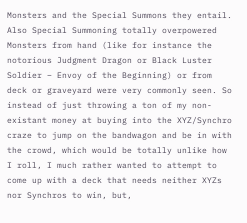Monsters and the Special Summons they entail. Also Special Summoning totally overpowered Monsters from hand (like for instance the notorious Judgment Dragon or Black Luster Soldier – Envoy of the Beginning) or from deck or graveyard were very commonly seen. So instead of just throwing a ton of my non-existant money at buying into the XYZ/Synchro craze to jump on the bandwagon and be in with the crowd, which would be totally unlike how I roll, I much rather wanted to attempt to come up with a deck that needs neither XYZs nor Synchros to win, but,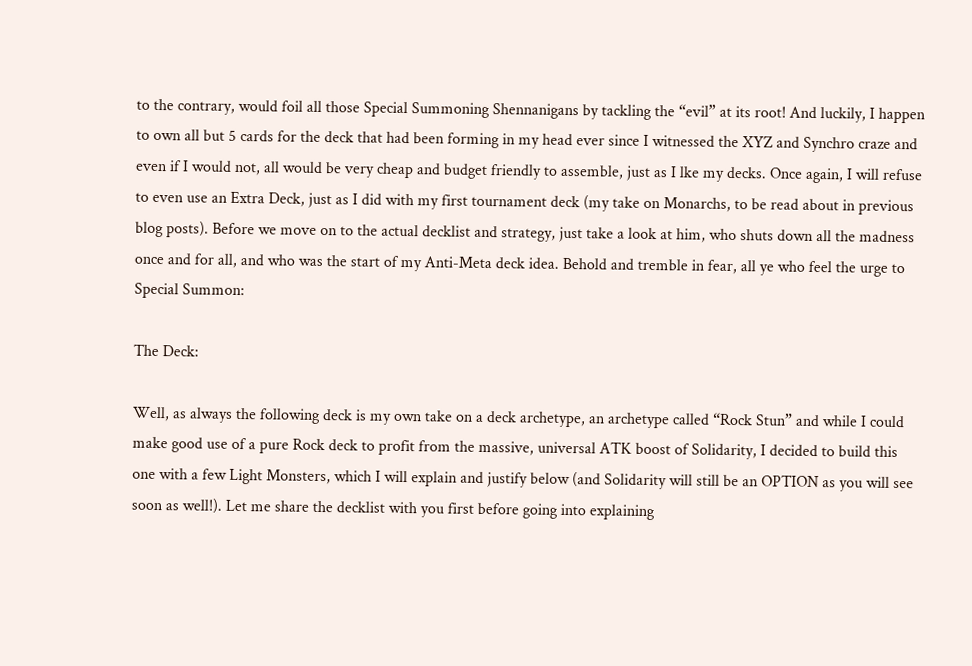to the contrary, would foil all those Special Summoning Shennanigans by tackling the “evil” at its root! And luckily, I happen to own all but 5 cards for the deck that had been forming in my head ever since I witnessed the XYZ and Synchro craze and even if I would not, all would be very cheap and budget friendly to assemble, just as I lke my decks. Once again, I will refuse to even use an Extra Deck, just as I did with my first tournament deck (my take on Monarchs, to be read about in previous blog posts). Before we move on to the actual decklist and strategy, just take a look at him, who shuts down all the madness once and for all, and who was the start of my Anti-Meta deck idea. Behold and tremble in fear, all ye who feel the urge to Special Summon:

The Deck:

Well, as always the following deck is my own take on a deck archetype, an archetype called “Rock Stun” and while I could make good use of a pure Rock deck to profit from the massive, universal ATK boost of Solidarity, I decided to build this one with a few Light Monsters, which I will explain and justify below (and Solidarity will still be an OPTION as you will see soon as well!). Let me share the decklist with you first before going into explaining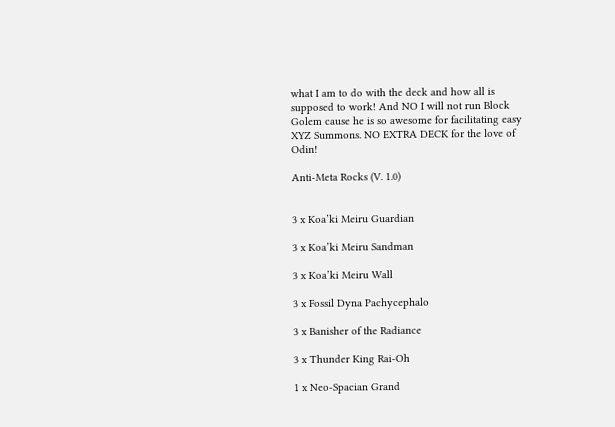what I am to do with the deck and how all is supposed to work! And NO I will not run Block Golem cause he is so awesome for facilitating easy XYZ Summons. NO EXTRA DECK for the love of Odin!

Anti-Meta Rocks (V. 1.0)


3 x Koa’ki Meiru Guardian

3 x Koa’ki Meiru Sandman

3 x Koa’ki Meiru Wall

3 x Fossil Dyna Pachycephalo

3 x Banisher of the Radiance

3 x Thunder King Rai-Oh

1 x Neo-Spacian Grand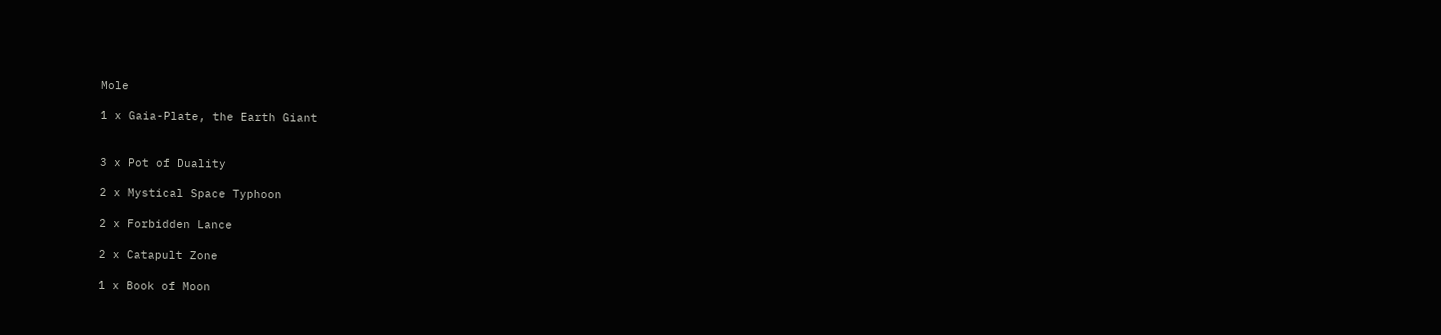Mole

1 x Gaia-Plate, the Earth Giant


3 x Pot of Duality

2 x Mystical Space Typhoon

2 x Forbidden Lance

2 x Catapult Zone

1 x Book of Moon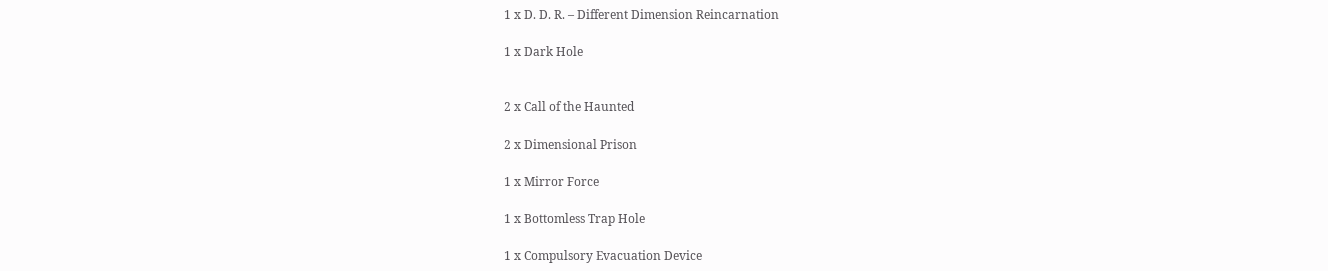1 x D. D. R. – Different Dimension Reincarnation

1 x Dark Hole


2 x Call of the Haunted

2 x Dimensional Prison

1 x Mirror Force

1 x Bottomless Trap Hole

1 x Compulsory Evacuation Device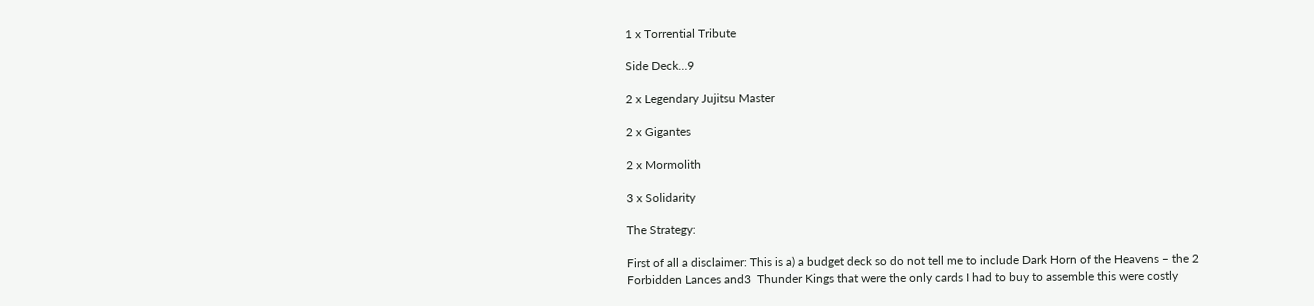1 x Torrential Tribute

Side Deck…9

2 x Legendary Jujitsu Master

2 x Gigantes

2 x Mormolith

3 x Solidarity

The Strategy:

First of all a disclaimer: This is a) a budget deck so do not tell me to include Dark Horn of the Heavens – the 2 Forbidden Lances and3  Thunder Kings that were the only cards I had to buy to assemble this were costly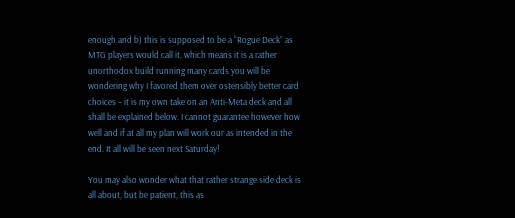enough and b) this is supposed to be a “Rogue Deck” as MTG players would call it, which means it is a rather unorthodox build running many cards you will be wondering why I favored them over ostensibly better card choices – it is my own take on an Anti-Meta deck and all shall be explained below. I cannot guarantee however how well and if at all my plan will work our as intended in the end. It all will be seen next Saturday!

You may also wonder what that rather strange side deck is all about, but be patient, this as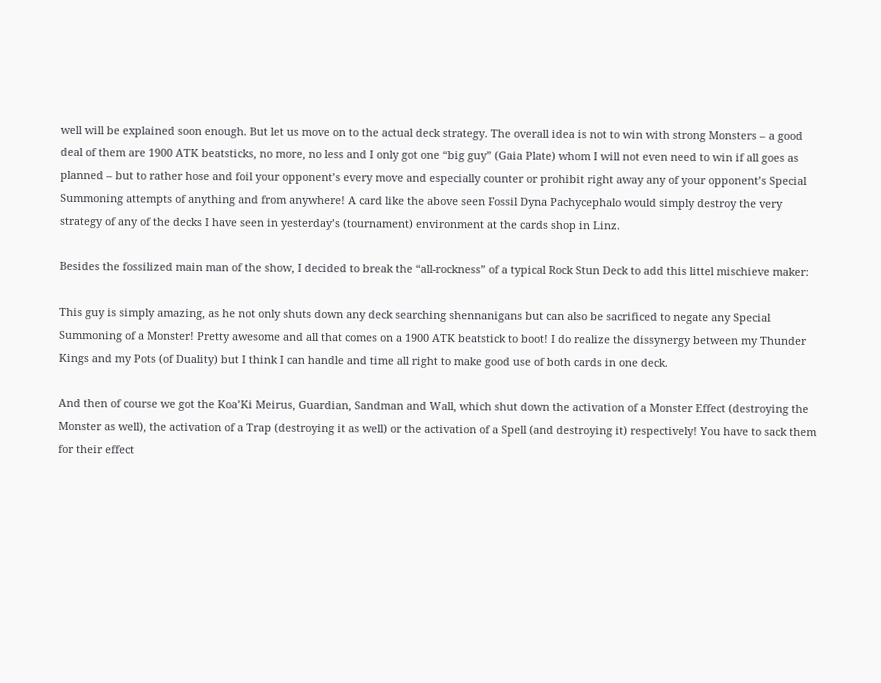well will be explained soon enough. But let us move on to the actual deck strategy. The overall idea is not to win with strong Monsters – a good deal of them are 1900 ATK beatsticks, no more, no less and I only got one “big guy” (Gaia Plate) whom I will not even need to win if all goes as planned – but to rather hose and foil your opponent’s every move and especially counter or prohibit right away any of your opponent’s Special Summoning attempts of anything and from anywhere! A card like the above seen Fossil Dyna Pachycephalo would simply destroy the very strategy of any of the decks I have seen in yesterday’s (tournament) environment at the cards shop in Linz.

Besides the fossilized main man of the show, I decided to break the “all-rockness” of a typical Rock Stun Deck to add this littel mischieve maker:

This guy is simply amazing, as he not only shuts down any deck searching shennanigans but can also be sacrificed to negate any Special Summoning of a Monster! Pretty awesome and all that comes on a 1900 ATK beatstick to boot! I do realize the dissynergy between my Thunder Kings and my Pots (of Duality) but I think I can handle and time all right to make good use of both cards in one deck.

And then of course we got the Koa’Ki Meirus, Guardian, Sandman and Wall, which shut down the activation of a Monster Effect (destroying the Monster as well), the activation of a Trap (destroying it as well) or the activation of a Spell (and destroying it) respectively! You have to sack them for their effect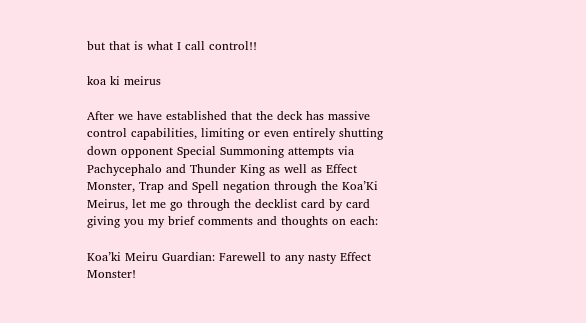but that is what I call control!!

koa ki meirus

After we have established that the deck has massive control capabilities, limiting or even entirely shutting down opponent Special Summoning attempts via Pachycephalo and Thunder King as well as Effect Monster, Trap and Spell negation through the Koa’Ki Meirus, let me go through the decklist card by card giving you my brief comments and thoughts on each:

Koa’ki Meiru Guardian: Farewell to any nasty Effect Monster!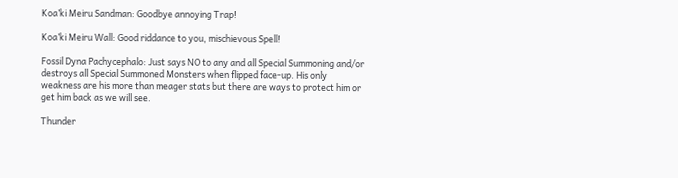Koa’ki Meiru Sandman: Goodbye annoying Trap!

Koa’ki Meiru Wall: Good riddance to you, mischievous Spell!

Fossil Dyna Pachycephalo: Just says NO to any and all Special Summoning and/or destroys all Special Summoned Monsters when flipped face-up. His only weakness are his more than meager stats but there are ways to protect him or get him back as we will see.

Thunder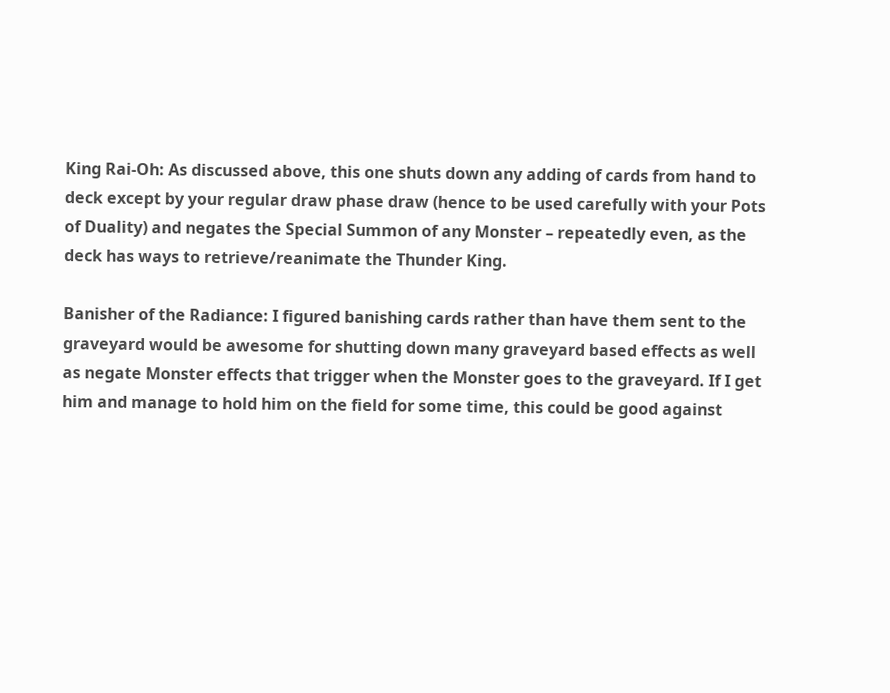King Rai-Oh: As discussed above, this one shuts down any adding of cards from hand to deck except by your regular draw phase draw (hence to be used carefully with your Pots of Duality) and negates the Special Summon of any Monster – repeatedly even, as the deck has ways to retrieve/reanimate the Thunder King.

Banisher of the Radiance: I figured banishing cards rather than have them sent to the graveyard would be awesome for shutting down many graveyard based effects as well as negate Monster effects that trigger when the Monster goes to the graveyard. If I get him and manage to hold him on the field for some time, this could be good against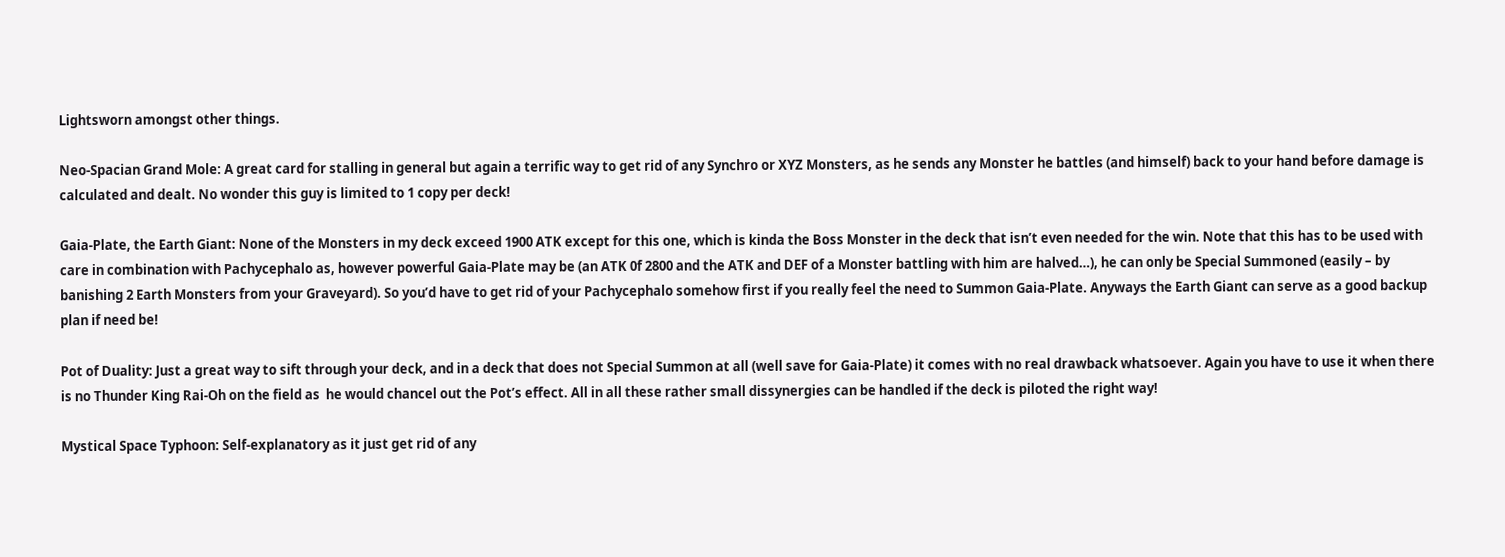Lightsworn amongst other things.

Neo-Spacian Grand Mole: A great card for stalling in general but again a terrific way to get rid of any Synchro or XYZ Monsters, as he sends any Monster he battles (and himself) back to your hand before damage is calculated and dealt. No wonder this guy is limited to 1 copy per deck!

Gaia-Plate, the Earth Giant: None of the Monsters in my deck exceed 1900 ATK except for this one, which is kinda the Boss Monster in the deck that isn’t even needed for the win. Note that this has to be used with care in combination with Pachycephalo as, however powerful Gaia-Plate may be (an ATK 0f 2800 and the ATK and DEF of a Monster battling with him are halved…), he can only be Special Summoned (easily – by banishing 2 Earth Monsters from your Graveyard). So you’d have to get rid of your Pachycephalo somehow first if you really feel the need to Summon Gaia-Plate. Anyways the Earth Giant can serve as a good backup plan if need be!

Pot of Duality: Just a great way to sift through your deck, and in a deck that does not Special Summon at all (well save for Gaia-Plate) it comes with no real drawback whatsoever. Again you have to use it when there is no Thunder King Rai-Oh on the field as  he would chancel out the Pot’s effect. All in all these rather small dissynergies can be handled if the deck is piloted the right way!

Mystical Space Typhoon: Self-explanatory as it just get rid of any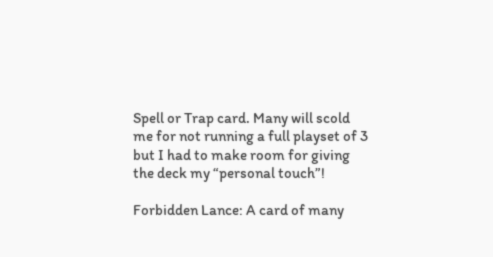Spell or Trap card. Many will scold me for not running a full playset of 3 but I had to make room for giving the deck my “personal touch”!

Forbidden Lance: A card of many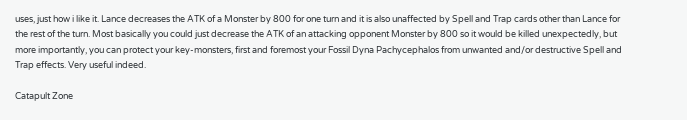uses, just how i like it. Lance decreases the ATK of a Monster by 800 for one turn and it is also unaffected by Spell and Trap cards other than Lance for the rest of the turn. Most basically you could just decrease the ATK of an attacking opponent Monster by 800 so it would be killed unexpectedly, but more importantly, you can protect your key-monsters, first and foremost your Fossil Dyna Pachycephalos from unwanted and/or destructive Spell and Trap effects. Very useful indeed.

Catapult Zone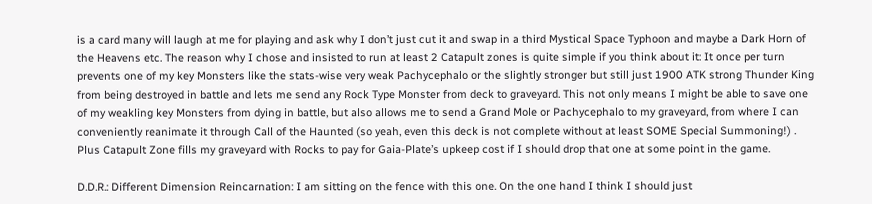is a card many will laugh at me for playing and ask why I don’t just cut it and swap in a third Mystical Space Typhoon and maybe a Dark Horn of the Heavens etc. The reason why I chose and insisted to run at least 2 Catapult zones is quite simple if you think about it: It once per turn prevents one of my key Monsters like the stats-wise very weak Pachycephalo or the slightly stronger but still just 1900 ATK strong Thunder King from being destroyed in battle and lets me send any Rock Type Monster from deck to graveyard. This not only means I might be able to save one of my weakling key Monsters from dying in battle, but also allows me to send a Grand Mole or Pachycephalo to my graveyard, from where I can conveniently reanimate it through Call of the Haunted (so yeah, even this deck is not complete without at least SOME Special Summoning!) . Plus Catapult Zone fills my graveyard with Rocks to pay for Gaia-Plate’s upkeep cost if I should drop that one at some point in the game.

D.D.R.: Different Dimension Reincarnation: I am sitting on the fence with this one. On the one hand I think I should just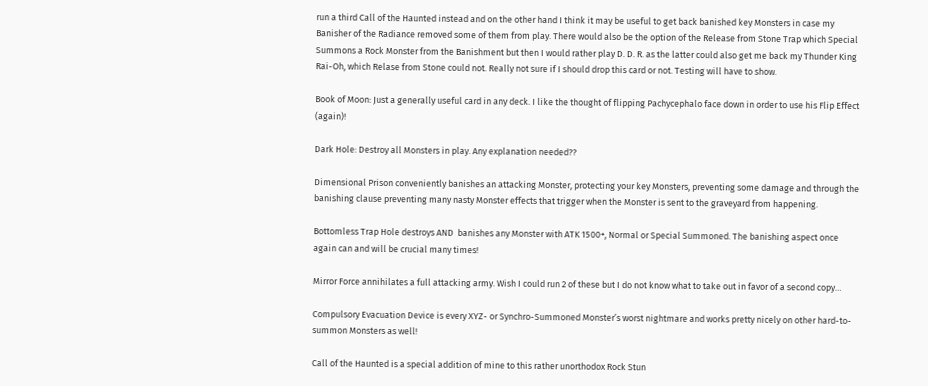run a third Call of the Haunted instead and on the other hand I think it may be useful to get back banished key Monsters in case my Banisher of the Radiance removed some of them from play. There would also be the option of the Release from Stone Trap which Special Summons a Rock Monster from the Banishment but then I would rather play D. D. R. as the latter could also get me back my Thunder King Rai-Oh, which Relase from Stone could not. Really not sure if I should drop this card or not. Testing will have to show.

Book of Moon: Just a generally useful card in any deck. I like the thought of flipping Pachycephalo face down in order to use his Flip Effect (again)!

Dark Hole: Destroy all Monsters in play. Any explanation needed??

Dimensional Prison conveniently banishes an attacking Monster, protecting your key Monsters, preventing some damage and through the banishing clause preventing many nasty Monster effects that trigger when the Monster is sent to the graveyard from happening.

Bottomless Trap Hole destroys AND  banishes any Monster with ATK 1500+, Normal or Special Summoned. The banishing aspect once again can and will be crucial many times!

Mirror Force annihilates a full attacking army. Wish I could run 2 of these but I do not know what to take out in favor of a second copy…

Compulsory Evacuation Device is every XYZ- or Synchro-Summoned Monster’s worst nightmare and works pretty nicely on other hard-to-summon Monsters as well!

Call of the Haunted is a special addition of mine to this rather unorthodox Rock Stun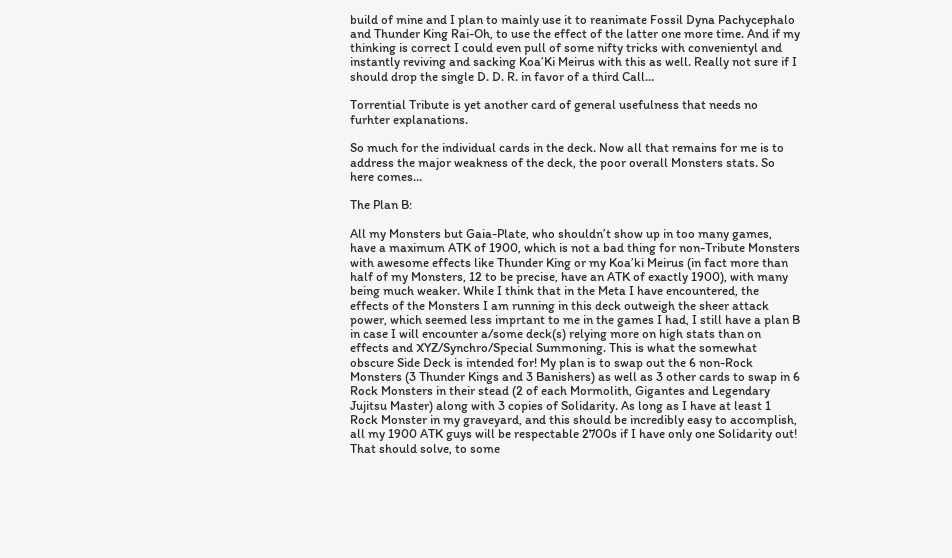build of mine and I plan to mainly use it to reanimate Fossil Dyna Pachycephalo and Thunder King Rai-Oh, to use the effect of the latter one more time. And if my thinking is correct I could even pull of some nifty tricks with convenientyl and instantly reviving and sacking Koa’Ki Meirus with this as well. Really not sure if I should drop the single D. D. R. in favor of a third Call…

Torrential Tribute is yet another card of general usefulness that needs no furhter explanations.

So much for the individual cards in the deck. Now all that remains for me is to address the major weakness of the deck, the poor overall Monsters stats. So here comes…

The Plan B:

All my Monsters but Gaia-Plate, who shouldn’t show up in too many games, have a maximum ATK of 1900, which is not a bad thing for non-Tribute Monsters with awesome effects like Thunder King or my Koa’ki Meirus (in fact more than half of my Monsters, 12 to be precise, have an ATK of exactly 1900), with many being much weaker. While I think that in the Meta I have encountered, the effects of the Monsters I am running in this deck outweigh the sheer attack power, which seemed less imprtant to me in the games I had, I still have a plan B in case I will encounter a/some deck(s) relying more on high stats than on effects and XYZ/Synchro/Special Summoning. This is what the somewhat obscure Side Deck is intended for! My plan is to swap out the 6 non-Rock Monsters (3 Thunder Kings and 3 Banishers) as well as 3 other cards to swap in 6 Rock Monsters in their stead (2 of each Mormolith, Gigantes and Legendary Jujitsu Master) along with 3 copies of Solidarity. As long as I have at least 1 Rock Monster in my graveyard, and this should be incredibly easy to accomplish, all my 1900 ATK guys will be respectable 2700s if I have only one Solidarity out! That should solve, to some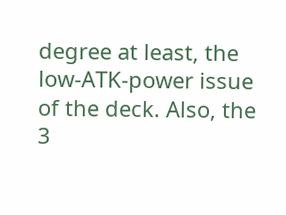degree at least, the low-ATK-power issue of the deck. Also, the 3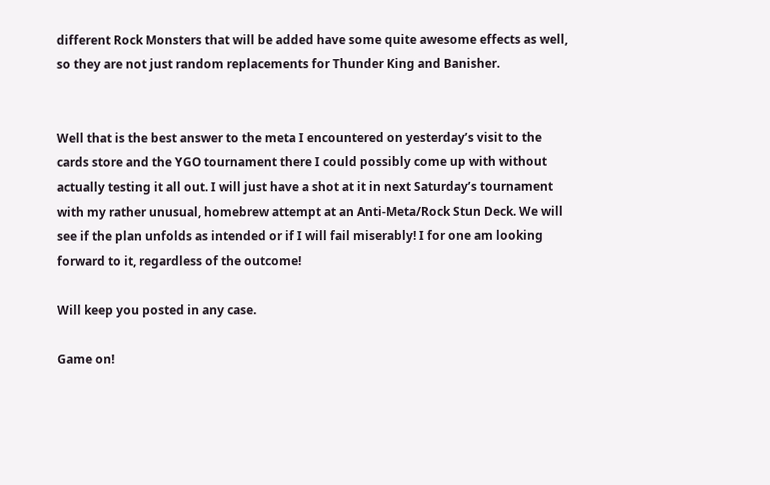different Rock Monsters that will be added have some quite awesome effects as well, so they are not just random replacements for Thunder King and Banisher.


Well that is the best answer to the meta I encountered on yesterday’s visit to the cards store and the YGO tournament there I could possibly come up with without actually testing it all out. I will just have a shot at it in next Saturday’s tournament with my rather unusual, homebrew attempt at an Anti-Meta/Rock Stun Deck. We will see if the plan unfolds as intended or if I will fail miserably! I for one am looking forward to it, regardless of the outcome!

Will keep you posted in any case.

Game on!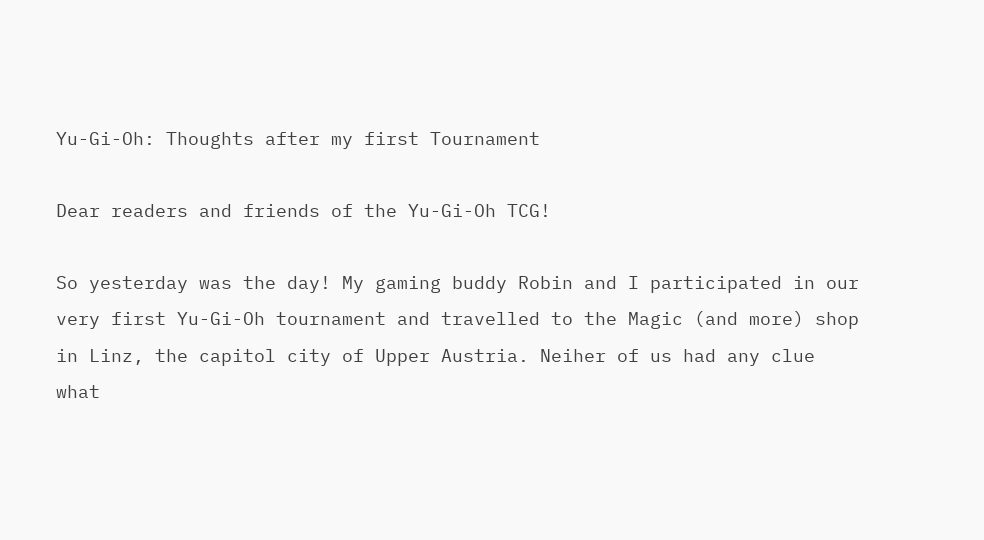Yu-Gi-Oh: Thoughts after my first Tournament

Dear readers and friends of the Yu-Gi-Oh TCG!

So yesterday was the day! My gaming buddy Robin and I participated in our very first Yu-Gi-Oh tournament and travelled to the Magic (and more) shop in Linz, the capitol city of Upper Austria. Neiher of us had any clue what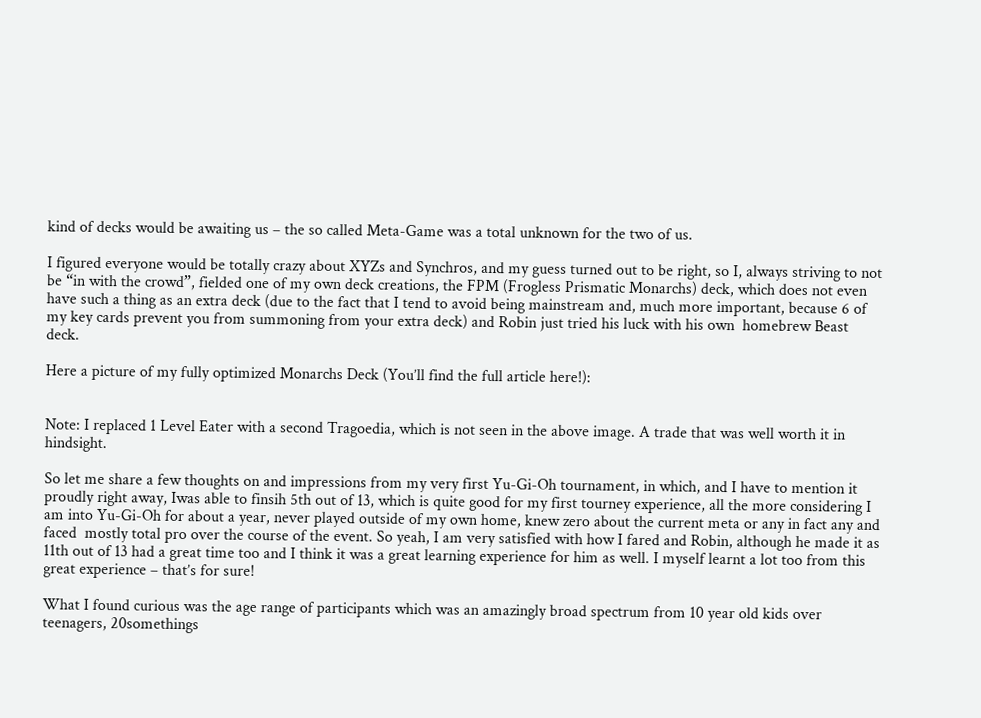kind of decks would be awaiting us – the so called Meta-Game was a total unknown for the two of us.

I figured everyone would be totally crazy about XYZs and Synchros, and my guess turned out to be right, so I, always striving to not be “in with the crowd”, fielded one of my own deck creations, the FPM (Frogless Prismatic Monarchs) deck, which does not even have such a thing as an extra deck (due to the fact that I tend to avoid being mainstream and, much more important, because 6 of my key cards prevent you from summoning from your extra deck) and Robin just tried his luck with his own  homebrew Beast deck.

Here a picture of my fully optimized Monarchs Deck (You’ll find the full article here!):


Note: I replaced 1 Level Eater with a second Tragoedia, which is not seen in the above image. A trade that was well worth it in hindsight.

So let me share a few thoughts on and impressions from my very first Yu-Gi-Oh tournament, in which, and I have to mention it proudly right away, Iwas able to finsih 5th out of 13, which is quite good for my first tourney experience, all the more considering I am into Yu-Gi-Oh for about a year, never played outside of my own home, knew zero about the current meta or any in fact any and faced  mostly total pro over the course of the event. So yeah, I am very satisfied with how I fared and Robin, although he made it as 11th out of 13 had a great time too and I think it was a great learning experience for him as well. I myself learnt a lot too from this great experience – that’s for sure!

What I found curious was the age range of participants which was an amazingly broad spectrum from 10 year old kids over teenagers, 20somethings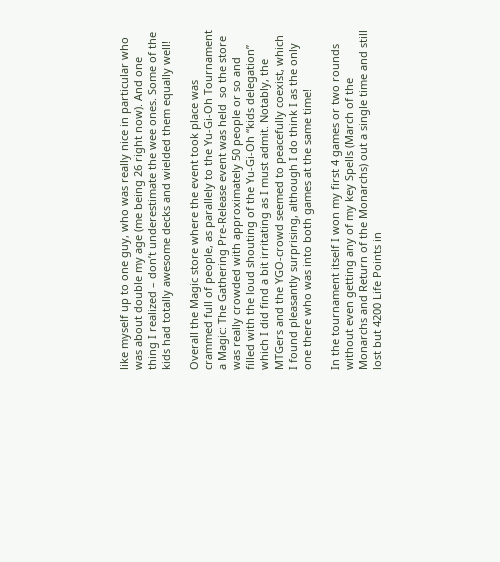like myself up to one guy, who was really nice in particular who was about double my age (me being 26 right now). And one thing I realized – don’t underestimate the wee ones. Some of the kids had totally awesome decks and wielded them equally well!

Overall the Magic store where the event took place was crammed full of people, as parallely to the Yu-Gi-Oh Tournament a Magic: The Gathering Pre-Release event was held  so the store was really crowded with approximately 50 people or so and filled with the loud shouting of the Yu-Gi-Oh “kids delegation” which I did find a bit irritating as I must admit. Notably, the MTGers and the YGO-crowd seemed to peacefully coexist, which I found pleasantly surprising, although I do think I as the only one there who was into both games at the same time!

In the tournament itself I won my first 4 games or two rounds without even getting any of my key Spells (March of the Monarchs and Return of the Monarchs) out a single time and still lost but 4200 Life Points in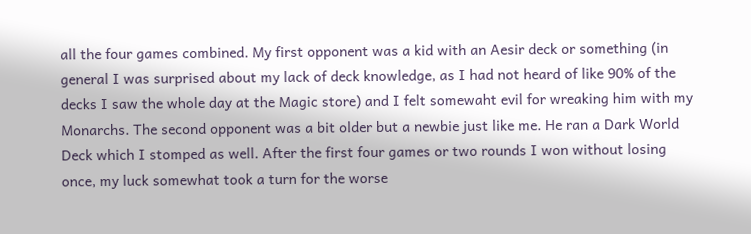all the four games combined. My first opponent was a kid with an Aesir deck or something (in general I was surprised about my lack of deck knowledge, as I had not heard of like 90% of the decks I saw the whole day at the Magic store) and I felt somewaht evil for wreaking him with my Monarchs. The second opponent was a bit older but a newbie just like me. He ran a Dark World Deck which I stomped as well. After the first four games or two rounds I won without losing once, my luck somewhat took a turn for the worse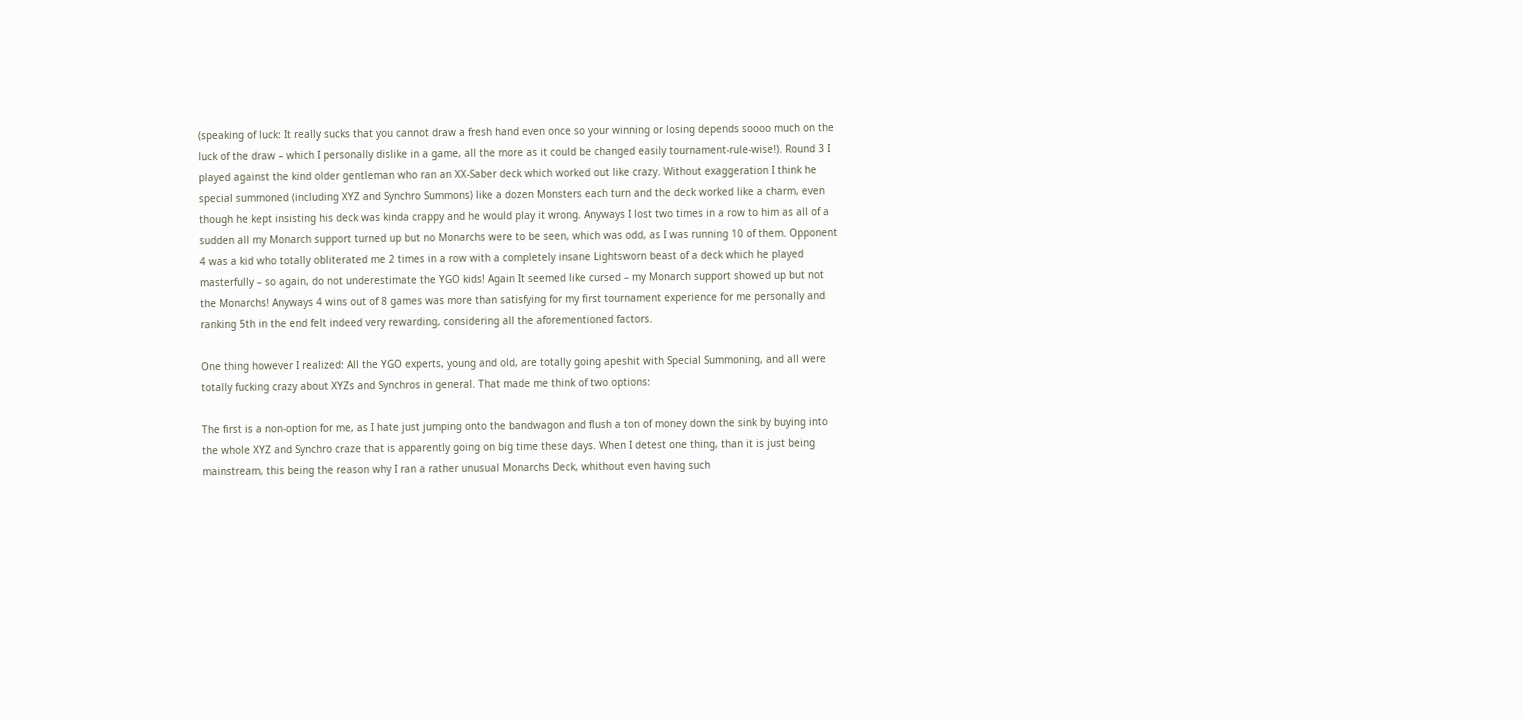(speaking of luck: It really sucks that you cannot draw a fresh hand even once so your winning or losing depends soooo much on the luck of the draw – which I personally dislike in a game, all the more as it could be changed easily tournament-rule-wise!). Round 3 I played against the kind older gentleman who ran an XX-Saber deck which worked out like crazy. Without exaggeration I think he special summoned (including XYZ and Synchro Summons) like a dozen Monsters each turn and the deck worked like a charm, even though he kept insisting his deck was kinda crappy and he would play it wrong. Anyways I lost two times in a row to him as all of a sudden all my Monarch support turned up but no Monarchs were to be seen, which was odd, as I was running 10 of them. Opponent 4 was a kid who totally obliterated me 2 times in a row with a completely insane Lightsworn beast of a deck which he played masterfully – so again, do not underestimate the YGO kids! Again It seemed like cursed – my Monarch support showed up but not the Monarchs! Anyways 4 wins out of 8 games was more than satisfying for my first tournament experience for me personally and ranking 5th in the end felt indeed very rewarding, considering all the aforementioned factors.

One thing however I realized: All the YGO experts, young and old, are totally going apeshit with Special Summoning, and all were totally fucking crazy about XYZs and Synchros in general. That made me think of two options:

The first is a non-option for me, as I hate just jumping onto the bandwagon and flush a ton of money down the sink by buying into the whole XYZ and Synchro craze that is apparently going on big time these days. When I detest one thing, than it is just being mainstream, this being the reason why I ran a rather unusual Monarchs Deck, whithout even having such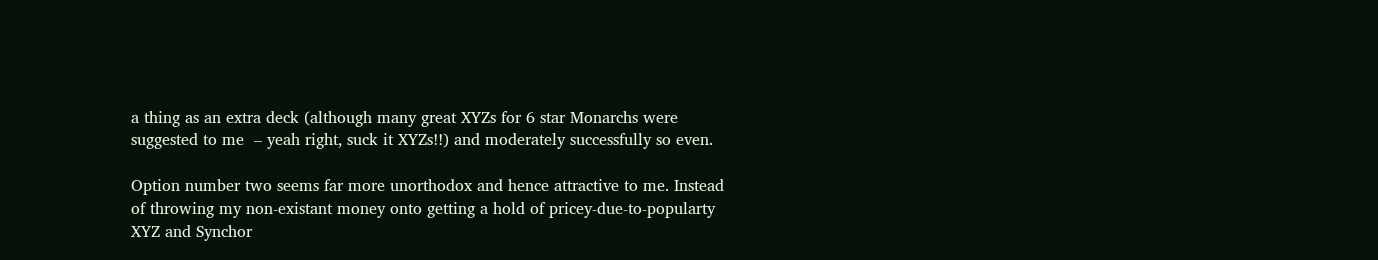a thing as an extra deck (although many great XYZs for 6 star Monarchs were suggested to me  – yeah right, suck it XYZs!!) and moderately successfully so even.

Option number two seems far more unorthodox and hence attractive to me. Instead of throwing my non-existant money onto getting a hold of pricey-due-to-popularty XYZ and Synchor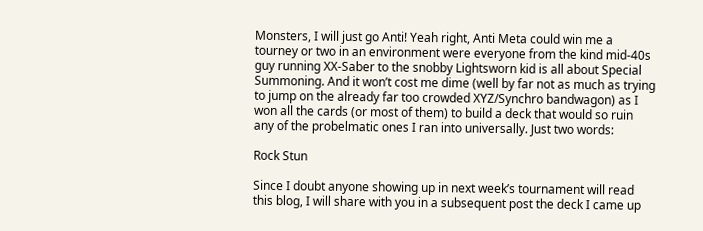Monsters, I will just go Anti! Yeah right, Anti Meta could win me a tourney or two in an environment were everyone from the kind mid-40s guy running XX-Saber to the snobby Lightsworn kid is all about Special Summoning. And it won’t cost me dime (well by far not as much as trying to jump on the already far too crowded XYZ/Synchro bandwagon) as I won all the cards (or most of them) to build a deck that would so ruin any of the probelmatic ones I ran into universally. Just two words:

Rock Stun

Since I doubt anyone showing up in next week’s tournament will read this blog, I will share with you in a subsequent post the deck I came up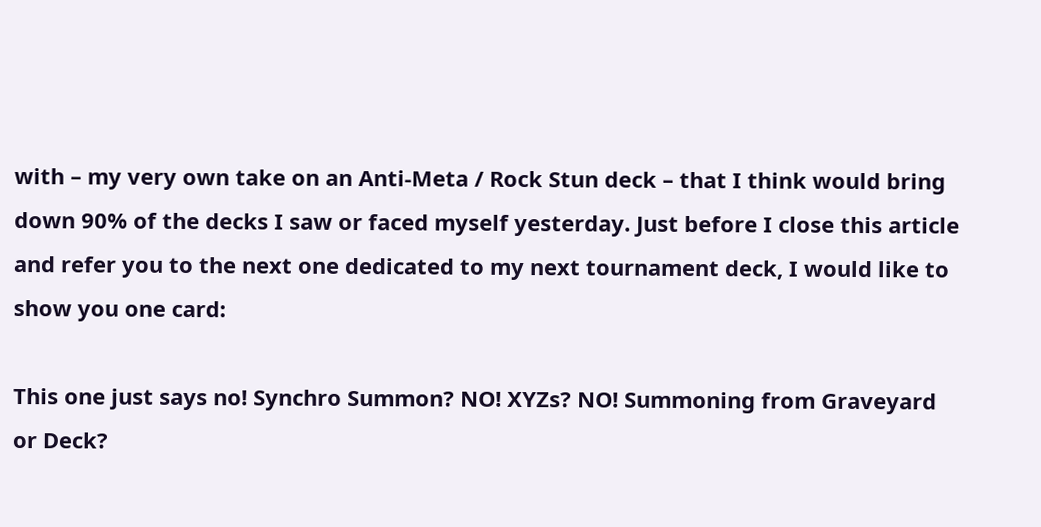with – my very own take on an Anti-Meta / Rock Stun deck – that I think would bring down 90% of the decks I saw or faced myself yesterday. Just before I close this article and refer you to the next one dedicated to my next tournament deck, I would like to show you one card:

This one just says no! Synchro Summon? NO! XYZs? NO! Summoning from Graveyard or Deck?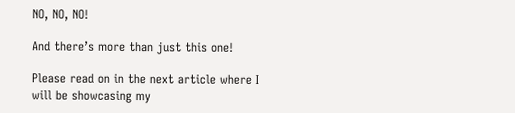NO, NO, NO!

And there’s more than just this one!

Please read on in the next article where I will be showcasing my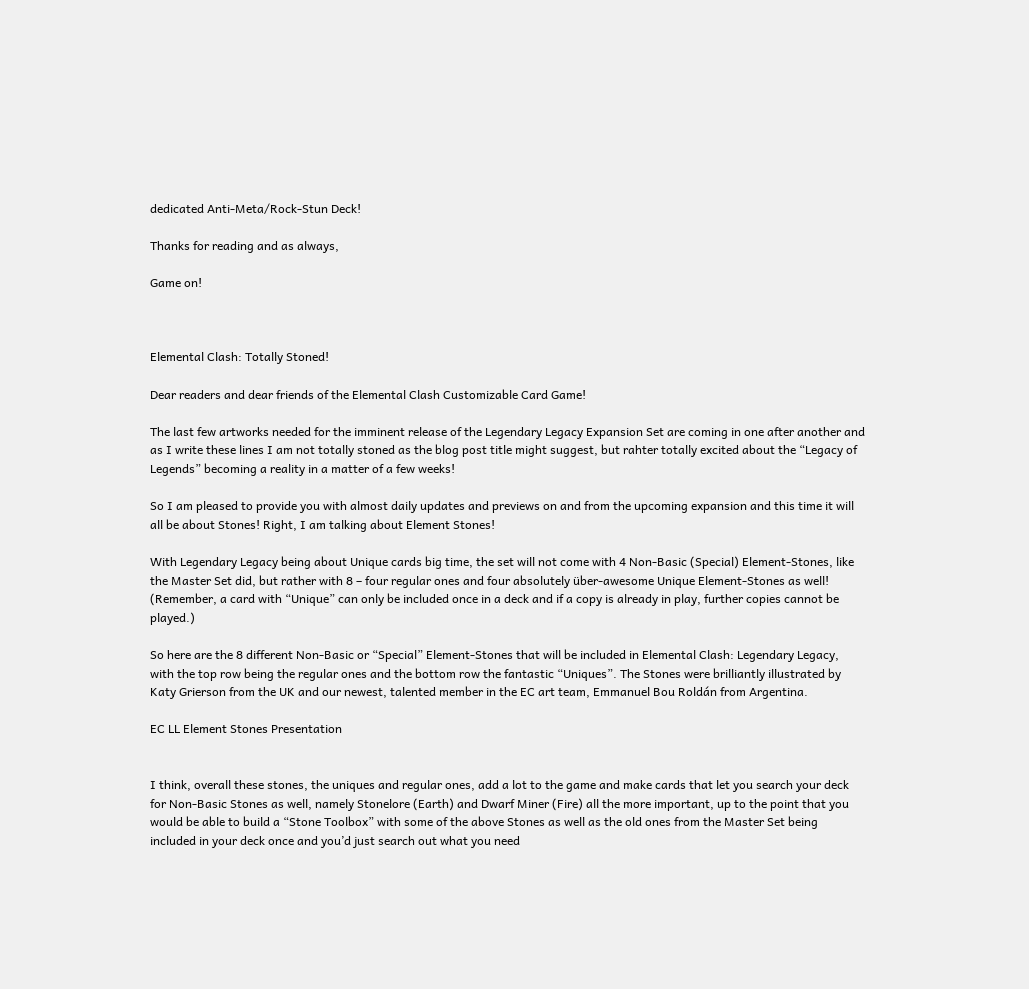dedicated Anti-Meta/Rock-Stun Deck!

Thanks for reading and as always,

Game on!



Elemental Clash: Totally Stoned!

Dear readers and dear friends of the Elemental Clash Customizable Card Game!

The last few artworks needed for the imminent release of the Legendary Legacy Expansion Set are coming in one after another and as I write these lines I am not totally stoned as the blog post title might suggest, but rahter totally excited about the “Legacy of Legends” becoming a reality in a matter of a few weeks!

So I am pleased to provide you with almost daily updates and previews on and from the upcoming expansion and this time it will all be about Stones! Right, I am talking about Element Stones!

With Legendary Legacy being about Unique cards big time, the set will not come with 4 Non-Basic (Special) Element-Stones, like the Master Set did, but rather with 8 – four regular ones and four absolutely über-awesome Unique Element-Stones as well! (Remember, a card with “Unique” can only be included once in a deck and if a copy is already in play, further copies cannot be played.)

So here are the 8 different Non-Basic or “Special” Element-Stones that will be included in Elemental Clash: Legendary Legacy, with the top row being the regular ones and the bottom row the fantastic “Uniques”. The Stones were brilliantly illustrated by Katy Grierson from the UK and our newest, talented member in the EC art team, Emmanuel Bou Roldán from Argentina.

EC LL Element Stones Presentation


I think, overall these stones, the uniques and regular ones, add a lot to the game and make cards that let you search your deck for Non-Basic Stones as well, namely Stonelore (Earth) and Dwarf Miner (Fire) all the more important, up to the point that you would be able to build a “Stone Toolbox” with some of the above Stones as well as the old ones from the Master Set being included in your deck once and you’d just search out what you need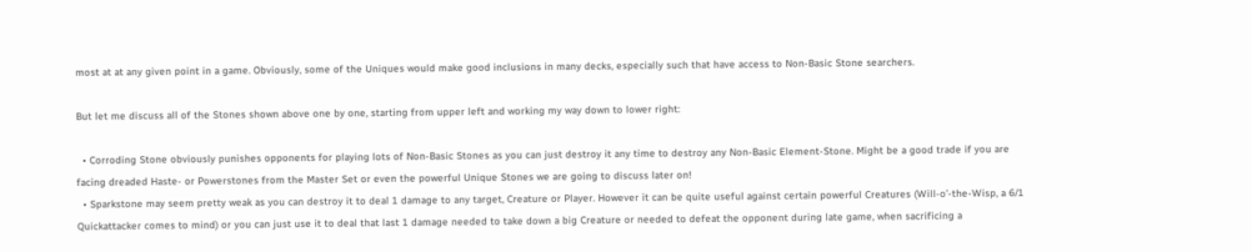most at at any given point in a game. Obviously, some of the Uniques would make good inclusions in many decks, especially such that have access to Non-Basic Stone searchers.

But let me discuss all of the Stones shown above one by one, starting from upper left and working my way down to lower right:

  • Corroding Stone obviously punishes opponents for playing lots of Non-Basic Stones as you can just destroy it any time to destroy any Non-Basic Element-Stone. Might be a good trade if you are facing dreaded Haste- or Powerstones from the Master Set or even the powerful Unique Stones we are going to discuss later on!
  • Sparkstone may seem pretty weak as you can destroy it to deal 1 damage to any target, Creature or Player. However it can be quite useful against certain powerful Creatures (Will-o’-the-Wisp, a 6/1 Quickattacker comes to mind) or you can just use it to deal that last 1 damage needed to take down a big Creature or needed to defeat the opponent during late game, when sacrificing a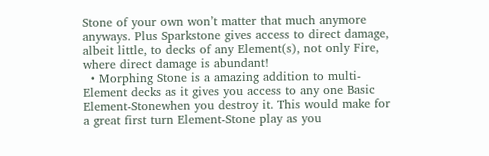Stone of your own won’t matter that much anymore anyways. Plus Sparkstone gives access to direct damage, albeit little, to decks of any Element(s), not only Fire, where direct damage is abundant!
  • Morphing Stone is a amazing addition to multi-Element decks as it gives you access to any one Basic Element-Stonewhen you destroy it. This would make for a great first turn Element-Stone play as you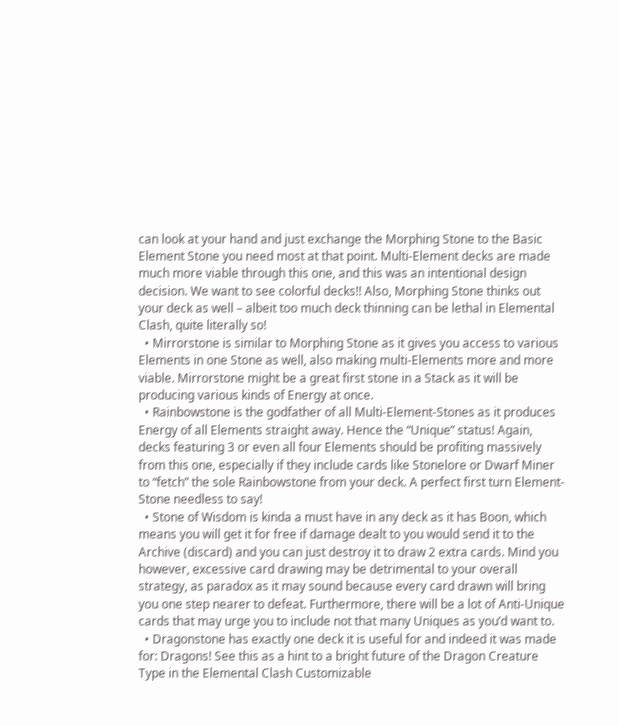can look at your hand and just exchange the Morphing Stone to the Basic Element Stone you need most at that point. Multi-Element decks are made much more viable through this one, and this was an intentional design decision. We want to see colorful decks!! Also, Morphing Stone thinks out your deck as well – albeit too much deck thinning can be lethal in Elemental Clash, quite literally so!
  • Mirrorstone is similar to Morphing Stone as it gives you access to various Elements in one Stone as well, also making multi-Elements more and more viable. Mirrorstone might be a great first stone in a Stack as it will be producing various kinds of Energy at once.
  • Rainbowstone is the godfather of all Multi-Element-Stones as it produces Energy of all Elements straight away. Hence the “Unique” status! Again, decks featuring 3 or even all four Elements should be profiting massively from this one, especially if they include cards like Stonelore or Dwarf Miner to “fetch” the sole Rainbowstone from your deck. A perfect first turn Element-Stone needless to say!
  • Stone of Wisdom is kinda a must have in any deck as it has Boon, which means you will get it for free if damage dealt to you would send it to the Archive (discard) and you can just destroy it to draw 2 extra cards. Mind you however, excessive card drawing may be detrimental to your overall strategy, as paradox as it may sound because every card drawn will bring you one step nearer to defeat. Furthermore, there will be a lot of Anti-Unique cards that may urge you to include not that many Uniques as you’d want to.
  • Dragonstone has exactly one deck it is useful for and indeed it was made for: Dragons! See this as a hint to a bright future of the Dragon Creature Type in the Elemental Clash Customizable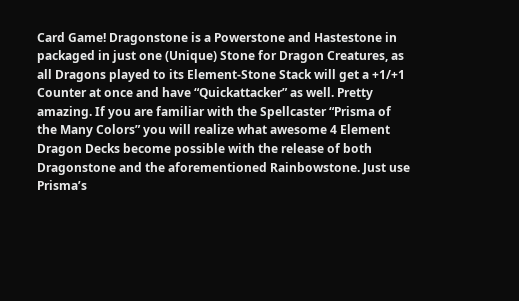Card Game! Dragonstone is a Powerstone and Hastestone in packaged in just one (Unique) Stone for Dragon Creatures, as all Dragons played to its Element-Stone Stack will get a +1/+1 Counter at once and have “Quickattacker” as well. Pretty amazing. If you are familiar with the Spellcaster “Prisma of the Many Colors” you will realize what awesome 4 Element Dragon Decks become possible with the release of both Dragonstone and the aforementioned Rainbowstone. Just use Prisma’s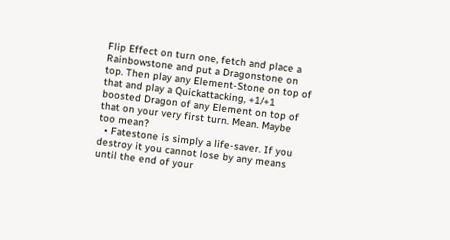Flip Effect on turn one, fetch and place a Rainbowstone and put a Dragonstone on top. Then play any Element-Stone on top of that and play a Quickattacking, +1/+1 boosted Dragon of any Element on top of that on your very first turn. Mean. Maybe too mean?
  • Fatestone is simply a life-saver. If you destroy it you cannot lose by any means until the end of your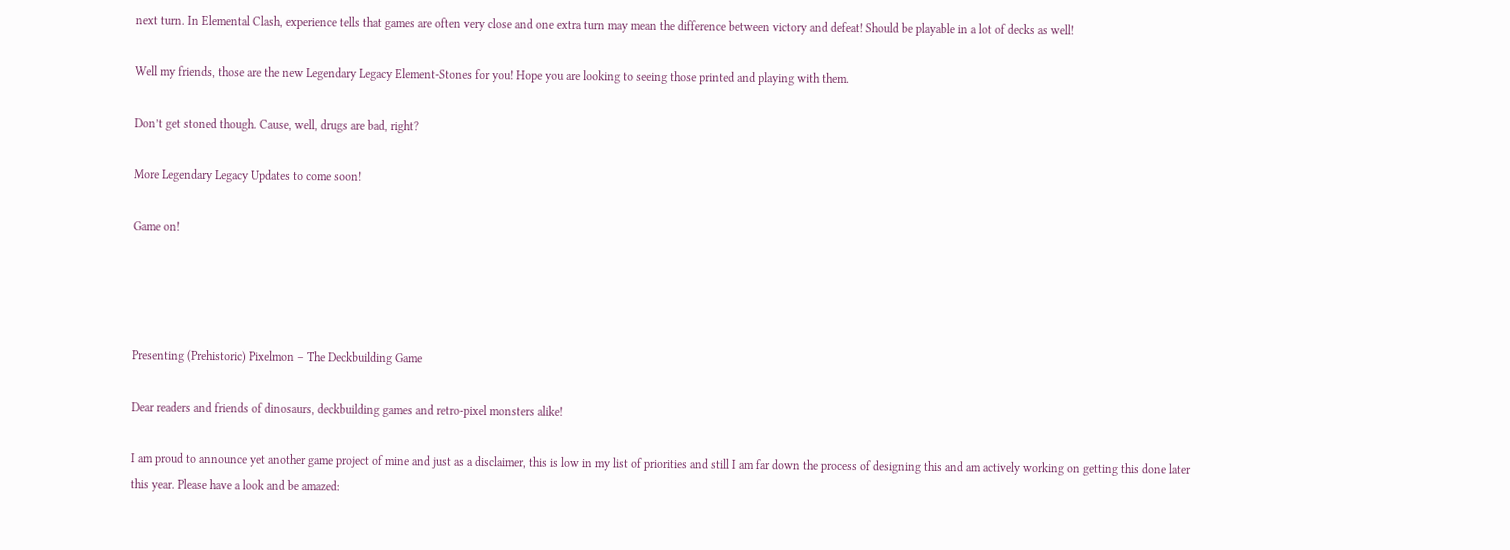next turn. In Elemental Clash, experience tells that games are often very close and one extra turn may mean the difference between victory and defeat! Should be playable in a lot of decks as well!

Well my friends, those are the new Legendary Legacy Element-Stones for you! Hope you are looking to seeing those printed and playing with them.

Don’t get stoned though. Cause, well, drugs are bad, right?

More Legendary Legacy Updates to come soon!

Game on!




Presenting (Prehistoric) Pixelmon – The Deckbuilding Game

Dear readers and friends of dinosaurs, deckbuilding games and retro-pixel monsters alike!

I am proud to announce yet another game project of mine and just as a disclaimer, this is low in my list of priorities and still I am far down the process of designing this and am actively working on getting this done later this year. Please have a look and be amazed: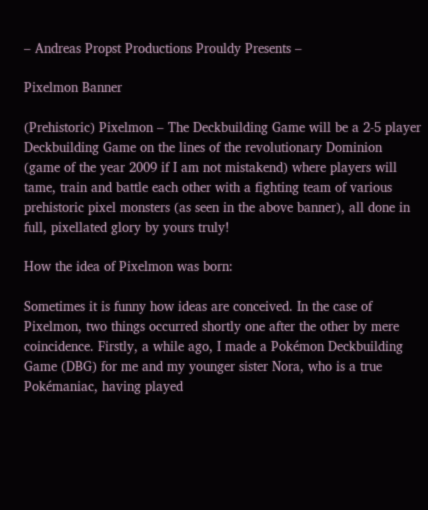– Andreas Propst Productions Prouldy Presents –

Pixelmon Banner

(Prehistoric) Pixelmon – The Deckbuilding Game will be a 2-5 player Deckbuilding Game on the lines of the revolutionary Dominion (game of the year 2009 if I am not mistakend) where players will tame, train and battle each other with a fighting team of various prehistoric pixel monsters (as seen in the above banner), all done in full, pixellated glory by yours truly!

How the idea of Pixelmon was born:

Sometimes it is funny how ideas are conceived. In the case of Pixelmon, two things occurred shortly one after the other by mere coincidence. Firstly, a while ago, I made a Pokémon Deckbuilding Game (DBG) for me and my younger sister Nora, who is a true Pokémaniac, having played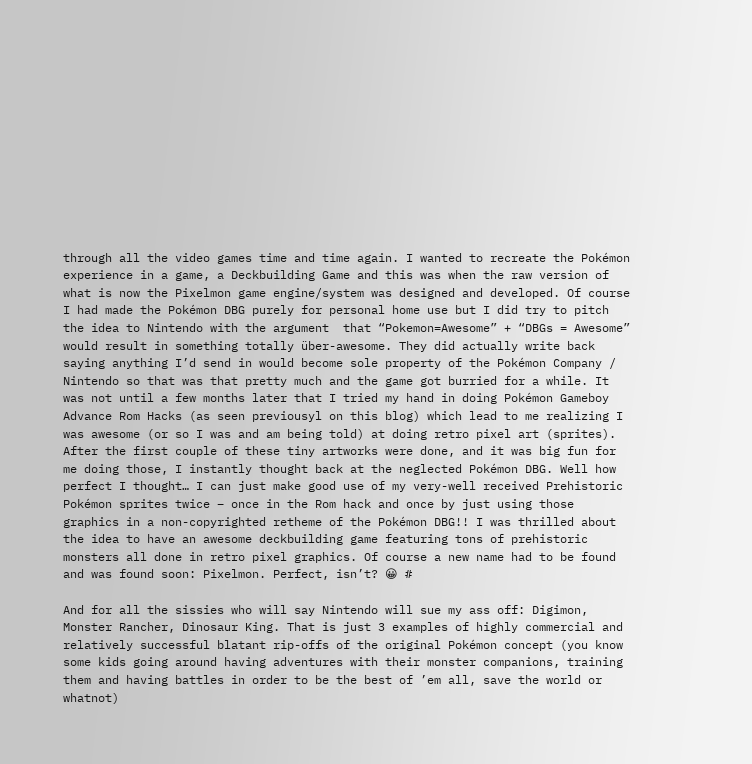through all the video games time and time again. I wanted to recreate the Pokémon experience in a game, a Deckbuilding Game and this was when the raw version of what is now the Pixelmon game engine/system was designed and developed. Of course I had made the Pokémon DBG purely for personal home use but I did try to pitch the idea to Nintendo with the argument  that “Pokemon=Awesome” + “DBGs = Awesome” would result in something totally über-awesome. They did actually write back saying anything I’d send in would become sole property of the Pokémon Company / Nintendo so that was that pretty much and the game got burried for a while. It was not until a few months later that I tried my hand in doing Pokémon Gameboy Advance Rom Hacks (as seen previousyl on this blog) which lead to me realizing I was awesome (or so I was and am being told) at doing retro pixel art (sprites). After the first couple of these tiny artworks were done, and it was big fun for me doing those, I instantly thought back at the neglected Pokémon DBG. Well how perfect I thought… I can just make good use of my very-well received Prehistoric Pokémon sprites twice – once in the Rom hack and once by just using those graphics in a non-copyrighted retheme of the Pokémon DBG!! I was thrilled about the idea to have an awesome deckbuilding game featuring tons of prehistoric monsters all done in retro pixel graphics. Of course a new name had to be found and was found soon: Pixelmon. Perfect, isn’t? 😀 #

And for all the sissies who will say Nintendo will sue my ass off: Digimon, Monster Rancher, Dinosaur King. That is just 3 examples of highly commercial and relatively successful blatant rip-offs of the original Pokémon concept (you know some kids going around having adventures with their monster companions, training them and having battles in order to be the best of ’em all, save the world or whatnot)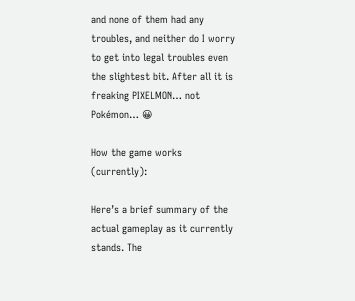and none of them had any troubles, and neither do I worry to get into legal troubles even the slightest bit. After all it is freaking PIXELMON… not Pokémon… 😀

How the game works (currently):

Here’s a brief summary of the actual gameplay as it currently stands. The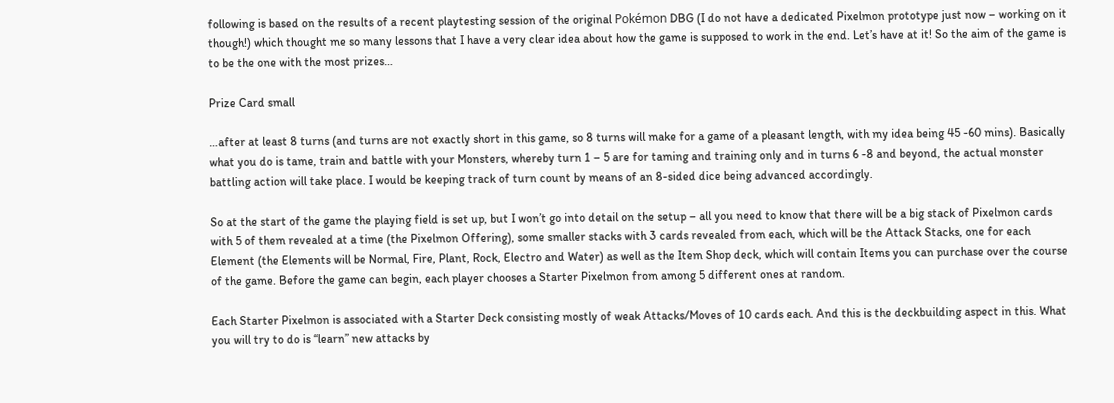following is based on the results of a recent playtesting session of the original Pokémon DBG (I do not have a dedicated Pixelmon prototype just now – working on it though!) which thought me so many lessons that I have a very clear idea about how the game is supposed to work in the end. Let’s have at it! So the aim of the game is to be the one with the most prizes…

Prize Card small

…after at least 8 turns (and turns are not exactly short in this game, so 8 turns will make for a game of a pleasant length, with my idea being 45 -60 mins). Basically what you do is tame, train and battle with your Monsters, whereby turn 1 – 5 are for taming and training only and in turns 6 -8 and beyond, the actual monster battling action will take place. I would be keeping track of turn count by means of an 8-sided dice being advanced accordingly.

So at the start of the game the playing field is set up, but I won’t go into detail on the setup – all you need to know that there will be a big stack of Pixelmon cards with 5 of them revealed at a time (the Pixelmon Offering), some smaller stacks with 3 cards revealed from each, which will be the Attack Stacks, one for each Element (the Elements will be Normal, Fire, Plant, Rock, Electro and Water) as well as the Item Shop deck, which will contain Items you can purchase over the course of the game. Before the game can begin, each player chooses a Starter Pixelmon from among 5 different ones at random.

Each Starter Pixelmon is associated with a Starter Deck consisting mostly of weak Attacks/Moves of 10 cards each. And this is the deckbuilding aspect in this. What you will try to do is “learn” new attacks by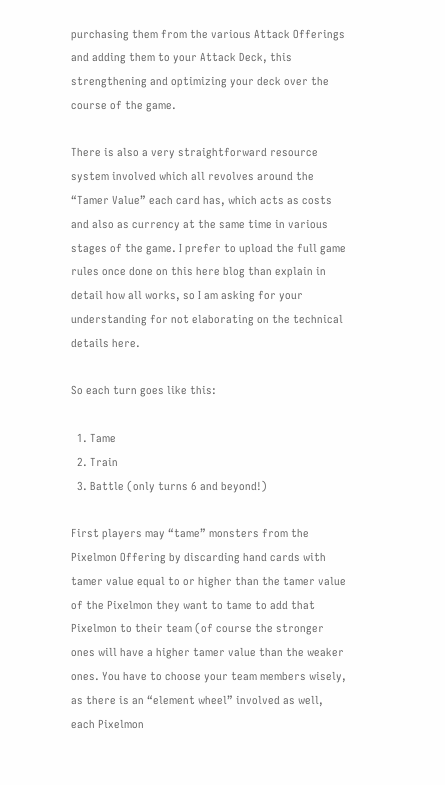purchasing them from the various Attack Offerings and adding them to your Attack Deck, this strengthening and optimizing your deck over the course of the game.

There is also a very straightforward resource system involved which all revolves around the “Tamer Value” each card has, which acts as costs and also as currency at the same time in various stages of the game. I prefer to upload the full game rules once done on this here blog than explain in detail how all works, so I am asking for your understanding for not elaborating on the technical details here.

So each turn goes like this:

  1. Tame
  2. Train
  3. Battle (only turns 6 and beyond!)

First players may “tame” monsters from the Pixelmon Offering by discarding hand cards with tamer value equal to or higher than the tamer value of the Pixelmon they want to tame to add that Pixelmon to their team (of course the stronger ones will have a higher tamer value than the weaker ones. You have to choose your team members wisely, as there is an “element wheel” involved as well, each Pixelmon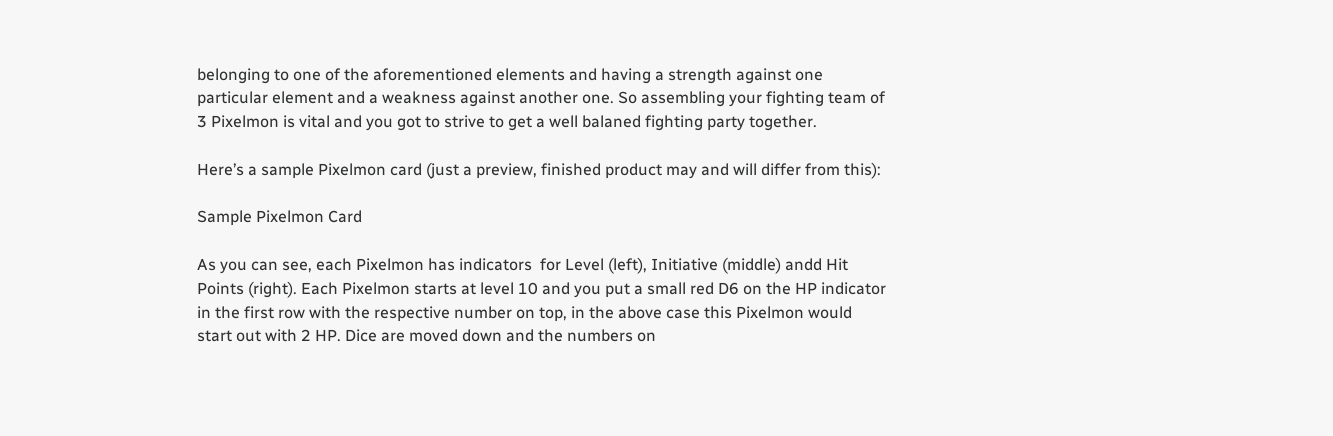belonging to one of the aforementioned elements and having a strength against one particular element and a weakness against another one. So assembling your fighting team of 3 Pixelmon is vital and you got to strive to get a well balaned fighting party together.

Here’s a sample Pixelmon card (just a preview, finished product may and will differ from this):

Sample Pixelmon Card

As you can see, each Pixelmon has indicators  for Level (left), Initiative (middle) andd Hit Points (right). Each Pixelmon starts at level 10 and you put a small red D6 on the HP indicator in the first row with the respective number on top, in the above case this Pixelmon would start out with 2 HP. Dice are moved down and the numbers on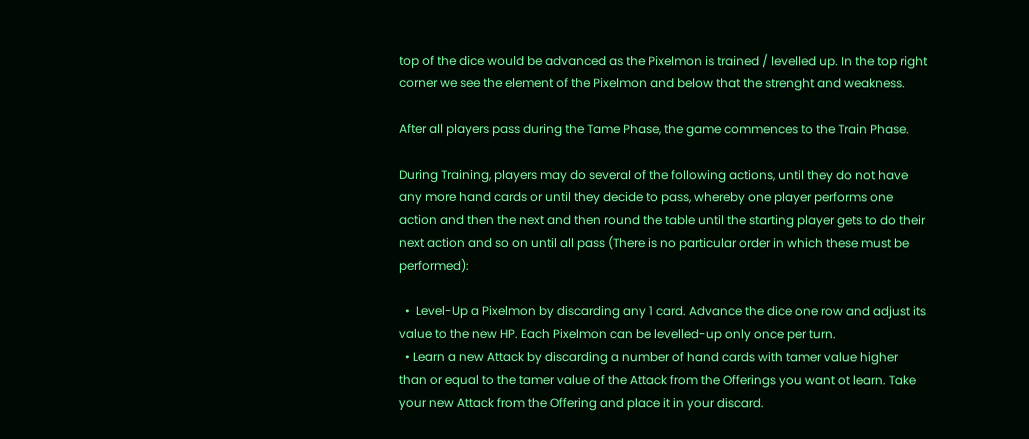top of the dice would be advanced as the Pixelmon is trained / levelled up. In the top right corner we see the element of the Pixelmon and below that the strenght and weakness.

After all players pass during the Tame Phase, the game commences to the Train Phase.

During Training, players may do several of the following actions, until they do not have any more hand cards or until they decide to pass, whereby one player performs one action and then the next and then round the table until the starting player gets to do their next action and so on until all pass (There is no particular order in which these must be performed):

  •  Level-Up a Pixelmon by discarding any 1 card. Advance the dice one row and adjust its value to the new HP. Each Pixelmon can be levelled-up only once per turn.
  • Learn a new Attack by discarding a number of hand cards with tamer value higher than or equal to the tamer value of the Attack from the Offerings you want ot learn. Take your new Attack from the Offering and place it in your discard.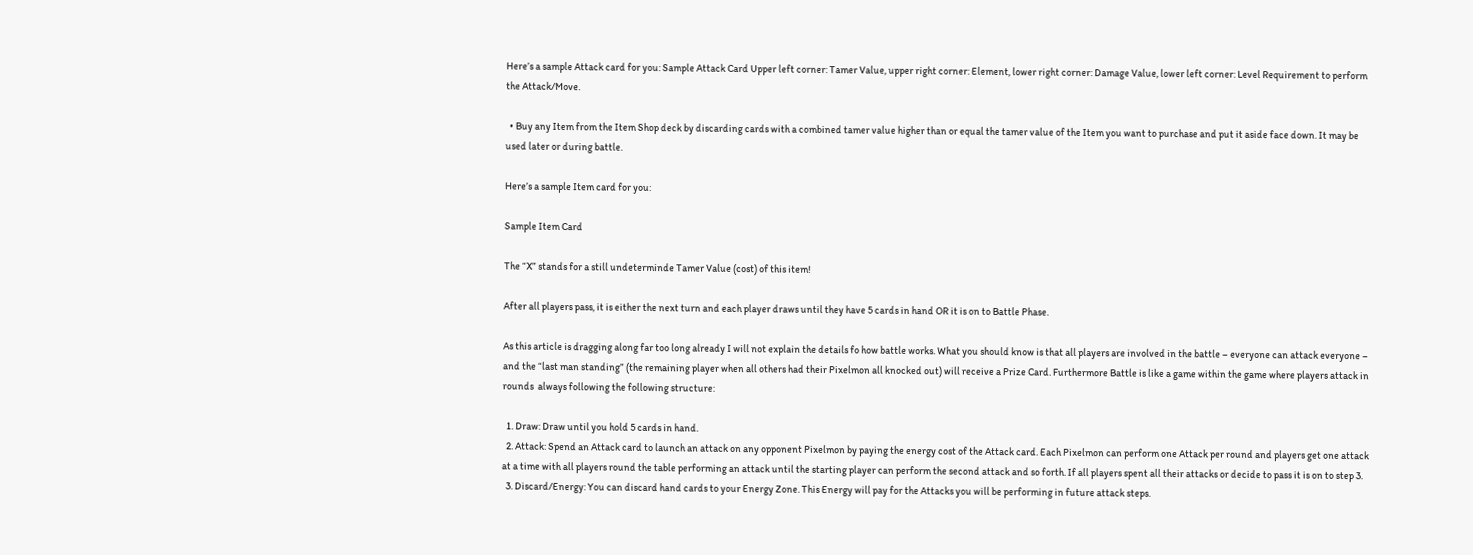Here’s a sample Attack card for you: Sample Attack Card Upper left corner: Tamer Value, upper right corner: Element, lower right corner: Damage Value, lower left corner: Level Requirement to perform the Attack/Move.

  • Buy any Item from the Item Shop deck by discarding cards with a combined tamer value higher than or equal the tamer value of the Item you want to purchase and put it aside face down. It may be used later or during battle.

Here’s a sample Item card for you:

Sample Item Card

The “X” stands for a still undeterminde Tamer Value (cost) of this item!

After all players pass, it is either the next turn and each player draws until they have 5 cards in hand OR it is on to Battle Phase.

As this article is dragging along far too long already I will not explain the details fo how battle works. What you should know is that all players are involved in the battle – everyone can attack everyone – and the “last man standing” (the remaining player when all others had their Pixelmon all knocked out) will receive a Prize Card. Furthermore Battle is like a game within the game where players attack in rounds  always following the following structure:

  1. Draw: Draw until you hold 5 cards in hand.
  2. Attack: Spend an Attack card to launch an attack on any opponent Pixelmon by paying the energy cost of the Attack card. Each Pixelmon can perform one Attack per round and players get one attack at a time with all players round the table performing an attack until the starting player can perform the second attack and so forth. If all players spent all their attacks or decide to pass it is on to step 3.
  3. Discard/Energy: You can discard hand cards to your Energy Zone. This Energy will pay for the Attacks you will be performing in future attack steps.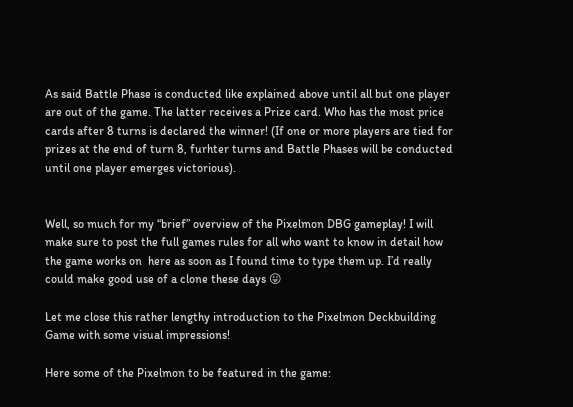As said Battle Phase is conducted like explained above until all but one player are out of the game. The latter receives a Prize card. Who has the most price cards after 8 turns is declared the winner! (If one or more players are tied for prizes at the end of turn 8, furhter turns and Battle Phases will be conducted until one player emerges victorious).


Well, so much for my “brief” overview of the Pixelmon DBG gameplay! I will make sure to post the full games rules for all who want to know in detail how the game works on  here as soon as I found time to type them up. I’d really could make good use of a clone these days 😛

Let me close this rather lengthy introduction to the Pixelmon Deckbuilding Game with some visual impressions!

Here some of the Pixelmon to be featured in the game: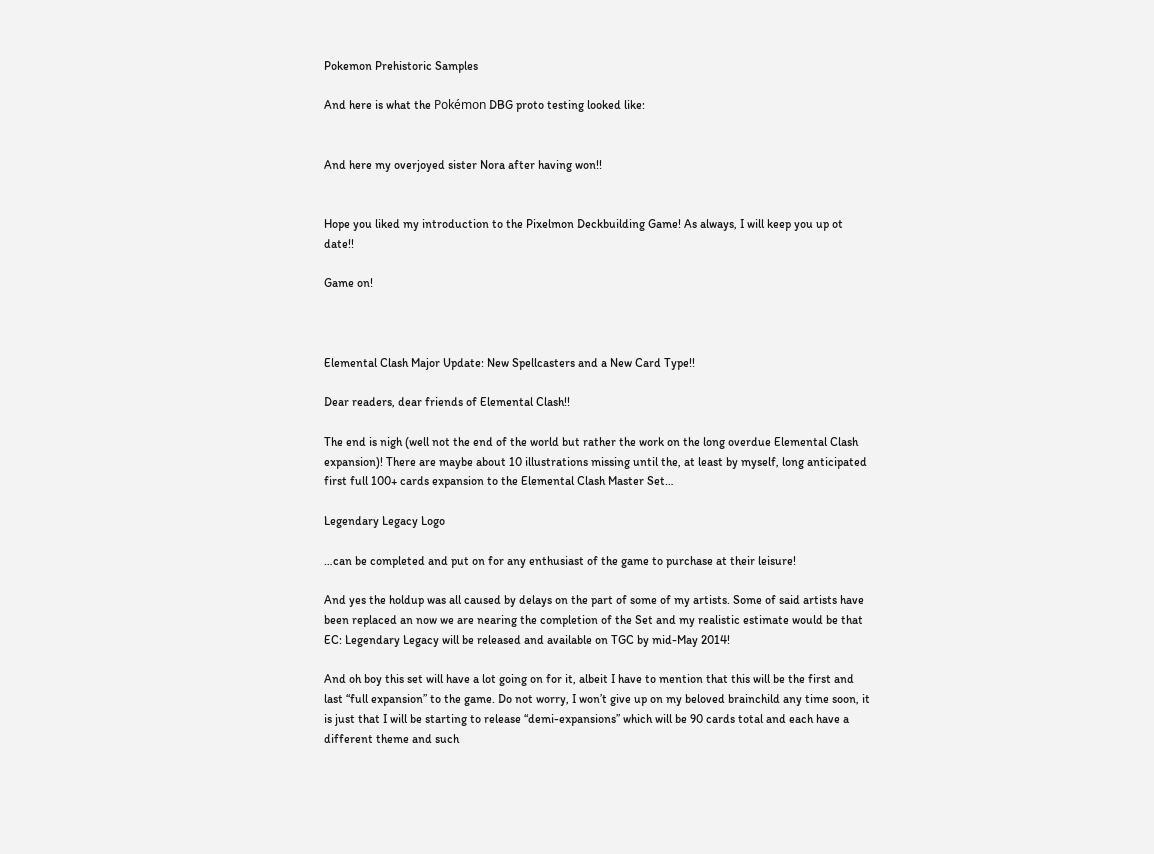Pokemon Prehistoric Samples

And here is what the Pokémon DBG proto testing looked like:


And here my overjoyed sister Nora after having won!!


Hope you liked my introduction to the Pixelmon Deckbuilding Game! As always, I will keep you up ot date!!

Game on!



Elemental Clash Major Update: New Spellcasters and a New Card Type!!

Dear readers, dear friends of Elemental Clash!!

The end is nigh (well not the end of the world but rather the work on the long overdue Elemental Clash expansion)! There are maybe about 10 illustrations missing until the, at least by myself, long anticipated first full 100+ cards expansion to the Elemental Clash Master Set…

Legendary Legacy Logo

…can be completed and put on for any enthusiast of the game to purchase at their leisure!

And yes the holdup was all caused by delays on the part of some of my artists. Some of said artists have been replaced an now we are nearing the completion of the Set and my realistic estimate would be that EC: Legendary Legacy will be released and available on TGC by mid-May 2014!

And oh boy this set will have a lot going on for it, albeit I have to mention that this will be the first and last “full expansion” to the game. Do not worry, I won’t give up on my beloved brainchild any time soon, it is just that I will be starting to release “demi-expansions” which will be 90 cards total and each have a different theme and such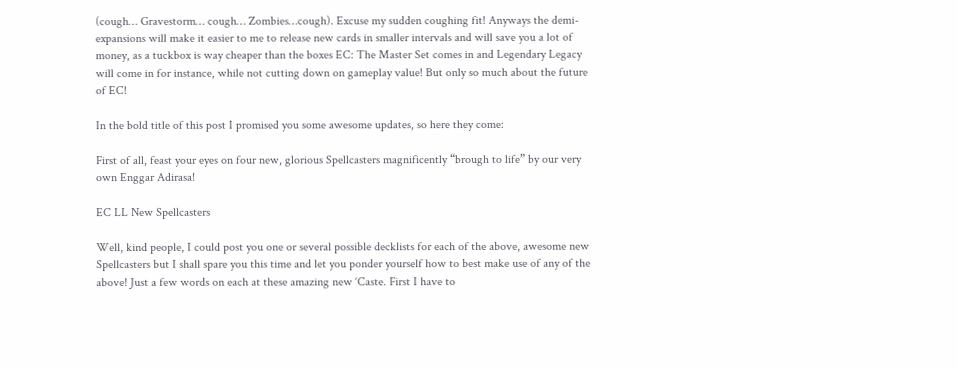(cough… Gravestorm… cough… Zombies…cough). Excuse my sudden coughing fit! Anyways the demi-expansions will make it easier to me to release new cards in smaller intervals and will save you a lot of money, as a tuckbox is way cheaper than the boxes EC: The Master Set comes in and Legendary Legacy will come in for instance, while not cutting down on gameplay value! But only so much about the future of EC!

In the bold title of this post I promised you some awesome updates, so here they come:

First of all, feast your eyes on four new, glorious Spellcasters magnificently “brough to life” by our very own Enggar Adirasa!

EC LL New Spellcasters

Well, kind people, I could post you one or several possible decklists for each of the above, awesome new Spellcasters but I shall spare you this time and let you ponder yourself how to best make use of any of the above! Just a few words on each at these amazing new ‘Caste. First I have to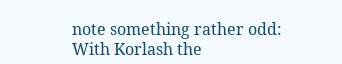note something rather odd: With Korlash the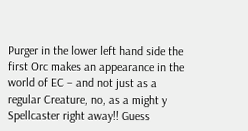Purger in the lower left hand side the first Orc makes an appearance in the world of EC – and not just as a regular Creature, no, as a might y Spellcaster right away!! Guess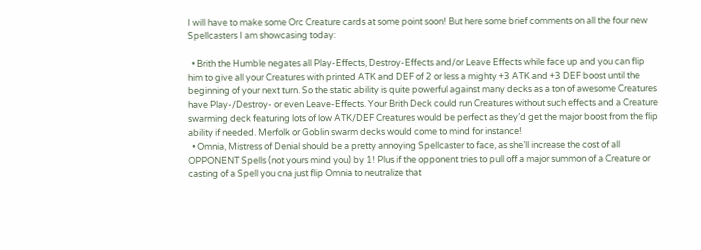I will have to make some Orc Creature cards at some point soon! But here some brief comments on all the four new Spellcasters I am showcasing today:

  • Brith the Humble negates all Play-Effects, Destroy-Effects and/or Leave Effects while face up and you can flip him to give all your Creatures with printed ATK and DEF of 2 or less a mighty +3 ATK and +3 DEF boost until the beginning of your next turn. So the static ability is quite powerful against many decks as a ton of awesome Creatures have Play-/Destroy- or even Leave-Effects. Your Brith Deck could run Creatures without such effects and a Creature swarming deck featuring lots of low ATK/DEF Creatures would be perfect as they’d get the major boost from the flip ability if needed. Merfolk or Goblin swarm decks would come to mind for instance!
  • Omnia, Mistress of Denial should be a pretty annoying Spellcaster to face, as she’ll increase the cost of all OPPONENT Spells (not yours mind you) by 1! Plus if the opponent tries to pull off a major summon of a Creature or casting of a Spell you cna just flip Omnia to neutralize that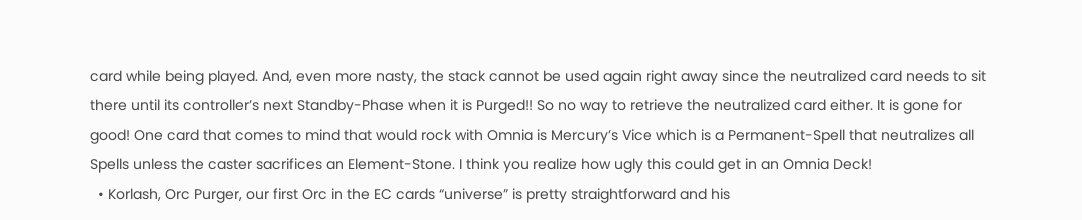card while being played. And, even more nasty, the stack cannot be used again right away since the neutralized card needs to sit there until its controller’s next Standby-Phase when it is Purged!! So no way to retrieve the neutralized card either. It is gone for good! One card that comes to mind that would rock with Omnia is Mercury’s Vice which is a Permanent-Spell that neutralizes all Spells unless the caster sacrifices an Element-Stone. I think you realize how ugly this could get in an Omnia Deck!
  • Korlash, Orc Purger, our first Orc in the EC cards “universe” is pretty straightforward and his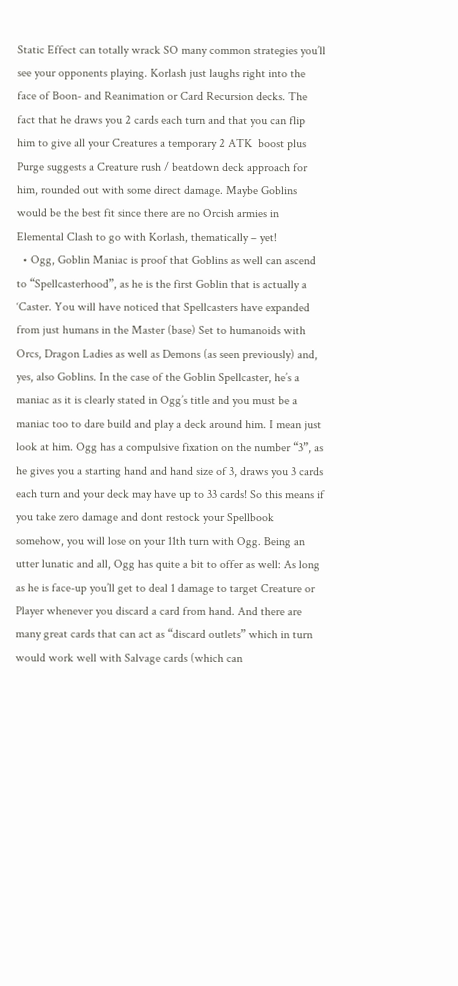Static Effect can totally wrack SO many common strategies you’ll see your opponents playing. Korlash just laughs right into the face of Boon- and Reanimation or Card Recursion decks. The fact that he draws you 2 cards each turn and that you can flip him to give all your Creatures a temporary 2 ATK  boost plus Purge suggests a Creature rush / beatdown deck approach for him, rounded out with some direct damage. Maybe Goblins would be the best fit since there are no Orcish armies in Elemental Clash to go with Korlash, thematically – yet!
  • Ogg, Goblin Maniac is proof that Goblins as well can ascend to “Spellcasterhood”, as he is the first Goblin that is actually a ‘Caster. You will have noticed that Spellcasters have expanded from just humans in the Master (base) Set to humanoids with Orcs, Dragon Ladies as well as Demons (as seen previously) and, yes, also Goblins. In the case of the Goblin Spellcaster, he’s a maniac as it is clearly stated in Ogg’s title and you must be a maniac too to dare build and play a deck around him. I mean just look at him. Ogg has a compulsive fixation on the number “3”, as he gives you a starting hand and hand size of 3, draws you 3 cards each turn and your deck may have up to 33 cards! So this means if you take zero damage and dont restock your Spellbook somehow, you will lose on your 11th turn with Ogg. Being an utter lunatic and all, Ogg has quite a bit to offer as well: As long as he is face-up you’ll get to deal 1 damage to target Creature or Player whenever you discard a card from hand. And there are many great cards that can act as “discard outlets” which in turn would work well with Salvage cards (which can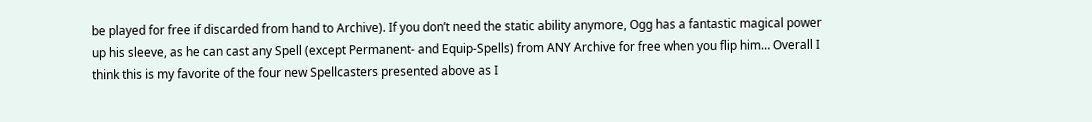be played for free if discarded from hand to Archive). If you don’t need the static ability anymore, Ogg has a fantastic magical power up his sleeve, as he can cast any Spell (except Permanent- and Equip-Spells) from ANY Archive for free when you flip him… Overall I think this is my favorite of the four new Spellcasters presented above as I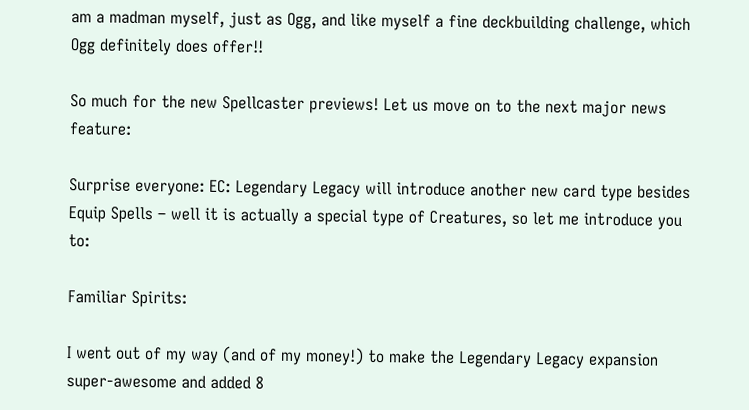am a madman myself, just as Ogg, and like myself a fine deckbuilding challenge, which Ogg definitely does offer!!

So much for the new Spellcaster previews! Let us move on to the next major news feature:

Surprise everyone: EC: Legendary Legacy will introduce another new card type besides Equip Spells – well it is actually a special type of Creatures, so let me introduce you to:

Familiar Spirits:

I went out of my way (and of my money!) to make the Legendary Legacy expansion super-awesome and added 8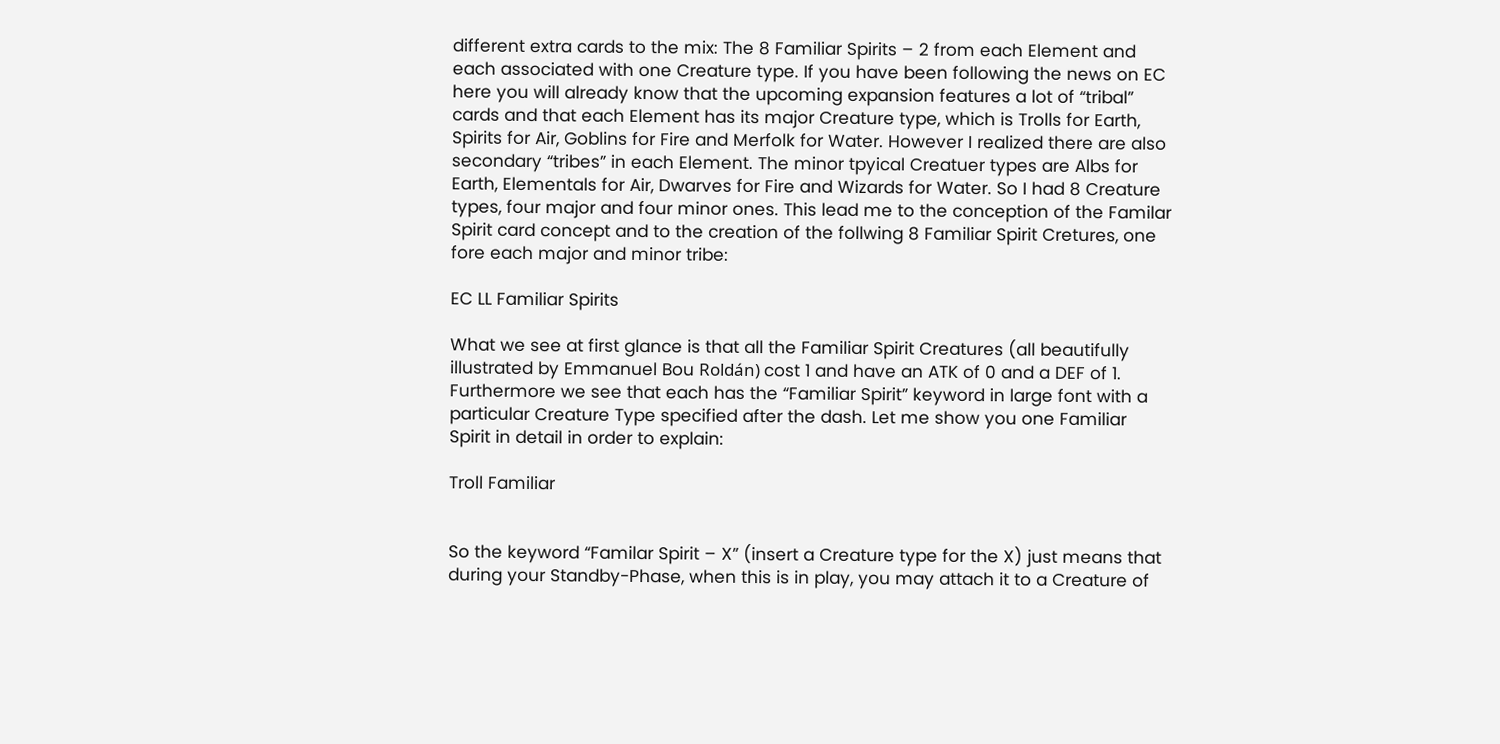different extra cards to the mix: The 8 Familiar Spirits – 2 from each Element and each associated with one Creature type. If you have been following the news on EC here you will already know that the upcoming expansion features a lot of “tribal” cards and that each Element has its major Creature type, which is Trolls for Earth, Spirits for Air, Goblins for Fire and Merfolk for Water. However I realized there are also secondary “tribes” in each Element. The minor tpyical Creatuer types are Albs for Earth, Elementals for Air, Dwarves for Fire and Wizards for Water. So I had 8 Creature types, four major and four minor ones. This lead me to the conception of the Familar Spirit card concept and to the creation of the follwing 8 Familiar Spirit Cretures, one fore each major and minor tribe:

EC LL Familiar Spirits

What we see at first glance is that all the Familiar Spirit Creatures (all beautifully illustrated by Emmanuel Bou Roldán) cost 1 and have an ATK of 0 and a DEF of 1. Furthermore we see that each has the “Familiar Spirit” keyword in large font with a particular Creature Type specified after the dash. Let me show you one Familiar Spirit in detail in order to explain:

Troll Familiar


So the keyword “Familar Spirit – X” (insert a Creature type for the X) just means that during your Standby-Phase, when this is in play, you may attach it to a Creature of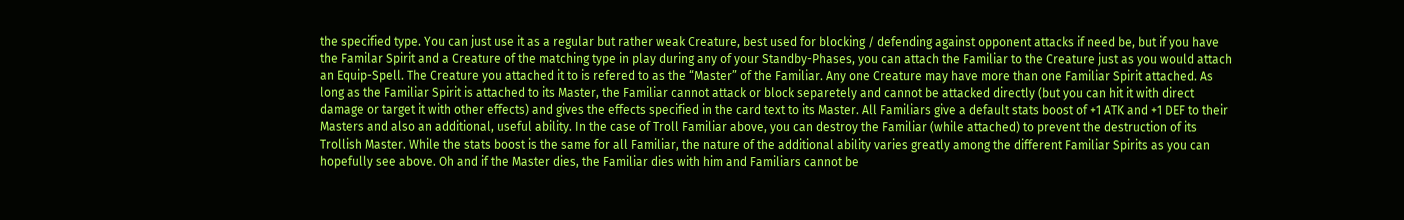the specified type. You can just use it as a regular but rather weak Creature, best used for blocking / defending against opponent attacks if need be, but if you have the Familar Spirit and a Creature of the matching type in play during any of your Standby-Phases, you can attach the Familiar to the Creature just as you would attach an Equip-Spell. The Creature you attached it to is refered to as the “Master” of the Familiar. Any one Creature may have more than one Familiar Spirit attached. As long as the Familiar Spirit is attached to its Master, the Familiar cannot attack or block separetely and cannot be attacked directly (but you can hit it with direct damage or target it with other effects) and gives the effects specified in the card text to its Master. All Familiars give a default stats boost of +1 ATK and +1 DEF to their Masters and also an additional, useful ability. In the case of Troll Familiar above, you can destroy the Familiar (while attached) to prevent the destruction of its Trollish Master. While the stats boost is the same for all Familiar, the nature of the additional ability varies greatly among the different Familiar Spirits as you can hopefully see above. Oh and if the Master dies, the Familiar dies with him and Familiars cannot be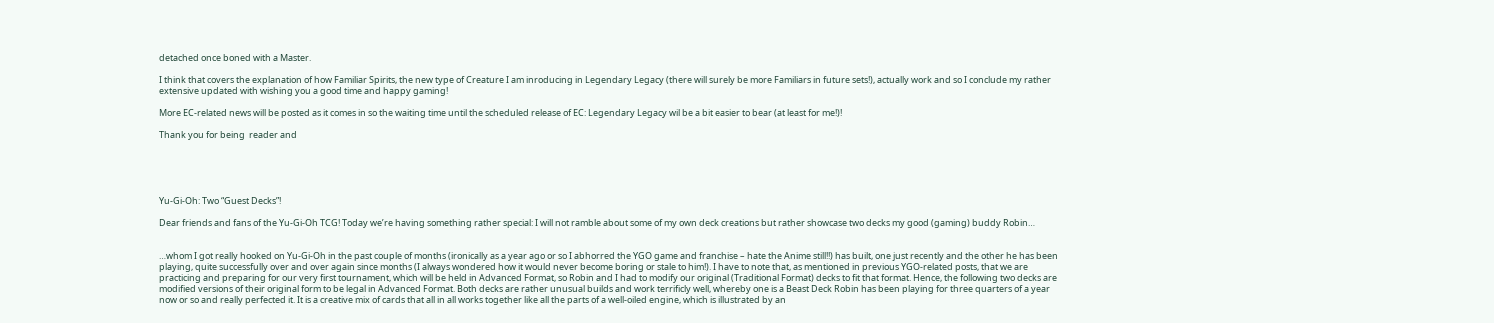detached once boned with a Master.

I think that covers the explanation of how Familiar Spirits, the new type of Creature I am inroducing in Legendary Legacy (there will surely be more Familiars in future sets!), actually work and so I conclude my rather extensive updated with wishing you a good time and happy gaming!

More EC-related news will be posted as it comes in so the waiting time until the scheduled release of EC: Legendary Legacy wil be a bit easier to bear (at least for me!)!

Thank you for being  reader and





Yu-Gi-Oh: Two “Guest Decks”!

Dear friends and fans of the Yu-Gi-Oh TCG! Today we’re having something rather special: I will not ramble about some of my own deck creations but rather showcase two decks my good (gaming) buddy Robin…


…whom I got really hooked on Yu-Gi-Oh in the past couple of months (ironically as a year ago or so I abhorred the YGO game and franchise – hate the Anime still!!) has built, one just recently and the other he has been playing, quite successfully over and over again since months (I always wondered how it would never become boring or stale to him!). I have to note that, as mentioned in previous YGO-related posts, that we are practicing and preparing for our very first tournament, which will be held in Advanced Format, so Robin and I had to modify our original (Traditional Format) decks to fit that format. Hence, the following two decks are modified versions of their original form to be legal in Advanced Format. Both decks are rather unusual builds and work terrificly well, whereby one is a Beast Deck Robin has been playing for three quarters of a year now or so and really perfected it. It is a creative mix of cards that all in all works together like all the parts of a well-oiled engine, which is illustrated by an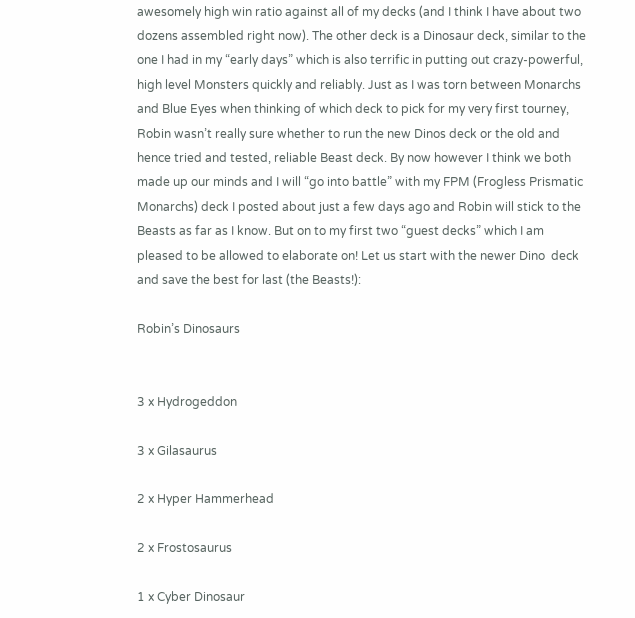awesomely high win ratio against all of my decks (and I think I have about two dozens assembled right now). The other deck is a Dinosaur deck, similar to the one I had in my “early days” which is also terrific in putting out crazy-powerful, high level Monsters quickly and reliably. Just as I was torn between Monarchs and Blue Eyes when thinking of which deck to pick for my very first tourney, Robin wasn’t really sure whether to run the new Dinos deck or the old and hence tried and tested, reliable Beast deck. By now however I think we both made up our minds and I will “go into battle” with my FPM (Frogless Prismatic Monarchs) deck I posted about just a few days ago and Robin will stick to the Beasts as far as I know. But on to my first two “guest decks” which I am pleased to be allowed to elaborate on! Let us start with the newer Dino  deck and save the best for last (the Beasts!):

Robin’s Dinosaurs


3 x Hydrogeddon

3 x Gilasaurus

2 x Hyper Hammerhead

2 x Frostosaurus

1 x Cyber Dinosaur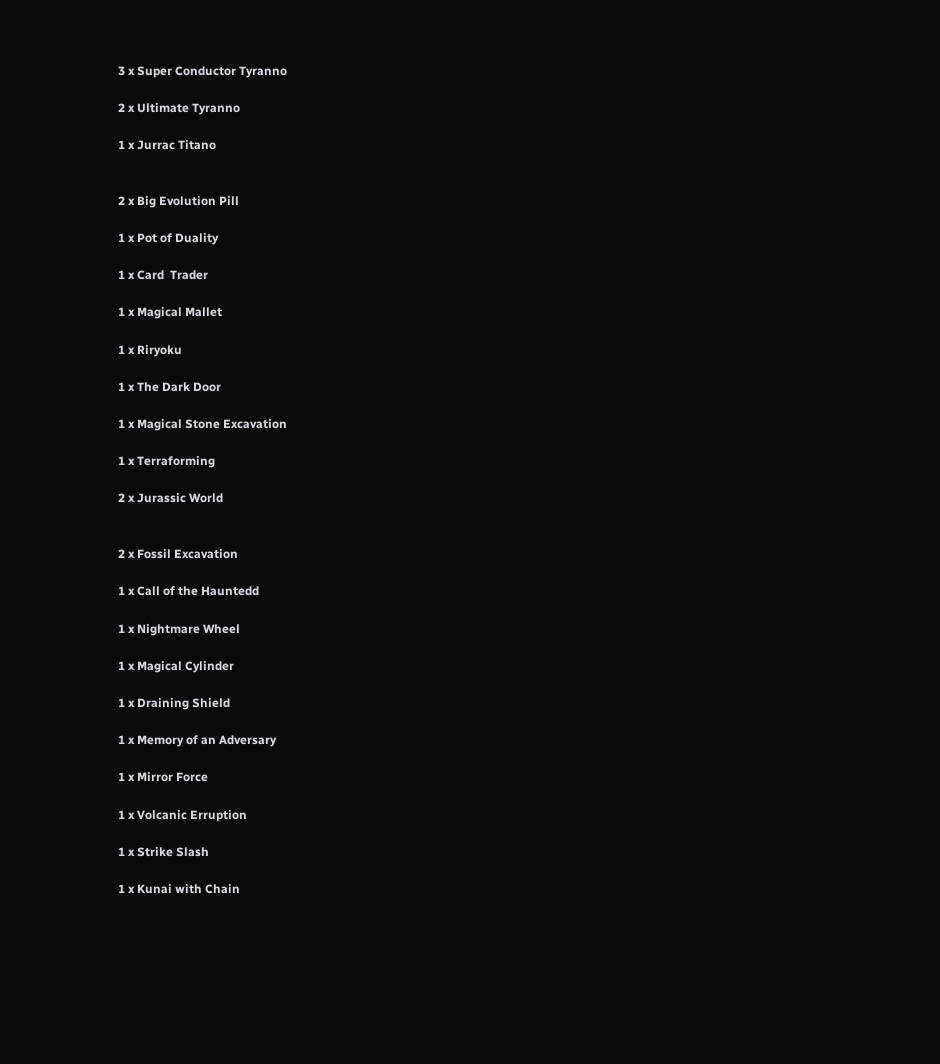3 x Super Conductor Tyranno

2 x Ultimate Tyranno

1 x Jurrac Titano


2 x Big Evolution Pill

1 x Pot of Duality

1 x Card  Trader

1 x Magical Mallet

1 x Riryoku

1 x The Dark Door

1 x Magical Stone Excavation

1 x Terraforming

2 x Jurassic World


2 x Fossil Excavation

1 x Call of the Hauntedd

1 x Nightmare Wheel

1 x Magical Cylinder

1 x Draining Shield

1 x Memory of an Adversary

1 x Mirror Force

1 x Volcanic Erruption

1 x Strike Slash

1 x Kunai with Chain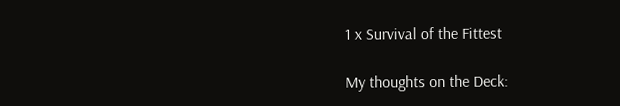1 x Survival of the Fittest

My thoughts on the Deck: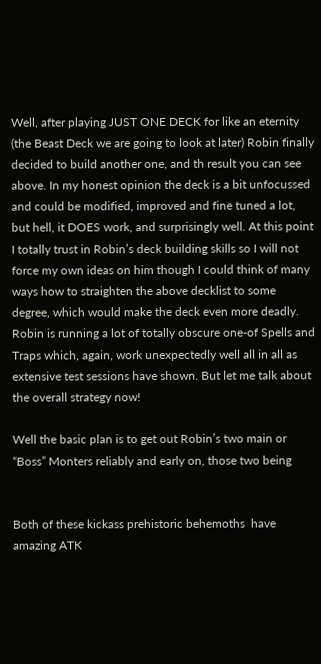Well, after playing JUST ONE DECK for like an eternity (the Beast Deck we are going to look at later) Robin finally decided to build another one, and th result you can see above. In my honest opinion the deck is a bit unfocussed and could be modified, improved and fine tuned a lot, but hell, it DOES work, and surprisingly well. At this point I totally trust in Robin’s deck building skills so I will not force my own ideas on him though I could think of many ways how to straighten the above decklist to some degree, which would make the deck even more deadly. Robin is running a lot of totally obscure one-of Spells and Traps which, again, work unexpectedly well all in all as extensive test sessions have shown. But let me talk about the overall strategy now!

Well the basic plan is to get out Robin’s two main or “Boss” Monters reliably and early on, those two being


Both of these kickass prehistoric behemoths  have amazing ATK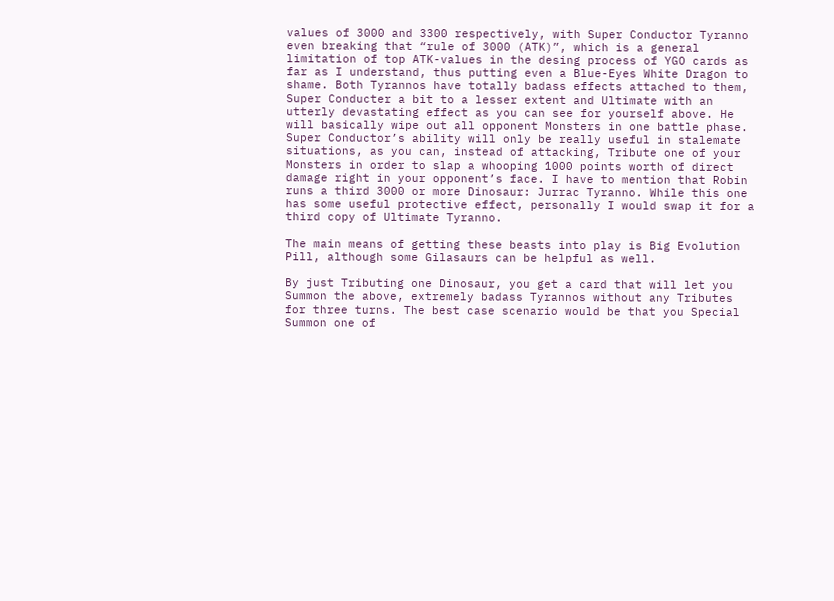values of 3000 and 3300 respectively, with Super Conductor Tyranno even breaking that “rule of 3000 (ATK)”, which is a general limitation of top ATK-values in the desing process of YGO cards as far as I understand, thus putting even a Blue-Eyes White Dragon to shame. Both Tyrannos have totally badass effects attached to them, Super Conducter a bit to a lesser extent and Ultimate with an utterly devastating effect as you can see for yourself above. He will basically wipe out all opponent Monsters in one battle phase. Super Conductor’s ability will only be really useful in stalemate situations, as you can, instead of attacking, Tribute one of your Monsters in order to slap a whooping 1000 points worth of direct damage right in your opponent’s face. I have to mention that Robin runs a third 3000 or more Dinosaur: Jurrac Tyranno. While this one has some useful protective effect, personally I would swap it for a third copy of Ultimate Tyranno.

The main means of getting these beasts into play is Big Evolution Pill, although some Gilasaurs can be helpful as well.

By just Tributing one Dinosaur, you get a card that will let you Summon the above, extremely badass Tyrannos without any Tributes for three turns. The best case scenario would be that you Special Summon one of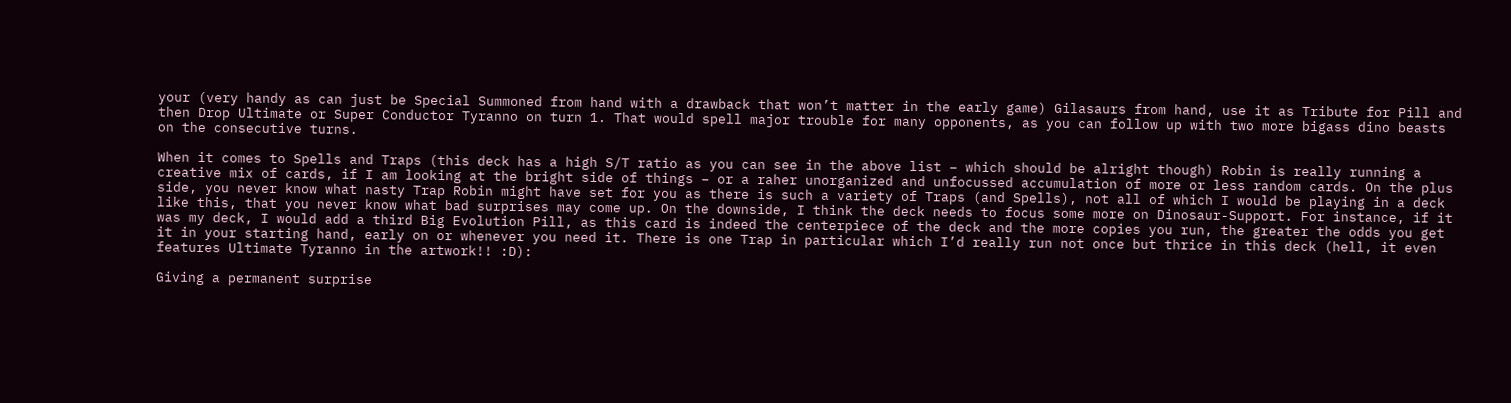your (very handy as can just be Special Summoned from hand with a drawback that won’t matter in the early game) Gilasaurs from hand, use it as Tribute for Pill and then Drop Ultimate or Super Conductor Tyranno on turn 1. That would spell major trouble for many opponents, as you can follow up with two more bigass dino beasts on the consecutive turns.

When it comes to Spells and Traps (this deck has a high S/T ratio as you can see in the above list – which should be alright though) Robin is really running a creative mix of cards, if I am looking at the bright side of things – or a raher unorganized and unfocussed accumulation of more or less random cards. On the plus side, you never know what nasty Trap Robin might have set for you as there is such a variety of Traps (and Spells), not all of which I would be playing in a deck like this, that you never know what bad surprises may come up. On the downside, I think the deck needs to focus some more on Dinosaur-Support. For instance, if it was my deck, I would add a third Big Evolution Pill, as this card is indeed the centerpiece of the deck and the more copies you run, the greater the odds you get it in your starting hand, early on or whenever you need it. There is one Trap in particular which I’d really run not once but thrice in this deck (hell, it even features Ultimate Tyranno in the artwork!! :D):

Giving a permanent surprise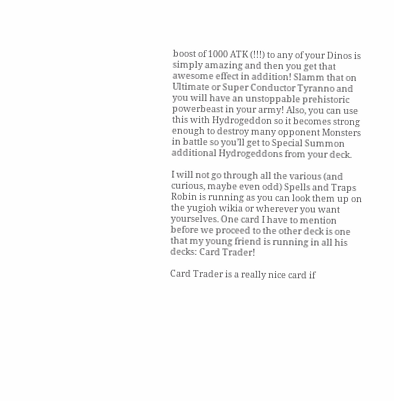boost of 1000 ATK (!!!) to any of your Dinos is simply amazing and then you get that awesome effect in addition! Slamm that on Ultimate or Super Conductor Tyranno and you will have an unstoppable prehistoric powerbeast in your army! Also, you can use this with Hydrogeddon so it becomes strong enough to destroy many opponent Monsters in battle so you’ll get to Special Summon additional Hydrogeddons from your deck.

I will not go through all the various (and curious, maybe even odd) Spells and Traps Robin is running as you can look them up on the yugioh wikia or wherever you want yourselves. One card I have to mention before we proceed to the other deck is one that my young friend is running in all his decks: Card Trader!

Card Trader is a really nice card if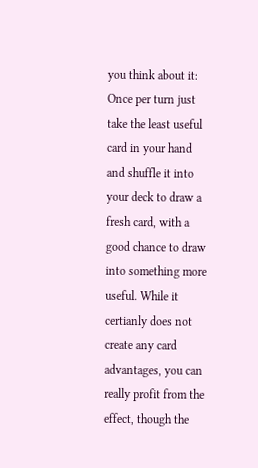you think about it: Once per turn just take the least useful card in your hand and shuffle it into your deck to draw a fresh card, with a good chance to draw into something more useful. While it certianly does not create any card advantages, you can really profit from the effect, though the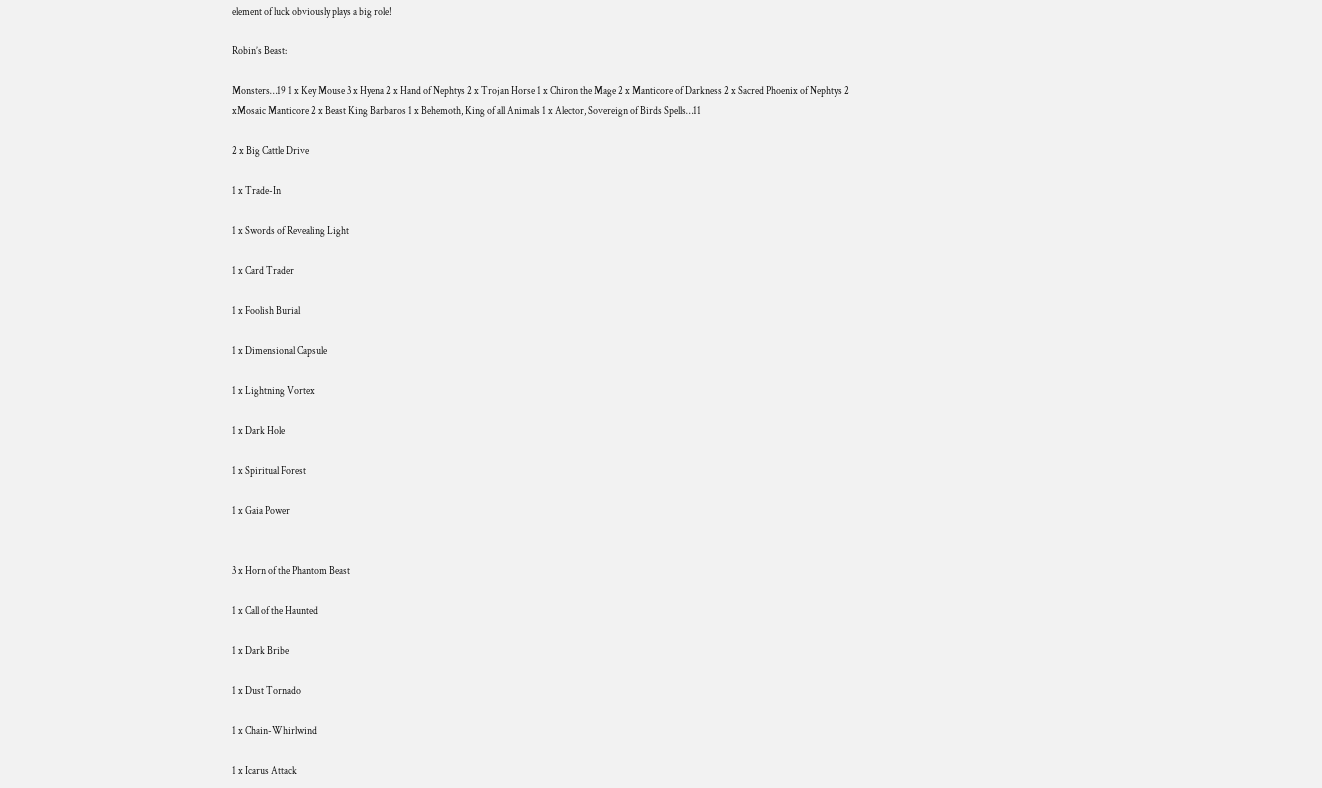element of luck obviously plays a big role!

Robin’s Beast:

Monsters…19 1 x Key Mouse 3 x Hyena 2 x Hand of Nephtys 2 x Trojan Horse 1 x Chiron the Mage 2 x Manticore of Darkness 2 x Sacred Phoenix of Nephtys 2 xMosaic Manticore 2 x Beast King Barbaros 1 x Behemoth, King of all Animals 1 x Alector, Sovereign of Birds Spells…11

2 x Big Cattle Drive

1 x Trade-In

1 x Swords of Revealing Light

1 x Card Trader

1 x Foolish Burial

1 x Dimensional Capsule

1 x Lightning Vortex

1 x Dark Hole

1 x Spiritual Forest

1 x Gaia Power


3 x Horn of the Phantom Beast

1 x Call of the Haunted

1 x Dark Bribe

1 x Dust Tornado

1 x Chain-Whirlwind

1 x Icarus Attack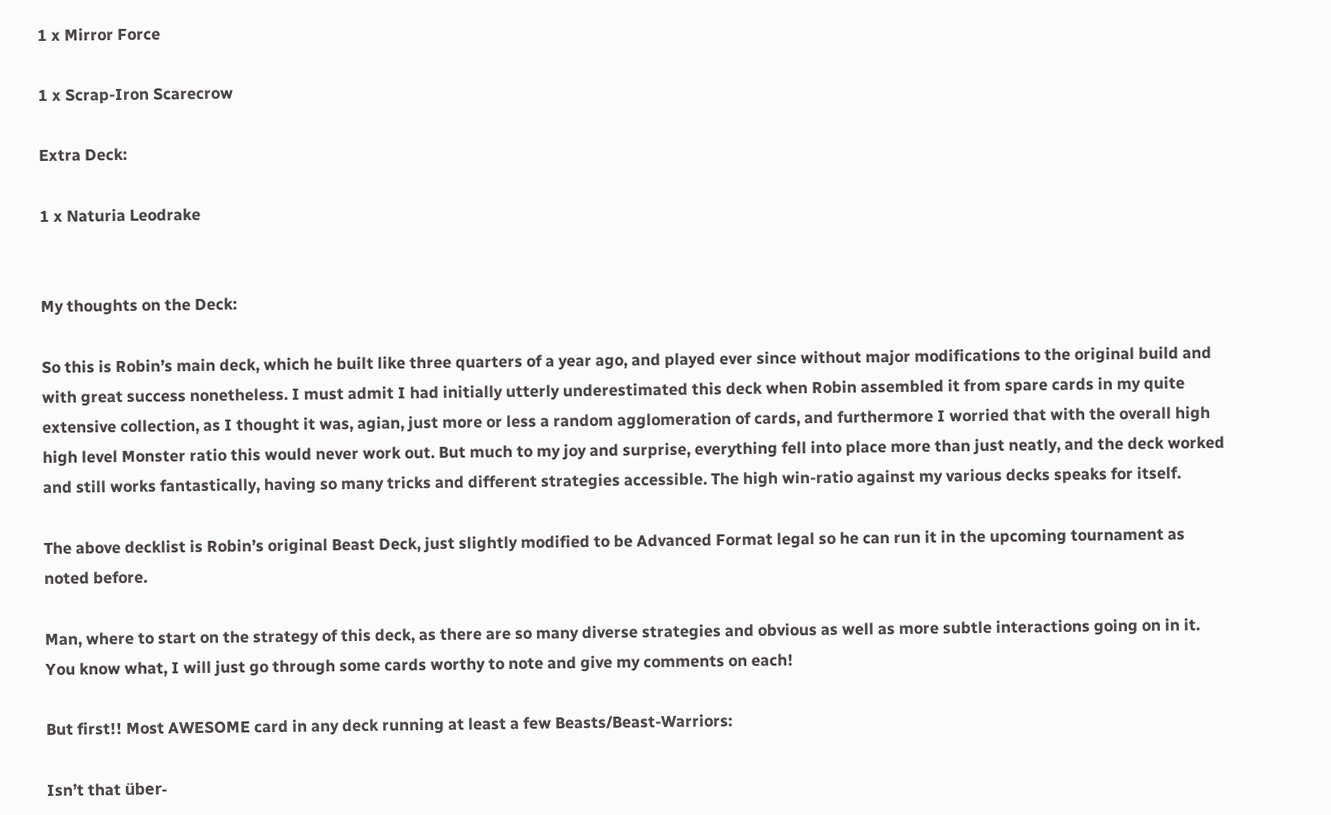1 x Mirror Force

1 x Scrap-Iron Scarecrow

Extra Deck:

1 x Naturia Leodrake


My thoughts on the Deck:

So this is Robin’s main deck, which he built like three quarters of a year ago, and played ever since without major modifications to the original build and with great success nonetheless. I must admit I had initially utterly underestimated this deck when Robin assembled it from spare cards in my quite extensive collection, as I thought it was, agian, just more or less a random agglomeration of cards, and furthermore I worried that with the overall high high level Monster ratio this would never work out. But much to my joy and surprise, everything fell into place more than just neatly, and the deck worked and still works fantastically, having so many tricks and different strategies accessible. The high win-ratio against my various decks speaks for itself.

The above decklist is Robin’s original Beast Deck, just slightly modified to be Advanced Format legal so he can run it in the upcoming tournament as noted before.

Man, where to start on the strategy of this deck, as there are so many diverse strategies and obvious as well as more subtle interactions going on in it. You know what, I will just go through some cards worthy to note and give my comments on each!

But first!! Most AWESOME card in any deck running at least a few Beasts/Beast-Warriors:

Isn’t that über-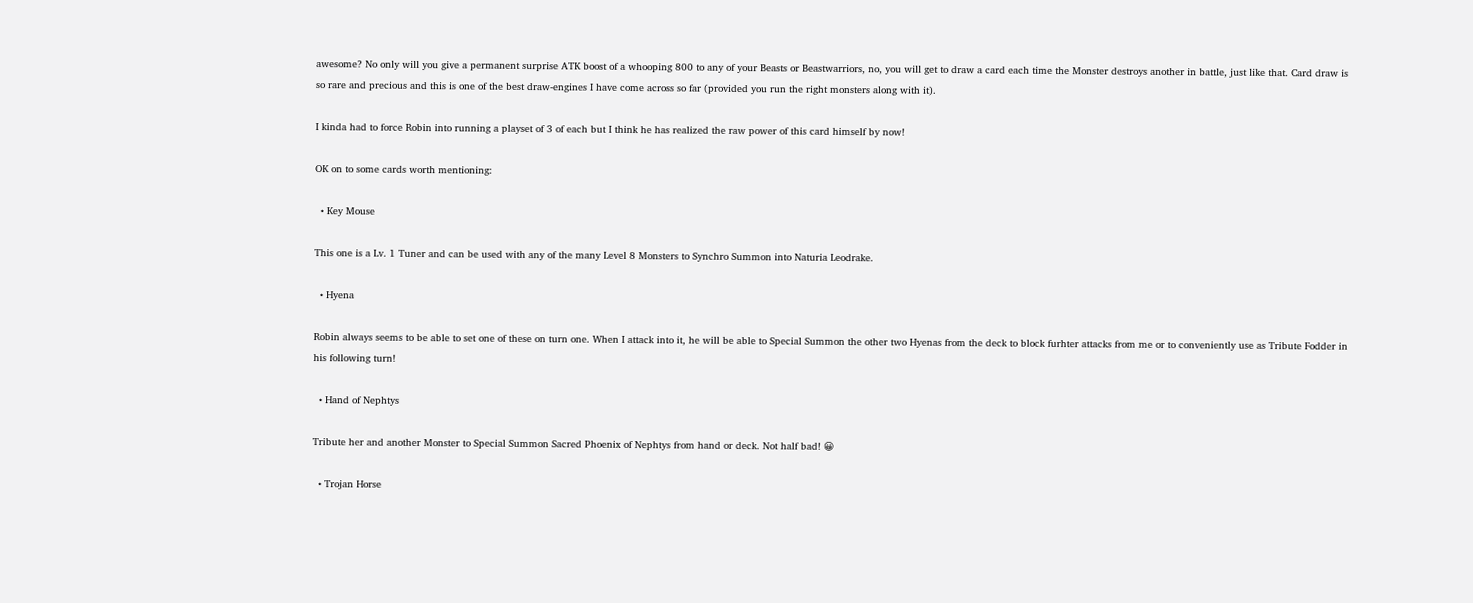awesome? No only will you give a permanent surprise ATK boost of a whooping 800 to any of your Beasts or Beastwarriors, no, you will get to draw a card each time the Monster destroys another in battle, just like that. Card draw is so rare and precious and this is one of the best draw-engines I have come across so far (provided you run the right monsters along with it).

I kinda had to force Robin into running a playset of 3 of each but I think he has realized the raw power of this card himself by now!

OK on to some cards worth mentioning:

  • Key Mouse

This one is a Lv. 1 Tuner and can be used with any of the many Level 8 Monsters to Synchro Summon into Naturia Leodrake.

  • Hyena

Robin always seems to be able to set one of these on turn one. When I attack into it, he will be able to Special Summon the other two Hyenas from the deck to block furhter attacks from me or to conveniently use as Tribute Fodder in his following turn!

  • Hand of Nephtys

Tribute her and another Monster to Special Summon Sacred Phoenix of Nephtys from hand or deck. Not half bad! 😀

  • Trojan Horse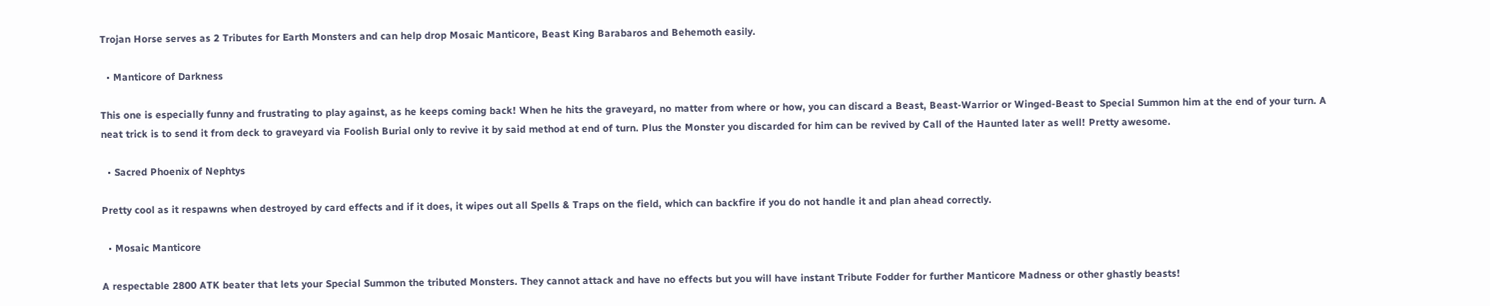Trojan Horse serves as 2 Tributes for Earth Monsters and can help drop Mosaic Manticore, Beast King Barabaros and Behemoth easily.

  • Manticore of Darkness

This one is especially funny and frustrating to play against, as he keeps coming back! When he hits the graveyard, no matter from where or how, you can discard a Beast, Beast-Warrior or Winged-Beast to Special Summon him at the end of your turn. A neat trick is to send it from deck to graveyard via Foolish Burial only to revive it by said method at end of turn. Plus the Monster you discarded for him can be revived by Call of the Haunted later as well! Pretty awesome.

  • Sacred Phoenix of Nephtys

Pretty cool as it respawns when destroyed by card effects and if it does, it wipes out all Spells & Traps on the field, which can backfire if you do not handle it and plan ahead correctly.

  • Mosaic Manticore

A respectable 2800 ATK beater that lets your Special Summon the tributed Monsters. They cannot attack and have no effects but you will have instant Tribute Fodder for further Manticore Madness or other ghastly beasts!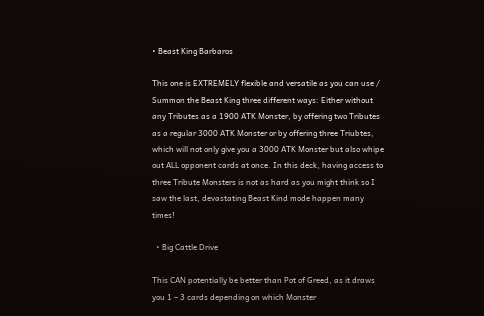• Beast King Barbaros

This one is EXTREMELY flexible and versatile as you can use / Summon the Beast King three different ways: Either without any Tributes as a 1900 ATK Monster, by offering two Tributes as a regular 3000 ATK Monster or by offering three Triubtes, which will not only give you a 3000 ATK Monster but also whipe out ALL opponent cards at once. In this deck, having access to three Tribute Monsters is not as hard as you might think so I saw the last, devastating Beast Kind mode happen many times!

  • Big Cattle Drive

This CAN potentially be better than Pot of Greed, as it draws you 1 – 3 cards depending on which Monster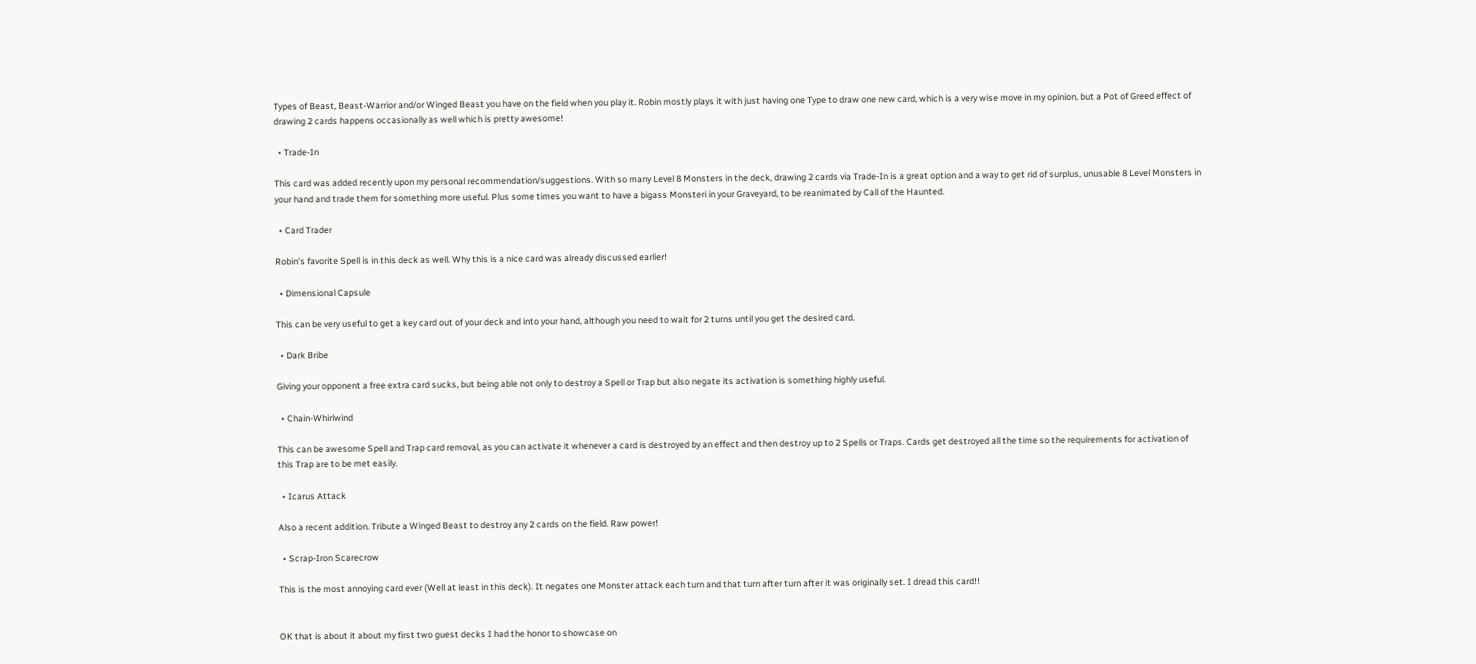Types of Beast, Beast-Warrior and/or Winged Beast you have on the field when you play it. Robin mostly plays it with just having one Type to draw one new card, which is a very wise move in my opinion, but a Pot of Greed effect of drawing 2 cards happens occasionally as well which is pretty awesome!

  • Trade-In

This card was added recently upon my personal recommendation/suggestions. With so many Level 8 Monsters in the deck, drawing 2 cards via Trade-In is a great option and a way to get rid of surplus, unusable 8 Level Monsters in your hand and trade them for something more useful. Plus some times you want to have a bigass Monsteri in your Graveyard, to be reanimated by Call of the Haunted.

  • Card Trader

Robin’s favorite Spell is in this deck as well. Why this is a nice card was already discussed earlier!

  • Dimensional Capsule

This can be very useful to get a key card out of your deck and into your hand, although you need to wait for 2 turns until you get the desired card.

  • Dark Bribe

Giving your opponent a free extra card sucks, but being able not only to destroy a Spell or Trap but also negate its activation is something highly useful.

  • Chain-Whirlwind

This can be awesome Spell and Trap card removal, as you can activate it whenever a card is destroyed by an effect and then destroy up to 2 Spells or Traps. Cards get destroyed all the time so the requirements for activation of this Trap are to be met easily.

  • Icarus Attack

Also a recent addition. Tribute a Winged Beast to destroy any 2 cards on the field. Raw power!

  • Scrap-Iron Scarecrow

This is the most annoying card ever (Well at least in this deck). It negates one Monster attack each turn and that turn after turn after it was originally set. I dread this card!!


OK that is about it about my first two guest decks I had the honor to showcase on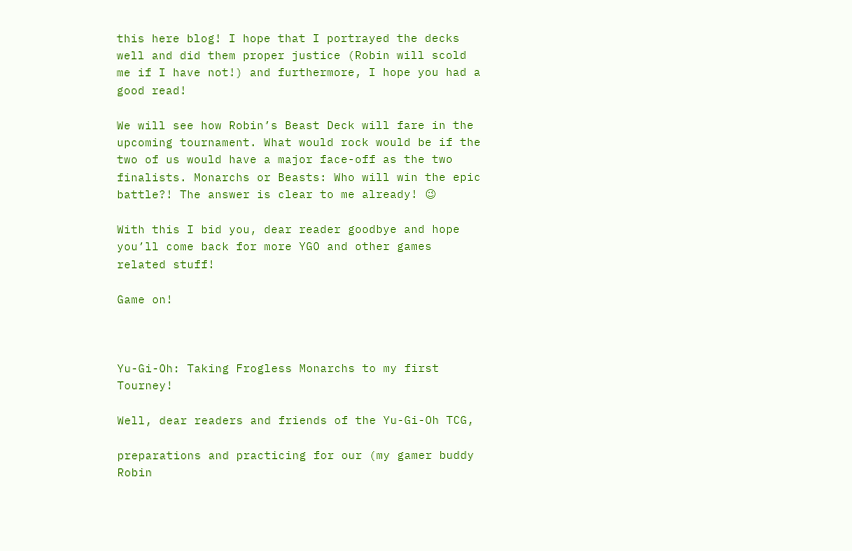this here blog! I hope that I portrayed the decks well and did them proper justice (Robin will scold me if I have not!) and furthermore, I hope you had a good read!

We will see how Robin’s Beast Deck will fare in the upcoming tournament. What would rock would be if the two of us would have a major face-off as the two finalists. Monarchs or Beasts: Who will win the epic battle?! The answer is clear to me already! 😉

With this I bid you, dear reader goodbye and hope you’ll come back for more YGO and other games related stuff!

Game on!



Yu-Gi-Oh: Taking Frogless Monarchs to my first Tourney!

Well, dear readers and friends of the Yu-Gi-Oh TCG,

preparations and practicing for our (my gamer buddy Robin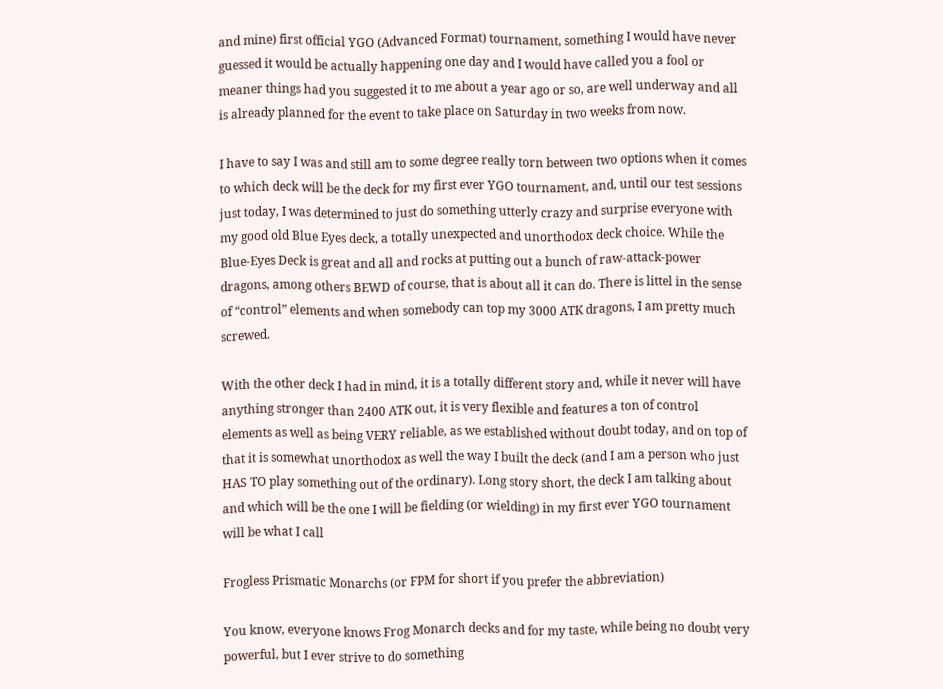and mine) first official YGO (Advanced Format) tournament, something I would have never guessed it would be actually happening one day and I would have called you a fool or meaner things had you suggested it to me about a year ago or so, are well underway and all is already planned for the event to take place on Saturday in two weeks from now.

I have to say I was and still am to some degree really torn between two options when it comes to which deck will be the deck for my first ever YGO tournament, and, until our test sessions just today, I was determined to just do something utterly crazy and surprise everyone with my good old Blue Eyes deck, a totally unexpected and unorthodox deck choice. While the Blue-Eyes Deck is great and all and rocks at putting out a bunch of raw-attack-power dragons, among others BEWD of course, that is about all it can do. There is littel in the sense of “control” elements and when somebody can top my 3000 ATK dragons, I am pretty much screwed.

With the other deck I had in mind, it is a totally different story and, while it never will have anything stronger than 2400 ATK out, it is very flexible and features a ton of control elements as well as being VERY reliable, as we established without doubt today, and on top of that it is somewhat unorthodox as well the way I built the deck (and I am a person who just HAS TO play something out of the ordinary). Long story short, the deck I am talking about and which will be the one I will be fielding (or wielding) in my first ever YGO tournament will be what I call

Frogless Prismatic Monarchs (or FPM for short if you prefer the abbreviation)

You know, everyone knows Frog Monarch decks and for my taste, while being no doubt very powerful, but I ever strive to do something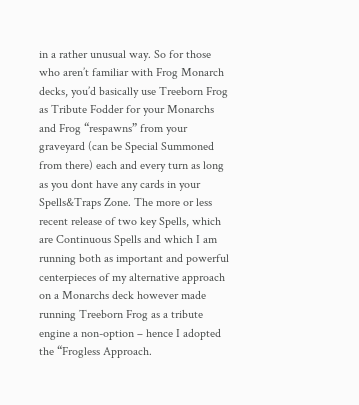in a rather unusual way. So for those who aren’t familiar with Frog Monarch decks, you’d basically use Treeborn Frog as Tribute Fodder for your Monarchs and Frog “respawns” from your graveyard (can be Special Summoned from there) each and every turn as long as you dont have any cards in your Spells&Traps Zone. The more or less recent release of two key Spells, which are Continuous Spells and which I am running both as important and powerful centerpieces of my alternative approach on a Monarchs deck however made running Treeborn Frog as a tribute engine a non-option – hence I adopted the “Frogless Approach.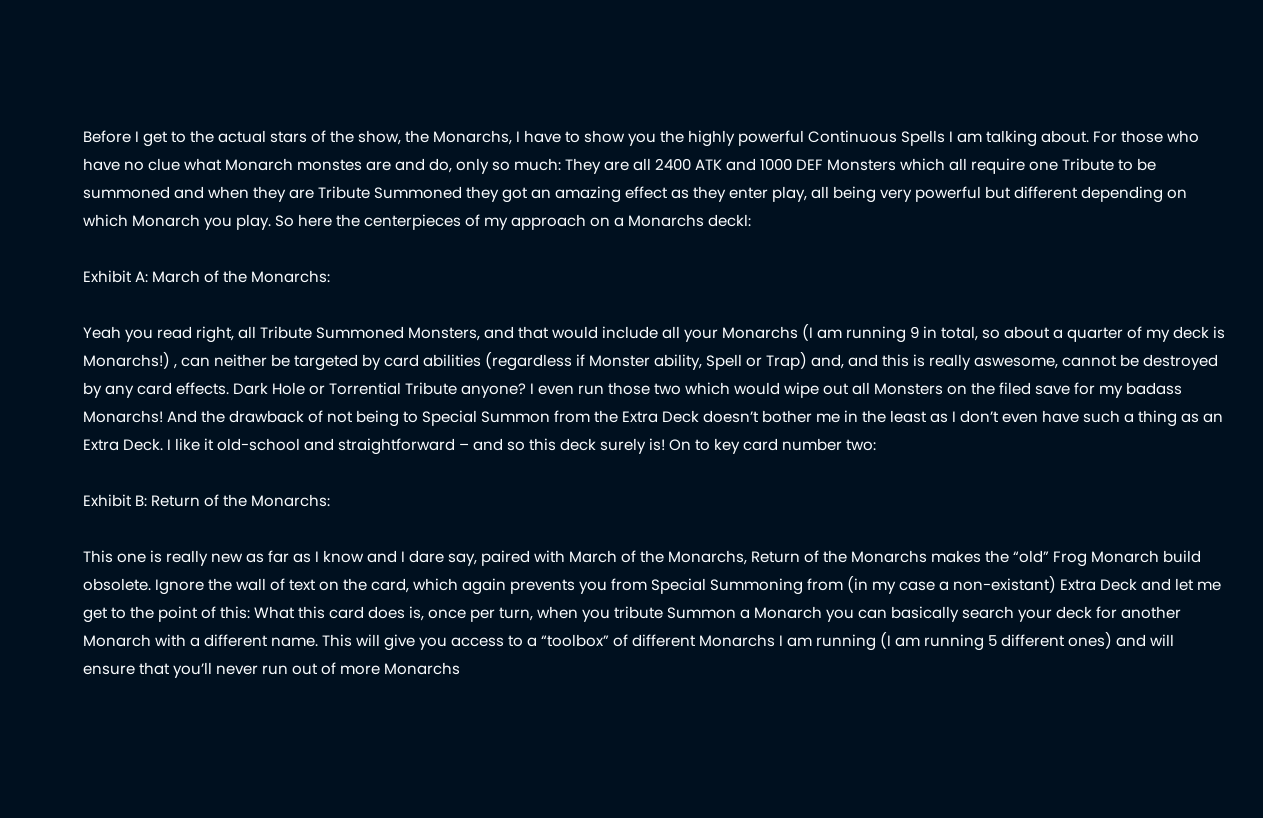Before I get to the actual stars of the show, the Monarchs, I have to show you the highly powerful Continuous Spells I am talking about. For those who have no clue what Monarch monstes are and do, only so much: They are all 2400 ATK and 1000 DEF Monsters which all require one Tribute to be summoned and when they are Tribute Summoned they got an amazing effect as they enter play, all being very powerful but different depending on which Monarch you play. So here the centerpieces of my approach on a Monarchs deckl:

Exhibit A: March of the Monarchs:

Yeah you read right, all Tribute Summoned Monsters, and that would include all your Monarchs (I am running 9 in total, so about a quarter of my deck is Monarchs!) , can neither be targeted by card abilities (regardless if Monster ability, Spell or Trap) and, and this is really aswesome, cannot be destroyed by any card effects. Dark Hole or Torrential Tribute anyone? I even run those two which would wipe out all Monsters on the filed save for my badass Monarchs! And the drawback of not being to Special Summon from the Extra Deck doesn’t bother me in the least as I don’t even have such a thing as an Extra Deck. I like it old-school and straightforward – and so this deck surely is! On to key card number two:

Exhibit B: Return of the Monarchs:

This one is really new as far as I know and I dare say, paired with March of the Monarchs, Return of the Monarchs makes the “old” Frog Monarch build obsolete. Ignore the wall of text on the card, which again prevents you from Special Summoning from (in my case a non-existant) Extra Deck and let me get to the point of this: What this card does is, once per turn, when you tribute Summon a Monarch you can basically search your deck for another Monarch with a different name. This will give you access to a “toolbox” of different Monarchs I am running (I am running 5 different ones) and will ensure that you’ll never run out of more Monarchs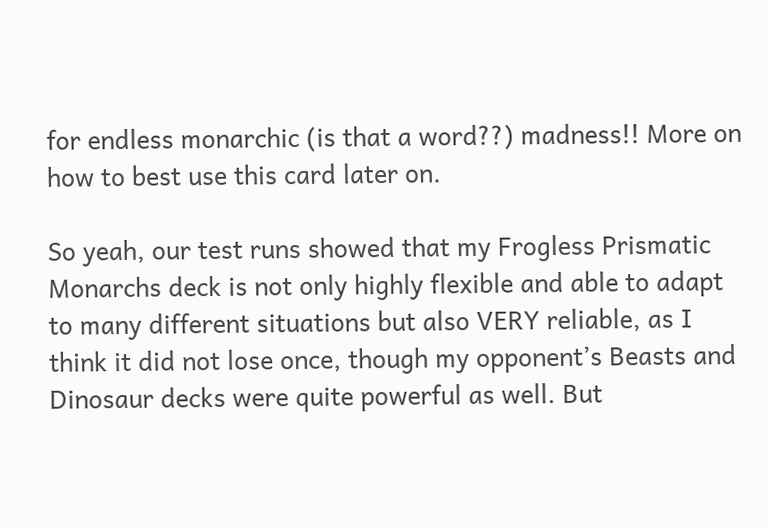for endless monarchic (is that a word??) madness!! More on how to best use this card later on.

So yeah, our test runs showed that my Frogless Prismatic Monarchs deck is not only highly flexible and able to adapt to many different situations but also VERY reliable, as I think it did not lose once, though my opponent’s Beasts and Dinosaur decks were quite powerful as well. But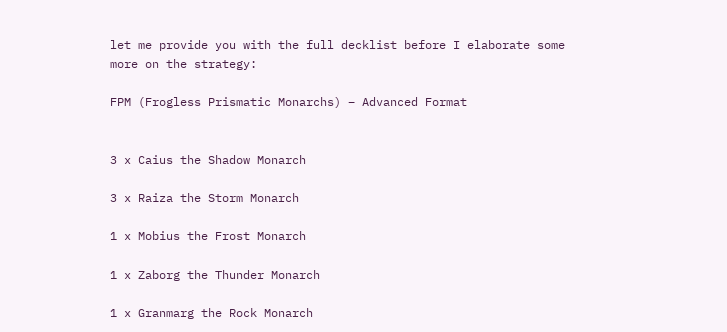let me provide you with the full decklist before I elaborate some more on the strategy:

FPM (Frogless Prismatic Monarchs) – Advanced Format


3 x Caius the Shadow Monarch

3 x Raiza the Storm Monarch

1 x Mobius the Frost Monarch

1 x Zaborg the Thunder Monarch

1 x Granmarg the Rock Monarch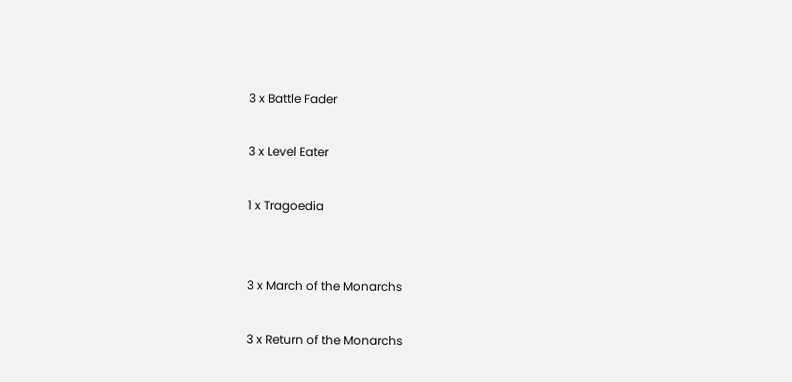3 x Battle Fader

3 x Level Eater

1 x Tragoedia


3 x March of the Monarchs

3 x Return of the Monarchs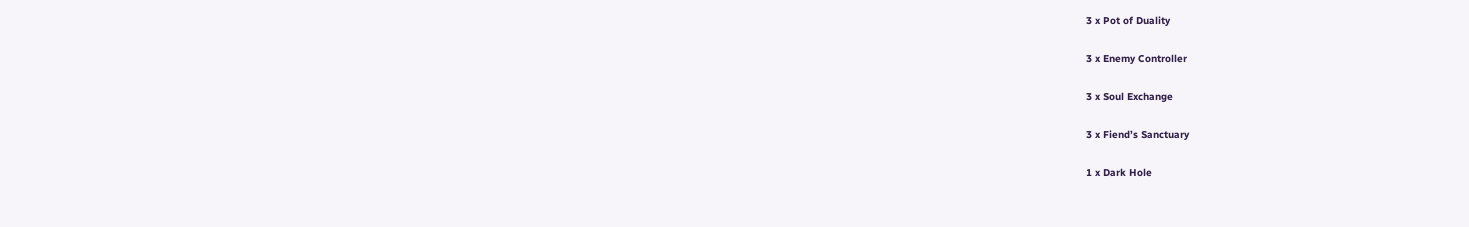3 x Pot of Duality

3 x Enemy Controller

3 x Soul Exchange

3 x Fiend’s Sanctuary

1 x Dark Hole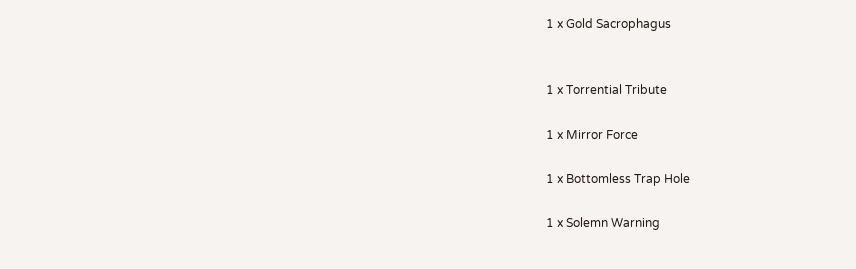1 x Gold Sacrophagus


1 x Torrential Tribute

1 x Mirror Force

1 x Bottomless Trap Hole

1 x Solemn Warning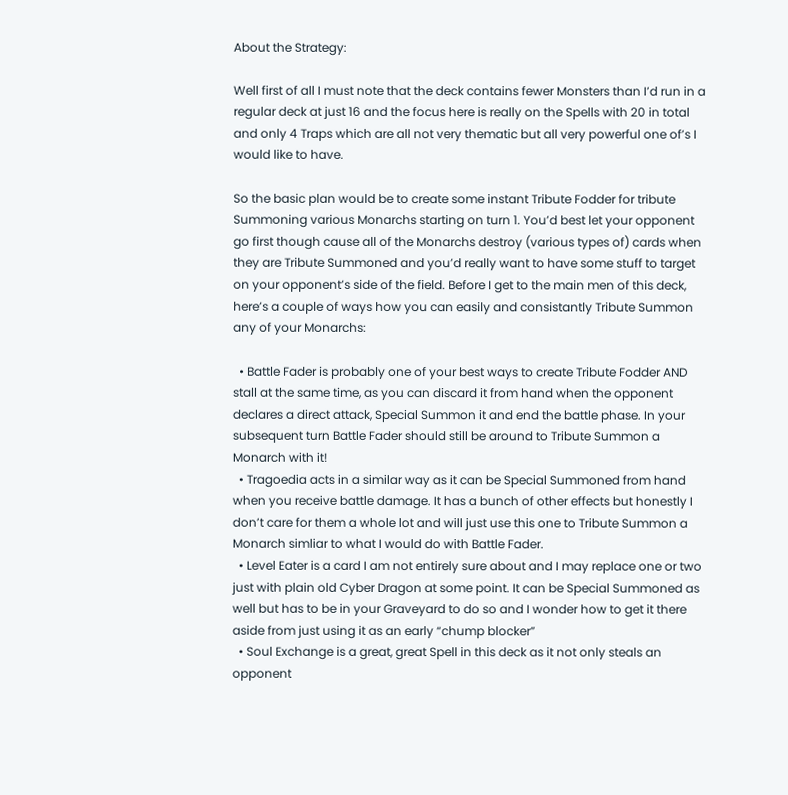About the Strategy:

Well first of all I must note that the deck contains fewer Monsters than I’d run in a regular deck at just 16 and the focus here is really on the Spells with 20 in total and only 4 Traps which are all not very thematic but all very powerful one of’s I would like to have.

So the basic plan would be to create some instant Tribute Fodder for tribute Summoning various Monarchs starting on turn 1. You’d best let your opponent go first though cause all of the Monarchs destroy (various types of) cards when they are Tribute Summoned and you’d really want to have some stuff to target on your opponent’s side of the field. Before I get to the main men of this deck, here’s a couple of ways how you can easily and consistantly Tribute Summon any of your Monarchs:

  • Battle Fader is probably one of your best ways to create Tribute Fodder AND stall at the same time, as you can discard it from hand when the opponent declares a direct attack, Special Summon it and end the battle phase. In your subsequent turn Battle Fader should still be around to Tribute Summon a Monarch with it!
  • Tragoedia acts in a similar way as it can be Special Summoned from hand when you receive battle damage. It has a bunch of other effects but honestly I don’t care for them a whole lot and will just use this one to Tribute Summon a Monarch simliar to what I would do with Battle Fader.
  • Level Eater is a card I am not entirely sure about and I may replace one or two just with plain old Cyber Dragon at some point. It can be Special Summoned as well but has to be in your Graveyard to do so and I wonder how to get it there aside from just using it as an early “chump blocker”
  • Soul Exchange is a great, great Spell in this deck as it not only steals an opponent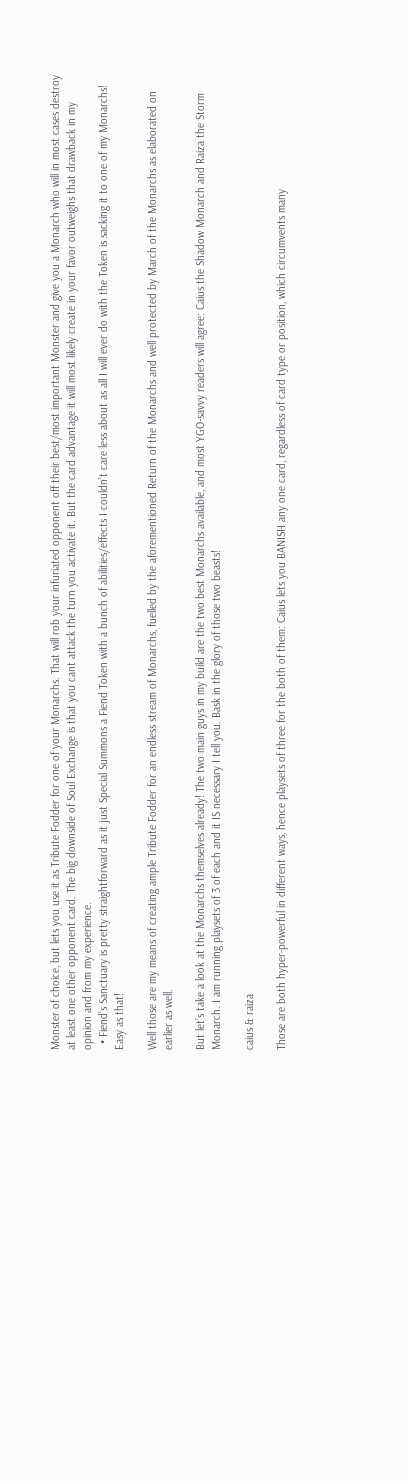Monster of choice, but lets you use it as Tribute Fodder for one of your Monarchs. That will rob your infuriated opponent off their best/most important Monster and give you a Monarch who will in most cases destroy at least one other opponent card. The big downside of Soul Exchange is that you cant attack the turn you activate it. But the card advantage it will most likely create in your favor outweighs that drawback in my opinion and from my experience.
  • Fiend’s Sanctuary is pretty straightforward as it just Special Summons a Fiend Token with a bunch of abilities/effects I couldn’t care less about as all I will ever do with the Token is sacking it to one of my Monarchs! Easy as that!

Well those are my means of creating ample Tribute Fodder for an endless stream of Monarchs, fuelled by the aforementioned Return of the Monarchs and well protected by March of the Monarchs as elaborated on earlier as well.

But let’s take a look at the Monarchs themselves already! The two main guys in my build are the two best Monarchs available, and most YGO-savvy readers will agree: Caius the Shadow Monarch and Raiza the Storm Monarch. I am running playsets of 3 of each and it IS necessary I tell you. Bask in the glory of those two beasts!

caius & raiza

Those are both hyper-powerful in different ways, hence playsets of three for the both of them: Caius lets you BANISH any one card, regardless of card type or position, which circumvents many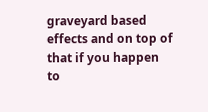graveyard based effects and on top of that if you happen to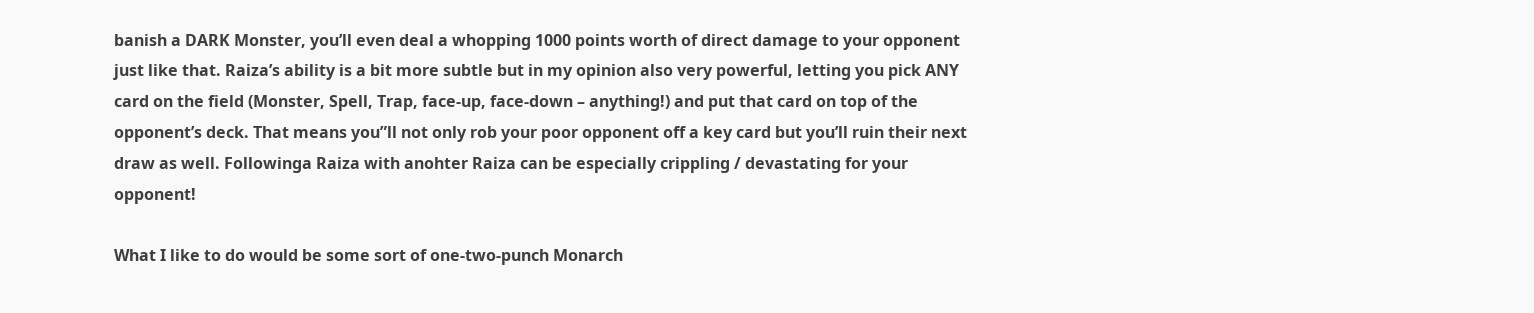banish a DARK Monster, you’ll even deal a whopping 1000 points worth of direct damage to your opponent just like that. Raiza’s ability is a bit more subtle but in my opinion also very powerful, letting you pick ANY card on the field (Monster, Spell, Trap, face-up, face-down – anything!) and put that card on top of the opponent’s deck. That means you”ll not only rob your poor opponent off a key card but you’ll ruin their next draw as well. Followinga Raiza with anohter Raiza can be especially crippling / devastating for your opponent!

What I like to do would be some sort of one-two-punch Monarch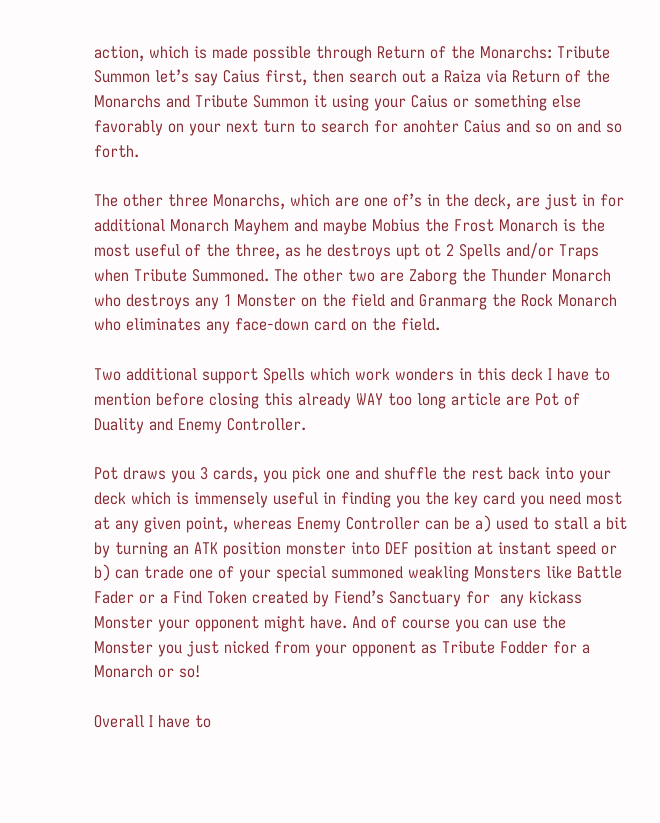action, which is made possible through Return of the Monarchs: Tribute Summon let’s say Caius first, then search out a Raiza via Return of the Monarchs and Tribute Summon it using your Caius or something else favorably on your next turn to search for anohter Caius and so on and so forth.

The other three Monarchs, which are one of’s in the deck, are just in for additional Monarch Mayhem and maybe Mobius the Frost Monarch is the most useful of the three, as he destroys upt ot 2 Spells and/or Traps when Tribute Summoned. The other two are Zaborg the Thunder Monarch who destroys any 1 Monster on the field and Granmarg the Rock Monarch who eliminates any face-down card on the field.

Two additional support Spells which work wonders in this deck I have to mention before closing this already WAY too long article are Pot of Duality and Enemy Controller.

Pot draws you 3 cards, you pick one and shuffle the rest back into your deck which is immensely useful in finding you the key card you need most at any given point, whereas Enemy Controller can be a) used to stall a bit by turning an ATK position monster into DEF position at instant speed or b) can trade one of your special summoned weakling Monsters like Battle Fader or a Find Token created by Fiend’s Sanctuary for  any kickass Monster your opponent might have. And of course you can use the Monster you just nicked from your opponent as Tribute Fodder for a Monarch or so!

Overall I have to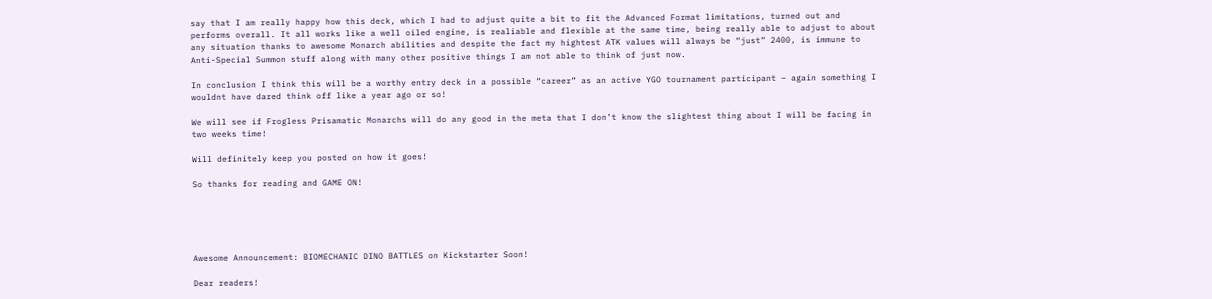say that I am really happy how this deck, which I had to adjust quite a bit to fit the Advanced Format limitations, turned out and performs overall. It all works like a well oiled engine, is realiable and flexible at the same time, being really able to adjust to about any situation thanks to awesome Monarch abilities and despite the fact my hightest ATK values will always be “just” 2400, is immune to Anti-Special Summon stuff along with many other positive things I am not able to think of just now.

In conclusion I think this will be a worthy entry deck in a possible “career” as an active YGO tournament participant – again something I wouldnt have dared think off like a year ago or so!

We will see if Frogless Prisamatic Monarchs will do any good in the meta that I don’t know the slightest thing about I will be facing in two weeks time!

Will definitely keep you posted on how it goes!

So thanks for reading and GAME ON!





Awesome Announcement: BIOMECHANIC DINO BATTLES on Kickstarter Soon!

Dear readers!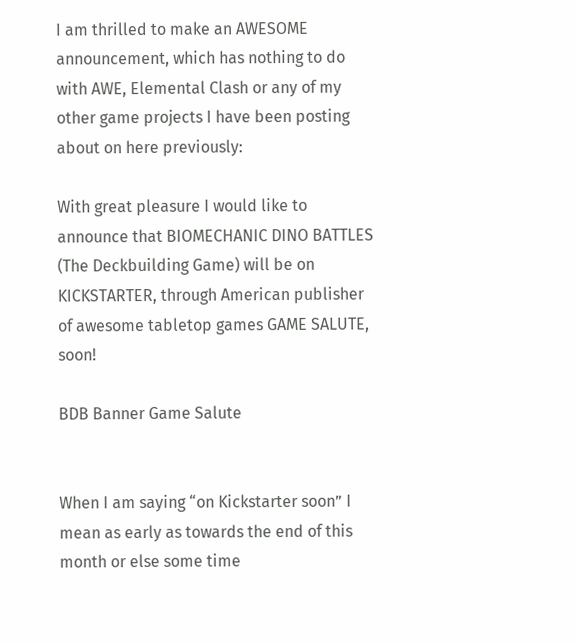I am thrilled to make an AWESOME announcement, which has nothing to do with AWE, Elemental Clash or any of my other game projects I have been posting about on here previously:

With great pleasure I would like to announce that BIOMECHANIC DINO BATTLES (The Deckbuilding Game) will be on KICKSTARTER, through American publisher of awesome tabletop games GAME SALUTE, soon!

BDB Banner Game Salute


When I am saying “on Kickstarter soon” I mean as early as towards the end of this month or else some time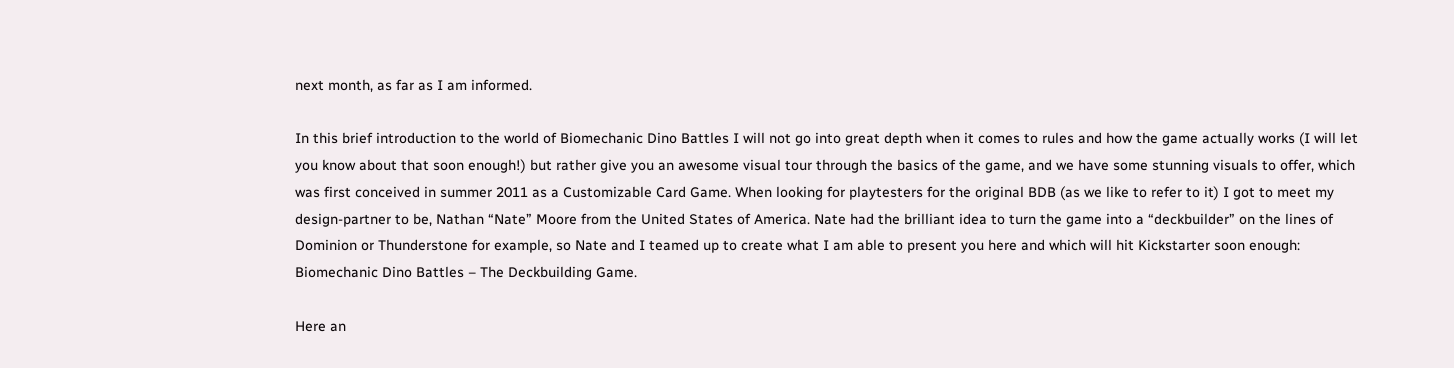next month, as far as I am informed.

In this brief introduction to the world of Biomechanic Dino Battles I will not go into great depth when it comes to rules and how the game actually works (I will let you know about that soon enough!) but rather give you an awesome visual tour through the basics of the game, and we have some stunning visuals to offer, which was first conceived in summer 2011 as a Customizable Card Game. When looking for playtesters for the original BDB (as we like to refer to it) I got to meet my design-partner to be, Nathan “Nate” Moore from the United States of America. Nate had the brilliant idea to turn the game into a “deckbuilder” on the lines of Dominion or Thunderstone for example, so Nate and I teamed up to create what I am able to present you here and which will hit Kickstarter soon enough: Biomechanic Dino Battles – The Deckbuilding Game.

Here an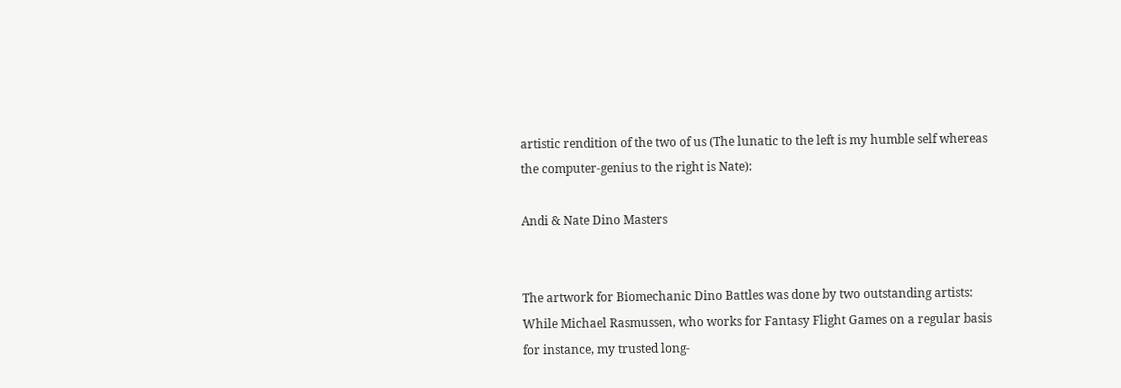artistic rendition of the two of us (The lunatic to the left is my humble self whereas the computer-genius to the right is Nate):

Andi & Nate Dino Masters


The artwork for Biomechanic Dino Battles was done by two outstanding artists: While Michael Rasmussen, who works for Fantasy Flight Games on a regular basis for instance, my trusted long-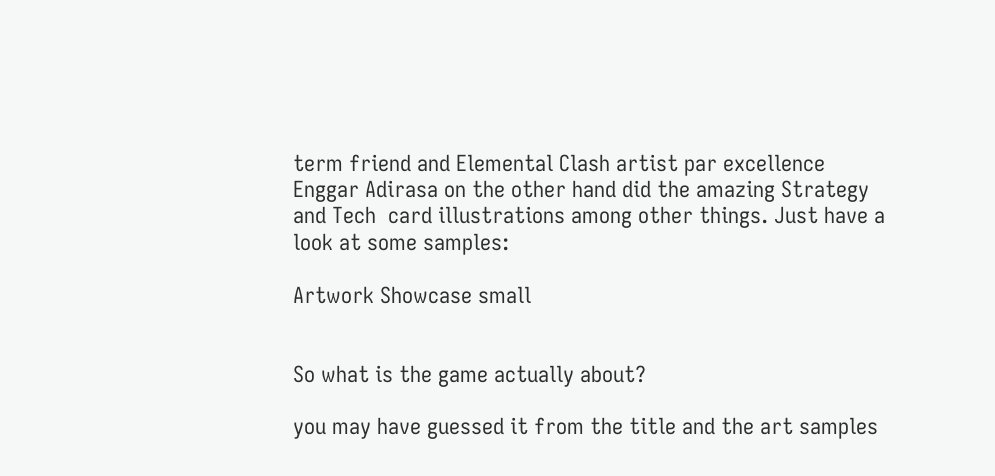term friend and Elemental Clash artist par excellence Enggar Adirasa on the other hand did the amazing Strategy and Tech  card illustrations among other things. Just have a look at some samples:

Artwork Showcase small


So what is the game actually about?

you may have guessed it from the title and the art samples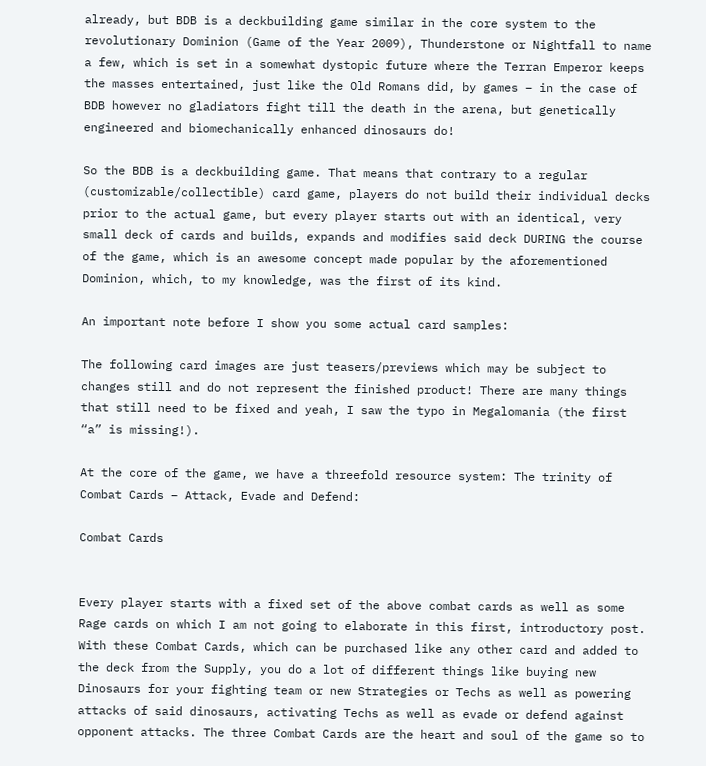already, but BDB is a deckbuilding game similar in the core system to the revolutionary Dominion (Game of the Year 2009), Thunderstone or Nightfall to name a few, which is set in a somewhat dystopic future where the Terran Emperor keeps the masses entertained, just like the Old Romans did, by games – in the case of BDB however no gladiators fight till the death in the arena, but genetically engineered and biomechanically enhanced dinosaurs do!

So the BDB is a deckbuilding game. That means that contrary to a regular (customizable/collectible) card game, players do not build their individual decks prior to the actual game, but every player starts out with an identical, very small deck of cards and builds, expands and modifies said deck DURING the course of the game, which is an awesome concept made popular by the aforementioned Dominion, which, to my knowledge, was the first of its kind.

An important note before I show you some actual card samples:

The following card images are just teasers/previews which may be subject to changes still and do not represent the finished product! There are many things that still need to be fixed and yeah, I saw the typo in Megalomania (the first “a” is missing!).

At the core of the game, we have a threefold resource system: The trinity of Combat Cards – Attack, Evade and Defend:

Combat Cards


Every player starts with a fixed set of the above combat cards as well as some Rage cards on which I am not going to elaborate in this first, introductory post. With these Combat Cards, which can be purchased like any other card and added to the deck from the Supply, you do a lot of different things like buying new Dinosaurs for your fighting team or new Strategies or Techs as well as powering attacks of said dinosaurs, activating Techs as well as evade or defend against opponent attacks. The three Combat Cards are the heart and soul of the game so to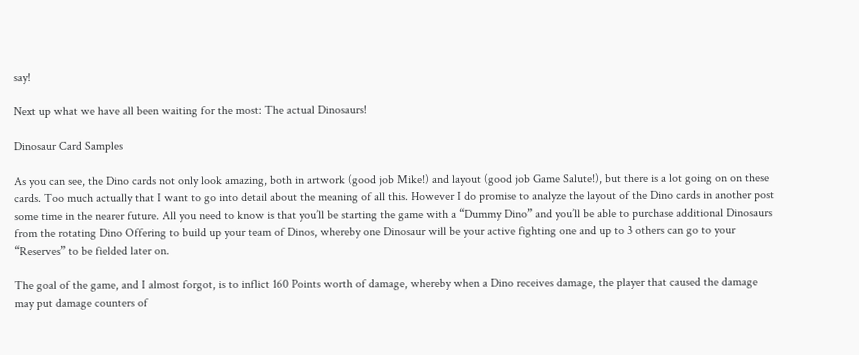say!

Next up what we have all been waiting for the most: The actual Dinosaurs!

Dinosaur Card Samples

As you can see, the Dino cards not only look amazing, both in artwork (good job Mike!) and layout (good job Game Salute!), but there is a lot going on on these cards. Too much actually that I want to go into detail about the meaning of all this. However I do promise to analyze the layout of the Dino cards in another post some time in the nearer future. All you need to know is that you’ll be starting the game with a “Dummy Dino” and you’ll be able to purchase additional Dinosaurs from the rotating Dino Offering to build up your team of Dinos, whereby one Dinosaur will be your active fighting one and up to 3 others can go to your “Reserves” to be fielded later on.

The goal of the game, and I almost forgot, is to inflict 160 Points worth of damage, whereby when a Dino receives damage, the player that caused the damage may put damage counters of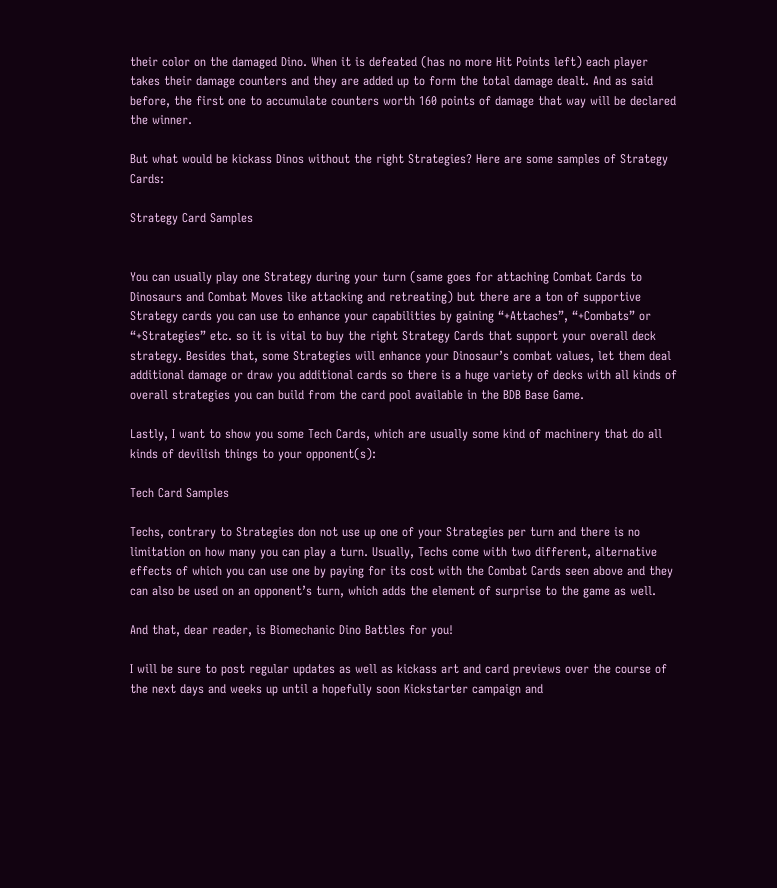their color on the damaged Dino. When it is defeated (has no more Hit Points left) each player takes their damage counters and they are added up to form the total damage dealt. And as said before, the first one to accumulate counters worth 160 points of damage that way will be declared the winner.

But what would be kickass Dinos without the right Strategies? Here are some samples of Strategy Cards:

Strategy Card Samples


You can usually play one Strategy during your turn (same goes for attaching Combat Cards to Dinosaurs and Combat Moves like attacking and retreating) but there are a ton of supportive Strategy cards you can use to enhance your capabilities by gaining “+Attaches”, “+Combats” or “+Strategies” etc. so it is vital to buy the right Strategy Cards that support your overall deck strategy. Besides that, some Strategies will enhance your Dinosaur’s combat values, let them deal additional damage or draw you additional cards so there is a huge variety of decks with all kinds of overall strategies you can build from the card pool available in the BDB Base Game.

Lastly, I want to show you some Tech Cards, which are usually some kind of machinery that do all kinds of devilish things to your opponent(s):

Tech Card Samples

Techs, contrary to Strategies don not use up one of your Strategies per turn and there is no limitation on how many you can play a turn. Usually, Techs come with two different, alternative effects of which you can use one by paying for its cost with the Combat Cards seen above and they can also be used on an opponent’s turn, which adds the element of surprise to the game as well.

And that, dear reader, is Biomechanic Dino Battles for you!

I will be sure to post regular updates as well as kickass art and card previews over the course of the next days and weeks up until a hopefully soon Kickstarter campaign and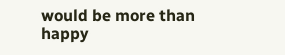would be more than happy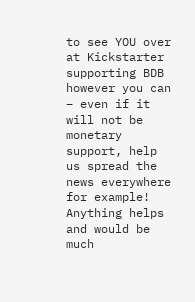to see YOU over at Kickstarter supporting BDB however you can – even if it will not be monetary support, help us spread the news everywhere for example! Anything helps and would be much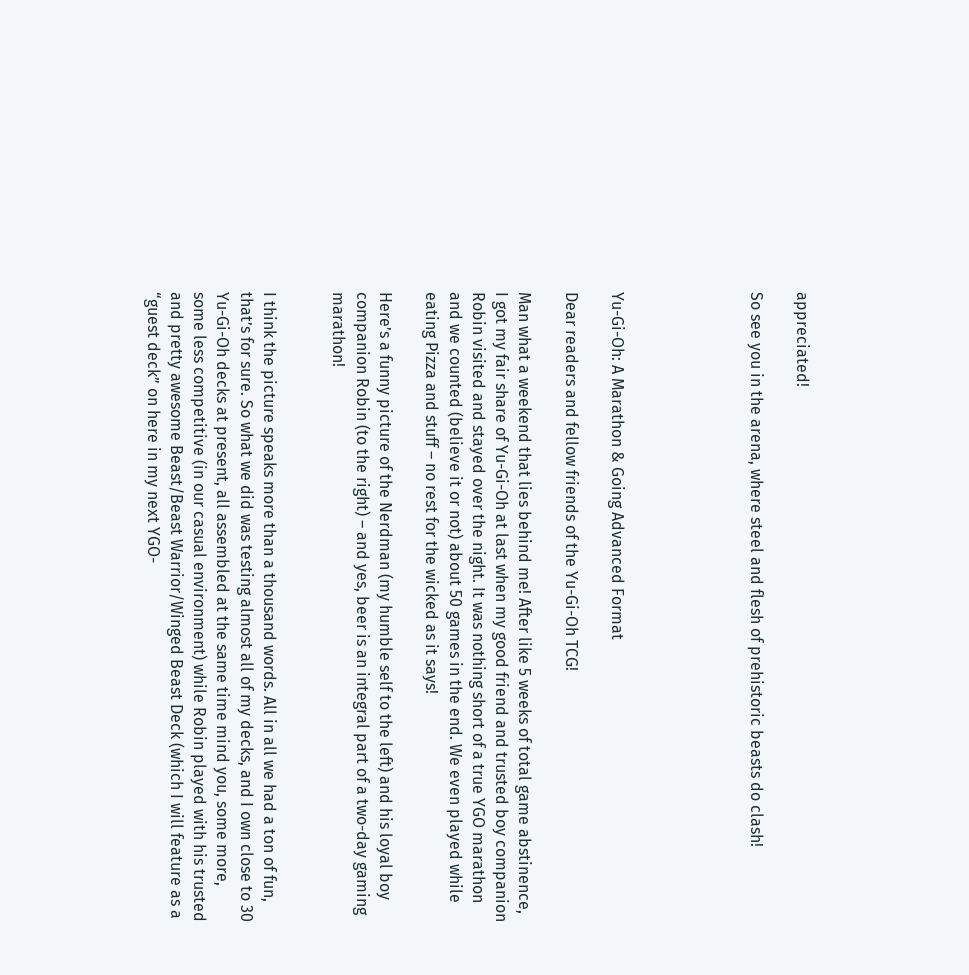appreciated!

So see you in the arena, where steel and flesh of prehistoric beasts do clash!





Yu-Gi-Oh: A Marathon & Going Advanced Format

Dear readers and fellow friends of the Yu-Gi-Oh TCG!

Man what a weekend that lies behind me! After like 5 weeks of total game abstinence, I got my fair share of Yu-Gi-Oh at last when my good friend and trusted boy companion Robin visited and stayed over the night. It was nothing short of a true YGO marathon and we counted (believe it or not) about 50 games in the end. We even played while eating Pizza and stuff – no rest for the wicked as it says!

Here’s a funny picture of the Nerdman (my humble self to the left) and his loyal boy companion Robin (to the right) – and yes, beer is an integral part of a two-day gaming marathon!


I think the picture speaks more than a thousand words. All in all we had a ton of fun, that’s for sure. So what we did was testing almost all of my decks, and I own close to 30 Yu-Gi-Oh decks at present, all assembled at the same time mind you, some more, some less competitive (in our casual environment) while Robin played with his trusted and pretty awesome Beast/Beast Warrior/Winged Beast Deck (which I will feature as a “guest deck” on here in my next YGO-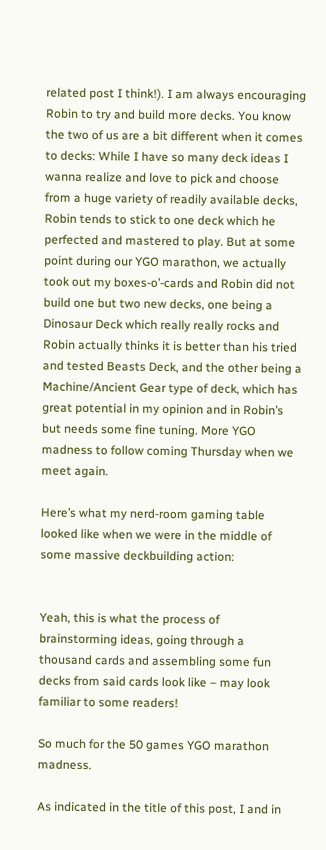related post I think!). I am always encouraging Robin to try and build more decks. You know the two of us are a bit different when it comes to decks: While I have so many deck ideas I wanna realize and love to pick and choose from a huge variety of readily available decks, Robin tends to stick to one deck which he perfected and mastered to play. But at some point during our YGO marathon, we actually took out my boxes-o’-cards and Robin did not build one but two new decks, one being a Dinosaur Deck which really really rocks and Robin actually thinks it is better than his tried and tested Beasts Deck, and the other being a Machine/Ancient Gear type of deck, which has great potential in my opinion and in Robin’s but needs some fine tuning. More YGO madness to follow coming Thursday when we meet again.

Here’s what my nerd-room gaming table looked like when we were in the middle of some massive deckbuilding action:


Yeah, this is what the process of brainstorming ideas, going through a thousand cards and assembling some fun decks from said cards look like – may look familiar to some readers!

So much for the 50 games YGO marathon madness.

As indicated in the title of this post, I and in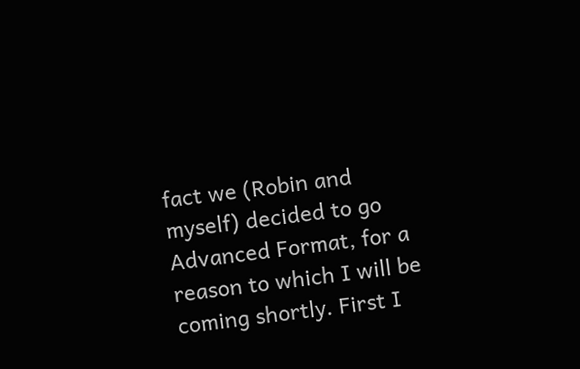fact we (Robin and myself) decided to go Advanced Format, for a reason to which I will be coming shortly. First I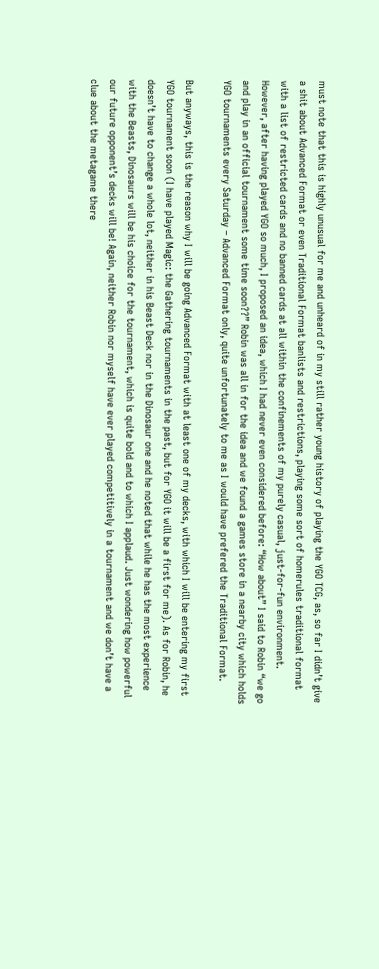must note that this is highly unusual for me and unheard of in my still rather young history of playing the YGO TCG, as, so far I didn’t give a shit about Advanced Format or even Traditional Format banlists and restrictions, playing some sort of homerules traditional format with a list of restricted cards and no banned cards at all within the confinements of my purely casual, just-for-fun environment. However, after having played YGO so much, I proposed an idea, which I had never even considered before: “How about” I said to Robin “we go and play in an official tournament some time soon??” Robin was all in for the idea and we found a games store in a nearby city which holds YGO tournaments every Saturday – Advanced Format only, quite unfortunately to me as I would have prefered the Traditional Format.

But anyways, this is the reason why I will be going Advanced Format with at least one of my decks, with which I will be entering my first YGO tournament soon (I have played Magic: the Gathering tournaments in the past, but for YGO it will be a first for me). As for Robin, he doesn’t have to change a whole lot, neither in his Beast Deck nor in the Dinosaur one and he noted that while he has the most experience with the Beasts, Dinosaurs will be his choice for the tournament, which is quite bold and to which I applaud. Just wondering how powerful our future opponent’s decks will be! Again, neither Robin nor myself have ever played competitively in a tournament and we don’t have a clue about the metagame there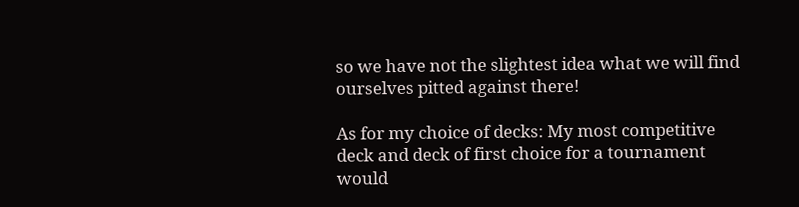so we have not the slightest idea what we will find ourselves pitted against there!

As for my choice of decks: My most competitive deck and deck of first choice for a tournament would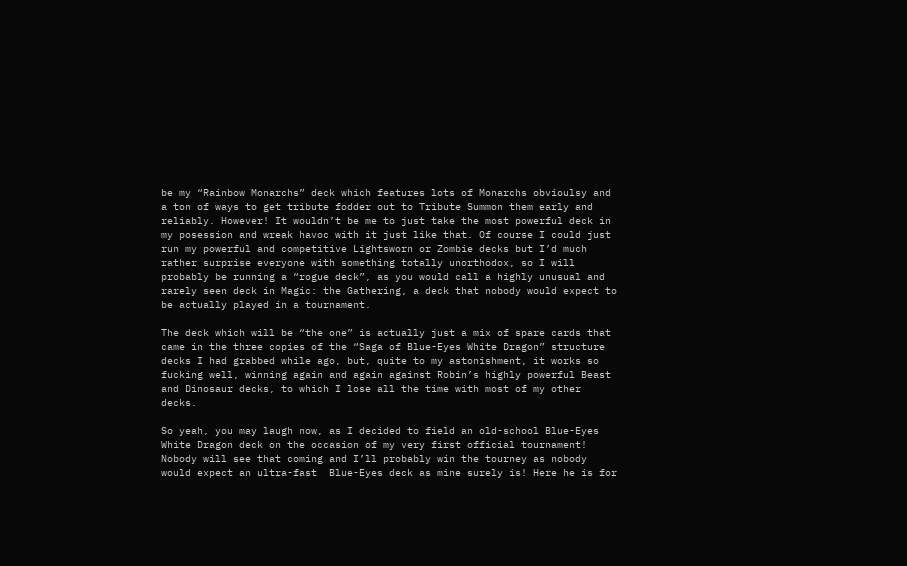be my “Rainbow Monarchs” deck which features lots of Monarchs obvioulsy and a ton of ways to get tribute fodder out to Tribute Summon them early and reliably. However! It wouldn’t be me to just take the most powerful deck in my posession and wreak havoc with it just like that. Of course I could just run my powerful and competitive Lightsworn or Zombie decks but I’d much rather surprise everyone with something totally unorthodox, so I will probably be running a “rogue deck”, as you would call a highly unusual and rarely seen deck in Magic: the Gathering, a deck that nobody would expect to be actually played in a tournament.

The deck which will be “the one” is actually just a mix of spare cards that came in the three copies of the “Saga of Blue-Eyes White Dragon” structure decks I had grabbed while ago, but, quite to my astonishment, it works so fucking well, winning again and again against Robin’s highly powerful Beast and Dinosaur decks, to which I lose all the time with most of my other decks.

So yeah, you may laugh now, as I decided to field an old-school Blue-Eyes White Dragon deck on the occasion of my very first official tournament! Nobody will see that coming and I’ll probably win the tourney as nobody would expect an ultra-fast  Blue-Eyes deck as mine surely is! Here he is for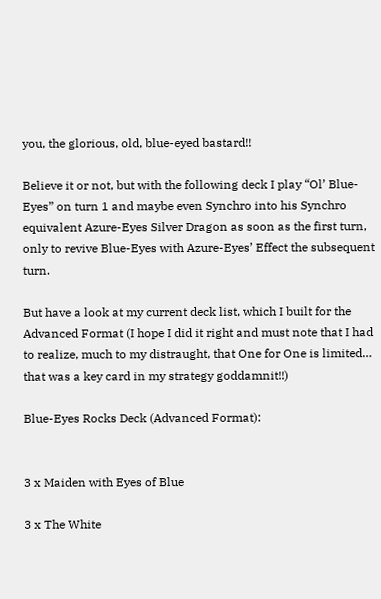you, the glorious, old, blue-eyed bastard!!

Believe it or not, but with the following deck I play “Ol’ Blue-Eyes” on turn 1 and maybe even Synchro into his Synchro equivalent Azure-Eyes Silver Dragon as soon as the first turn, only to revive Blue-Eyes with Azure-Eyes’ Effect the subsequent turn.

But have a look at my current deck list, which I built for the Advanced Format (I hope I did it right and must note that I had to realize, much to my distraught, that One for One is limited… that was a key card in my strategy goddamnit!!)

Blue-Eyes Rocks Deck (Advanced Format):


3 x Maiden with Eyes of Blue

3 x The White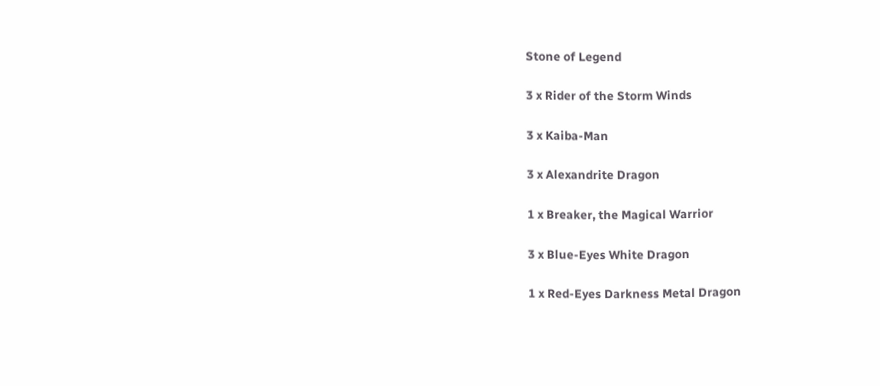Stone of Legend

3 x Rider of the Storm Winds

3 x Kaiba-Man

3 x Alexandrite Dragon

1 x Breaker, the Magical Warrior

3 x Blue-Eyes White Dragon

1 x Red-Eyes Darkness Metal Dragon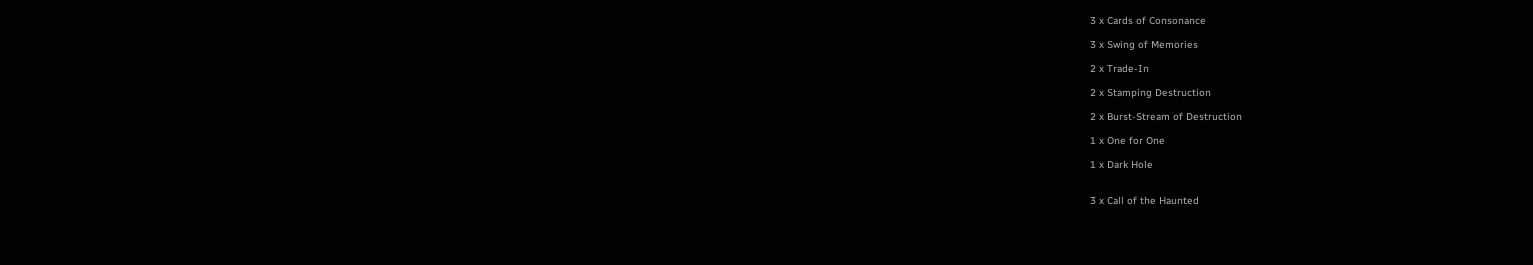3 x Cards of Consonance

3 x Swing of Memories

2 x Trade-In

2 x Stamping Destruction

2 x Burst-Stream of Destruction

1 x One for One

1 x Dark Hole


3 x Call of the Haunted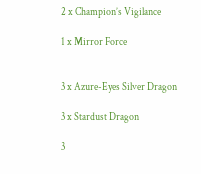2 x Champion’s Vigilance

1 x Mirror Force


3 x Azure-Eyes Silver Dragon

3 x Stardust Dragon

3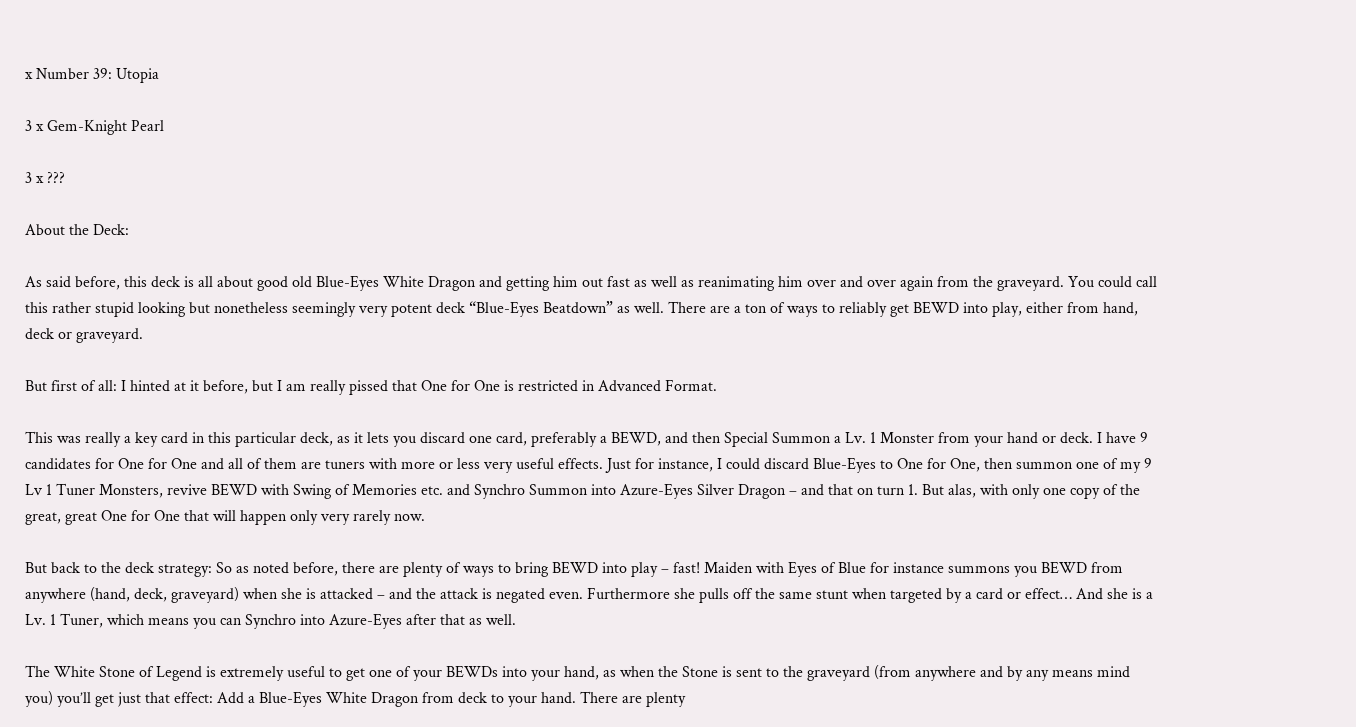x Number 39: Utopia

3 x Gem-Knight Pearl

3 x ???

About the Deck:

As said before, this deck is all about good old Blue-Eyes White Dragon and getting him out fast as well as reanimating him over and over again from the graveyard. You could call this rather stupid looking but nonetheless seemingly very potent deck “Blue-Eyes Beatdown” as well. There are a ton of ways to reliably get BEWD into play, either from hand, deck or graveyard.

But first of all: I hinted at it before, but I am really pissed that One for One is restricted in Advanced Format.

This was really a key card in this particular deck, as it lets you discard one card, preferably a BEWD, and then Special Summon a Lv. 1 Monster from your hand or deck. I have 9 candidates for One for One and all of them are tuners with more or less very useful effects. Just for instance, I could discard Blue-Eyes to One for One, then summon one of my 9 Lv 1 Tuner Monsters, revive BEWD with Swing of Memories etc. and Synchro Summon into Azure-Eyes Silver Dragon – and that on turn 1. But alas, with only one copy of the great, great One for One that will happen only very rarely now.

But back to the deck strategy: So as noted before, there are plenty of ways to bring BEWD into play – fast! Maiden with Eyes of Blue for instance summons you BEWD from anywhere (hand, deck, graveyard) when she is attacked – and the attack is negated even. Furthermore she pulls off the same stunt when targeted by a card or effect… And she is a Lv. 1 Tuner, which means you can Synchro into Azure-Eyes after that as well.

The White Stone of Legend is extremely useful to get one of your BEWDs into your hand, as when the Stone is sent to the graveyard (from anywhere and by any means mind you) you’ll get just that effect: Add a Blue-Eyes White Dragon from deck to your hand. There are plenty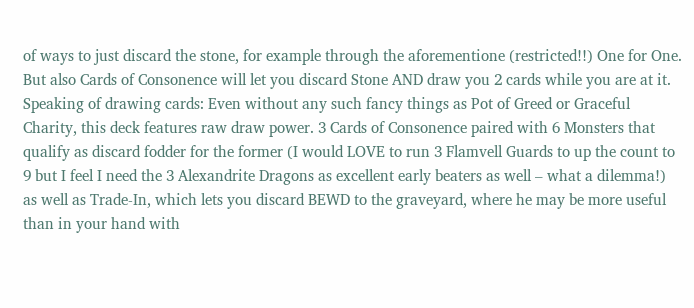of ways to just discard the stone, for example through the aforementione (restricted!!) One for One. But also Cards of Consonence will let you discard Stone AND draw you 2 cards while you are at it. Speaking of drawing cards: Even without any such fancy things as Pot of Greed or Graceful Charity, this deck features raw draw power. 3 Cards of Consonence paired with 6 Monsters that qualify as discard fodder for the former (I would LOVE to run 3 Flamvell Guards to up the count to 9 but I feel I need the 3 Alexandrite Dragons as excellent early beaters as well – what a dilemma!) as well as Trade-In, which lets you discard BEWD to the graveyard, where he may be more useful than in your hand with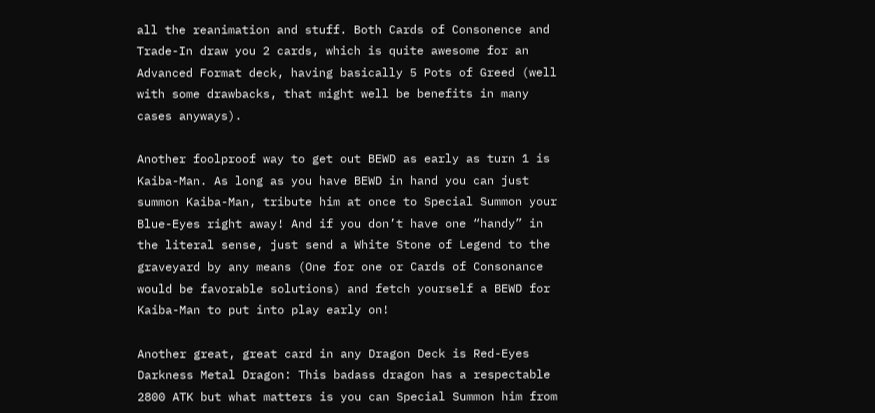all the reanimation and stuff. Both Cards of Consonence and Trade-In draw you 2 cards, which is quite awesome for an Advanced Format deck, having basically 5 Pots of Greed (well with some drawbacks, that might well be benefits in many cases anyways).

Another foolproof way to get out BEWD as early as turn 1 is Kaiba-Man. As long as you have BEWD in hand you can just summon Kaiba-Man, tribute him at once to Special Summon your Blue-Eyes right away! And if you don’t have one “handy” in the literal sense, just send a White Stone of Legend to the graveyard by any means (One for one or Cards of Consonance would be favorable solutions) and fetch yourself a BEWD for Kaiba-Man to put into play early on!

Another great, great card in any Dragon Deck is Red-Eyes Darkness Metal Dragon: This badass dragon has a respectable 2800 ATK but what matters is you can Special Summon him from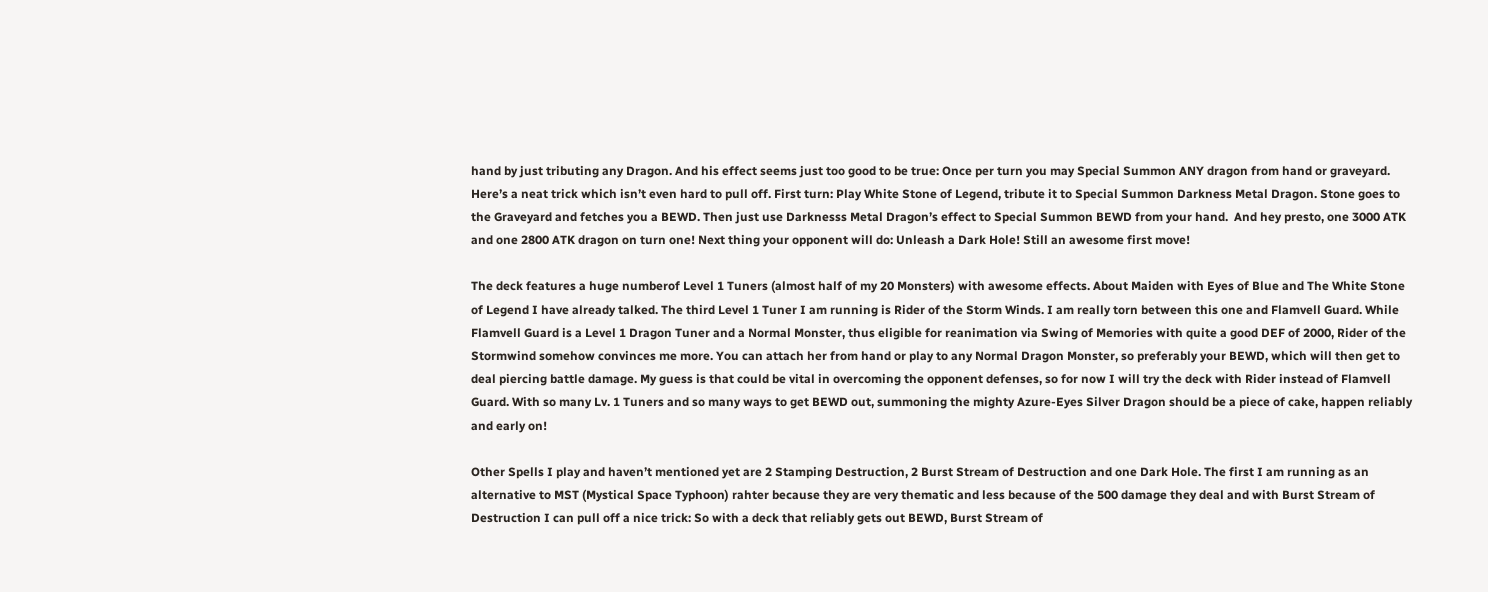hand by just tributing any Dragon. And his effect seems just too good to be true: Once per turn you may Special Summon ANY dragon from hand or graveyard. Here’s a neat trick which isn’t even hard to pull off. First turn: Play White Stone of Legend, tribute it to Special Summon Darkness Metal Dragon. Stone goes to the Graveyard and fetches you a BEWD. Then just use Darknesss Metal Dragon’s effect to Special Summon BEWD from your hand.  And hey presto, one 3000 ATK and one 2800 ATK dragon on turn one! Next thing your opponent will do: Unleash a Dark Hole! Still an awesome first move!

The deck features a huge numberof Level 1 Tuners (almost half of my 20 Monsters) with awesome effects. About Maiden with Eyes of Blue and The White Stone of Legend I have already talked. The third Level 1 Tuner I am running is Rider of the Storm Winds. I am really torn between this one and Flamvell Guard. While Flamvell Guard is a Level 1 Dragon Tuner and a Normal Monster, thus eligible for reanimation via Swing of Memories with quite a good DEF of 2000, Rider of the Stormwind somehow convinces me more. You can attach her from hand or play to any Normal Dragon Monster, so preferably your BEWD, which will then get to deal piercing battle damage. My guess is that could be vital in overcoming the opponent defenses, so for now I will try the deck with Rider instead of Flamvell Guard. With so many Lv. 1 Tuners and so many ways to get BEWD out, summoning the mighty Azure-Eyes Silver Dragon should be a piece of cake, happen reliably and early on!

Other Spells I play and haven’t mentioned yet are 2 Stamping Destruction, 2 Burst Stream of Destruction and one Dark Hole. The first I am running as an alternative to MST (Mystical Space Typhoon) rahter because they are very thematic and less because of the 500 damage they deal and with Burst Stream of Destruction I can pull off a nice trick: So with a deck that reliably gets out BEWD, Burst Stream of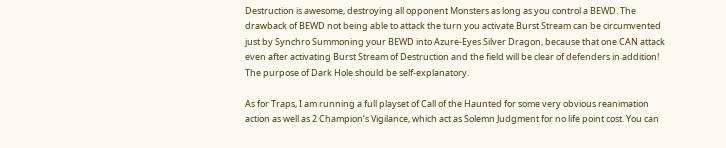Destruction is awesome, destroying all opponent Monsters as long as you control a BEWD. The drawback of BEWD not being able to attack the turn you activate Burst Stream can be circumvented just by Synchro Summoning your BEWD into Azure-Eyes Silver Dragon, because that one CAN attack even after activating Burst Stream of Destruction and the field will be clear of defenders in addition! The purpose of Dark Hole should be self-explanatory.

As for Traps, I am running a full playset of Call of the Haunted for some very obvious reanimation action as well as 2 Champion’s Vigilance, which act as Solemn Judgment for no life point cost. You can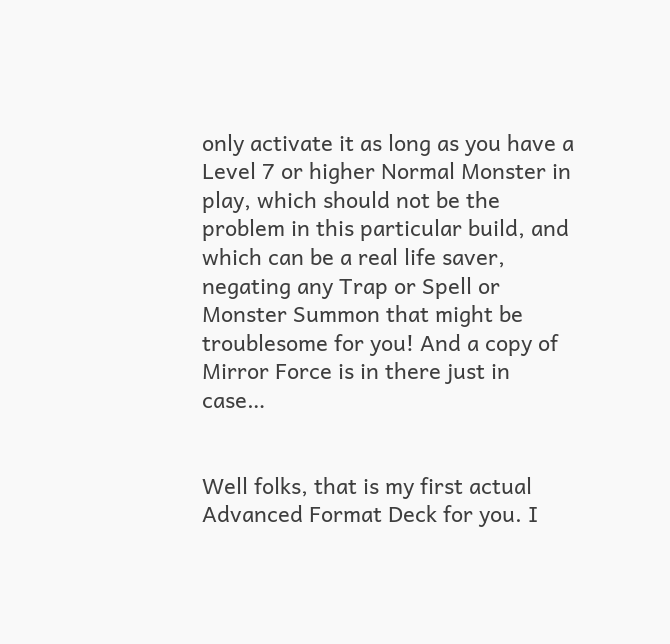only activate it as long as you have a  Level 7 or higher Normal Monster in play, which should not be the problem in this particular build, and which can be a real life saver, negating any Trap or Spell or Monster Summon that might be troublesome for you! And a copy of Mirror Force is in there just in case…


Well folks, that is my first actual Advanced Format Deck for you. I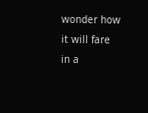wonder how it will fare in a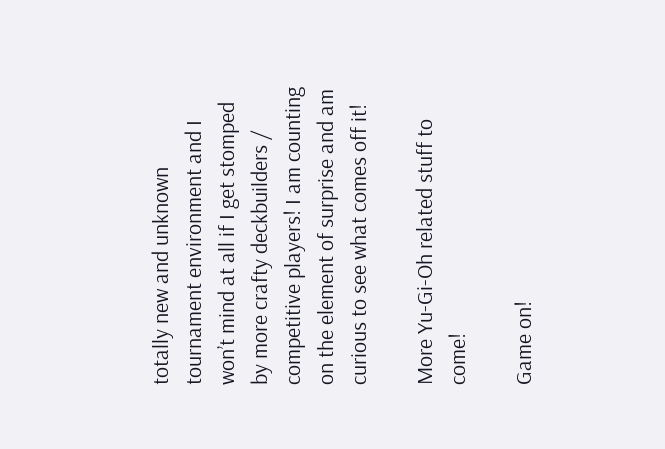totally new and unknown tournament environment and I won’t mind at all if I get stomped by more crafty deckbuilders / competitive players! I am counting on the element of surprise and am curious to see what comes off it!

More Yu-Gi-Oh related stuff to come!

Game on!